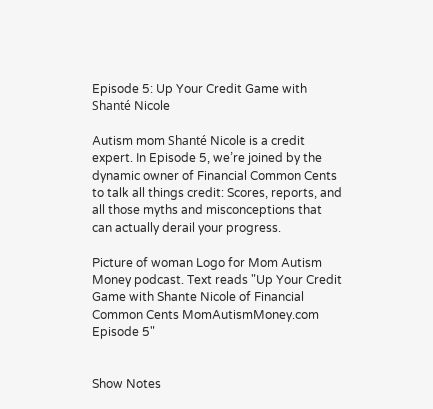Episode 5: Up Your Credit Game with Shanté Nicole

Autism mom Shanté Nicole is a credit expert. In Episode 5, we’re joined by the dynamic owner of Financial Common Cents to talk all things credit: Scores, reports, and all those myths and misconceptions that can actually derail your progress.

Picture of woman Logo for Mom Autism Money podcast. Text reads "Up Your Credit Game with Shante Nicole of Financial Common Cents MomAutismMoney.com Episode 5"


Show Notes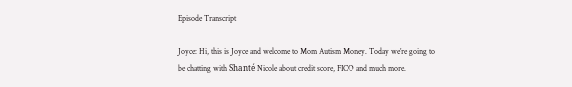Episode Transcript

Joyce: Hi, this is Joyce and welcome to Mom Autism Money. Today we’re going to be chatting with Shanté Nicole about credit score, FICO and much more.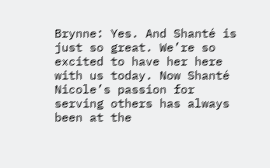Brynne: Yes. And Shanté is just so great. We’re so excited to have her here with us today. Now Shanté Nicole’s passion for serving others has always been at the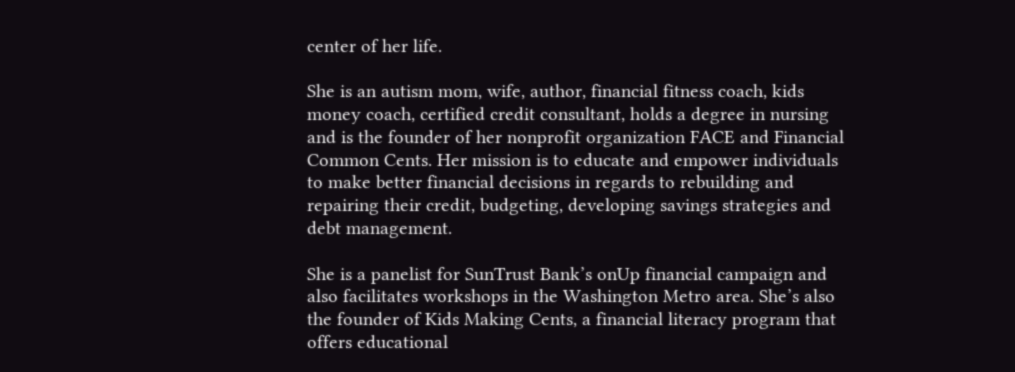center of her life.

She is an autism mom, wife, author, financial fitness coach, kids money coach, certified credit consultant, holds a degree in nursing and is the founder of her nonprofit organization FACE and Financial Common Cents. Her mission is to educate and empower individuals to make better financial decisions in regards to rebuilding and repairing their credit, budgeting, developing savings strategies and debt management.

She is a panelist for SunTrust Bank’s onUp financial campaign and also facilitates workshops in the Washington Metro area. She’s also the founder of Kids Making Cents, a financial literacy program that offers educational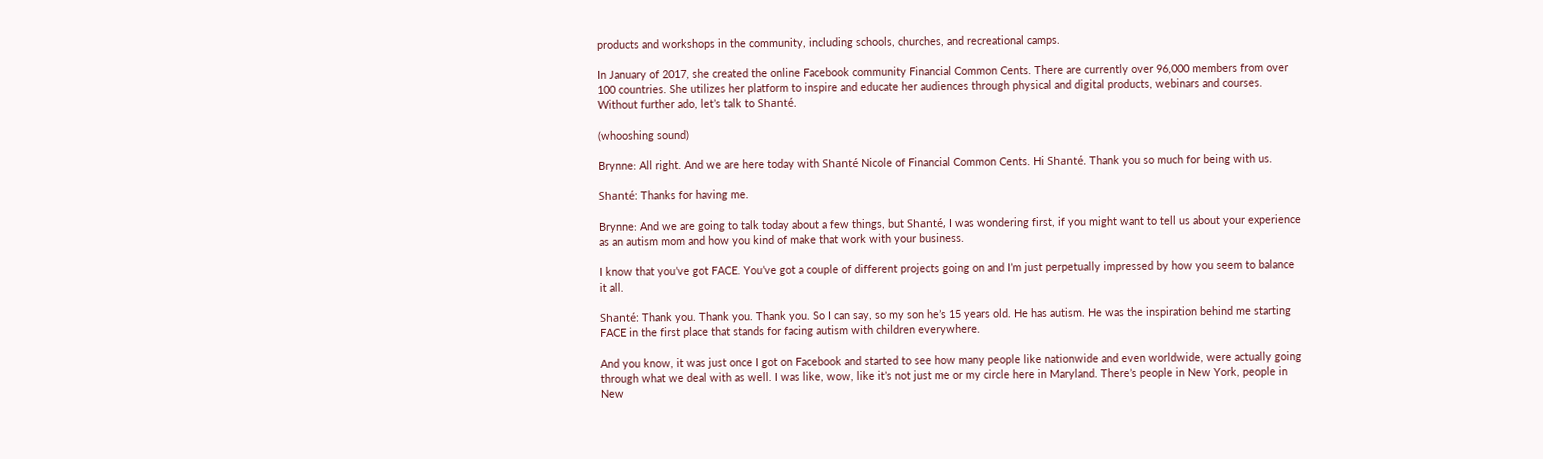products and workshops in the community, including schools, churches, and recreational camps.

In January of 2017, she created the online Facebook community Financial Common Cents. There are currently over 96,000 members from over 100 countries. She utilizes her platform to inspire and educate her audiences through physical and digital products, webinars and courses. Without further ado, let’s talk to Shanté.

(whooshing sound)

Brynne: All right. And we are here today with Shanté Nicole of Financial Common Cents. Hi Shanté. Thank you so much for being with us.

Shanté: Thanks for having me.

Brynne: And we are going to talk today about a few things, but Shanté, I was wondering first, if you might want to tell us about your experience as an autism mom and how you kind of make that work with your business.

I know that you’ve got FACE. You’ve got a couple of different projects going on and I’m just perpetually impressed by how you seem to balance it all.

Shanté: Thank you. Thank you. Thank you. So I can say, so my son he’s 15 years old. He has autism. He was the inspiration behind me starting FACE in the first place that stands for facing autism with children everywhere.

And you know, it was just once I got on Facebook and started to see how many people like nationwide and even worldwide, were actually going through what we deal with as well. I was like, wow, like it’s not just me or my circle here in Maryland. There’s people in New York, people in New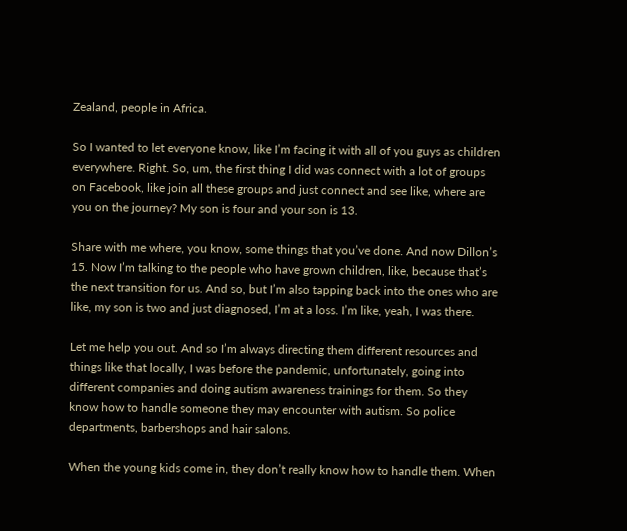Zealand, people in Africa.

So I wanted to let everyone know, like I’m facing it with all of you guys as children everywhere. Right. So, um, the first thing I did was connect with a lot of groups on Facebook, like join all these groups and just connect and see like, where are you on the journey? My son is four and your son is 13.

Share with me where, you know, some things that you’ve done. And now Dillon’s 15. Now I’m talking to the people who have grown children, like, because that’s the next transition for us. And so, but I’m also tapping back into the ones who are like, my son is two and just diagnosed, I’m at a loss. I’m like, yeah, I was there.

Let me help you out. And so I’m always directing them different resources and things like that locally, I was before the pandemic, unfortunately, going into different companies and doing autism awareness trainings for them. So they know how to handle someone they may encounter with autism. So police departments, barbershops and hair salons.

When the young kids come in, they don’t really know how to handle them. When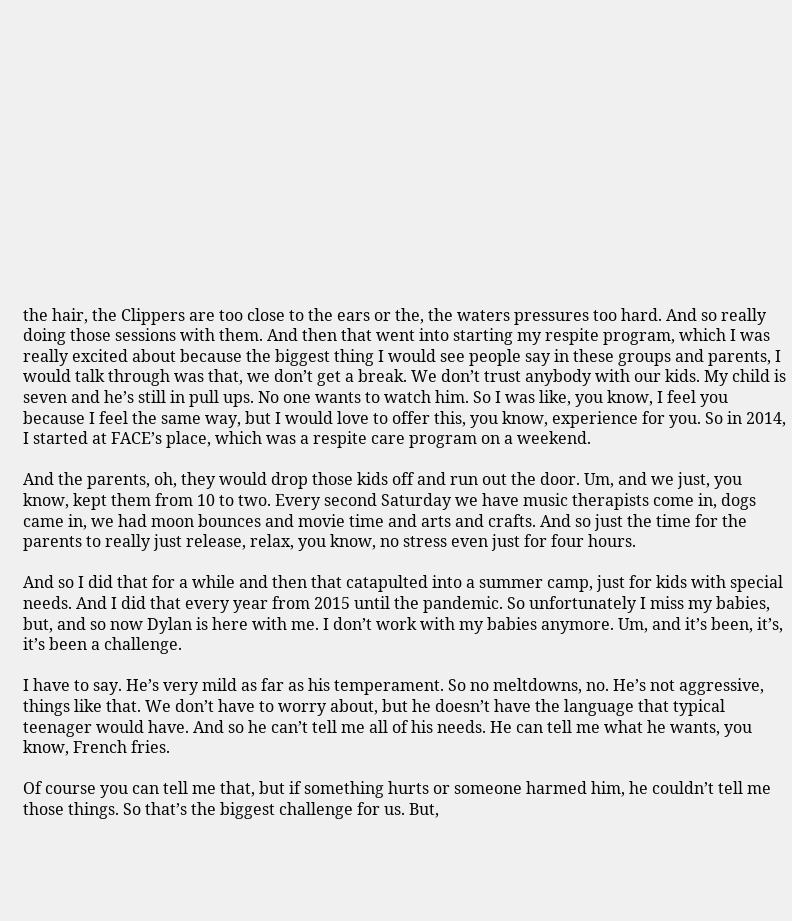the hair, the Clippers are too close to the ears or the, the waters pressures too hard. And so really doing those sessions with them. And then that went into starting my respite program, which I was really excited about because the biggest thing I would see people say in these groups and parents, I would talk through was that, we don’t get a break. We don’t trust anybody with our kids. My child is seven and he’s still in pull ups. No one wants to watch him. So I was like, you know, I feel you because I feel the same way, but I would love to offer this, you know, experience for you. So in 2014, I started at FACE’s place, which was a respite care program on a weekend.

And the parents, oh, they would drop those kids off and run out the door. Um, and we just, you know, kept them from 10 to two. Every second Saturday we have music therapists come in, dogs came in, we had moon bounces and movie time and arts and crafts. And so just the time for the parents to really just release, relax, you know, no stress even just for four hours.

And so I did that for a while and then that catapulted into a summer camp, just for kids with special needs. And I did that every year from 2015 until the pandemic. So unfortunately I miss my babies, but, and so now Dylan is here with me. I don’t work with my babies anymore. Um, and it’s been, it’s, it’s been a challenge.

I have to say. He’s very mild as far as his temperament. So no meltdowns, no. He’s not aggressive, things like that. We don’t have to worry about, but he doesn’t have the language that typical teenager would have. And so he can’t tell me all of his needs. He can tell me what he wants, you know, French fries.

Of course you can tell me that, but if something hurts or someone harmed him, he couldn’t tell me those things. So that’s the biggest challenge for us. But,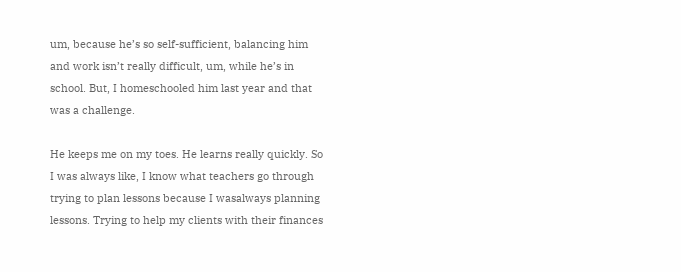um, because he’s so self-sufficient, balancing him and work isn’t really difficult, um, while he’s in school. But, I homeschooled him last year and that was a challenge.

He keeps me on my toes. He learns really quickly. So I was always like, I know what teachers go through trying to plan lessons because I wasalways planning lessons. Trying to help my clients with their finances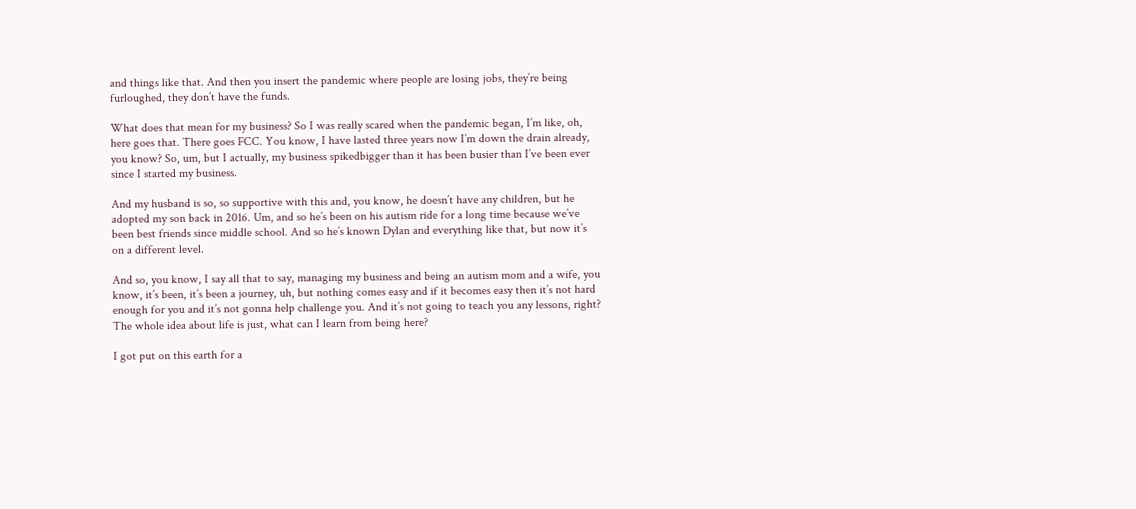and things like that. And then you insert the pandemic where people are losing jobs, they’re being furloughed, they don’t have the funds.

What does that mean for my business? So I was really scared when the pandemic began, I’m like, oh, here goes that. There goes FCC. You know, I have lasted three years now I’m down the drain already, you know? So, um, but I actually, my business spikedbigger than it has been busier than I’ve been ever since I started my business.

And my husband is so, so supportive with this and, you know, he doesn’t have any children, but he adopted my son back in 2016. Um, and so he’s been on his autism ride for a long time because we’ve been best friends since middle school. And so he’s known Dylan and everything like that, but now it’s on a different level.

And so, you know, I say all that to say, managing my business and being an autism mom and a wife, you know, it’s been, it’s been a journey, uh, but nothing comes easy and if it becomes easy then it’s not hard enough for you and it’s not gonna help challenge you. And it’s not going to teach you any lessons, right? The whole idea about life is just, what can I learn from being here?

I got put on this earth for a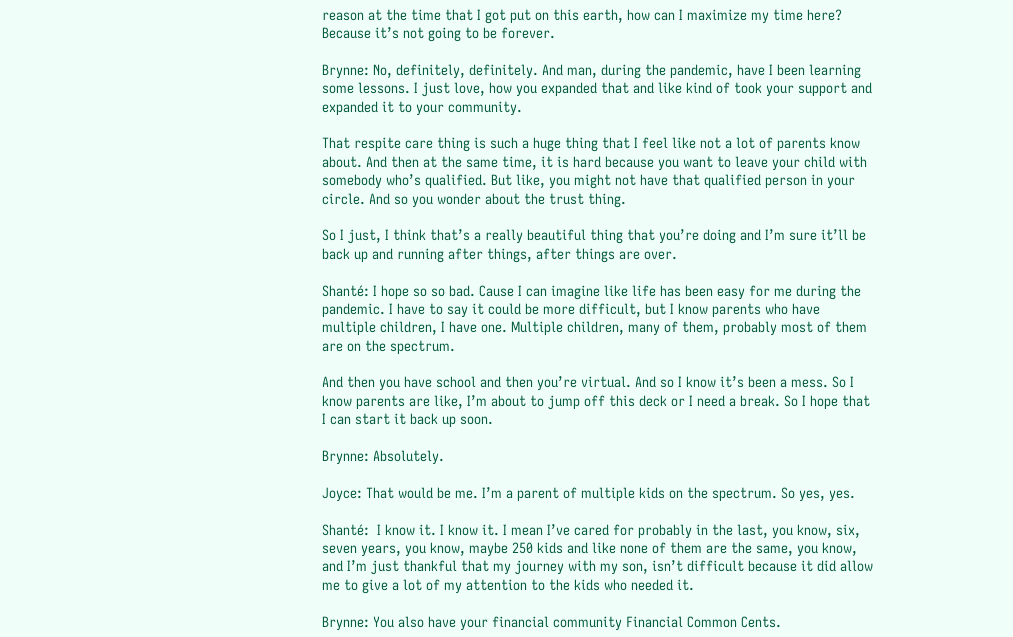reason at the time that I got put on this earth, how can I maximize my time here? Because it’s not going to be forever.

Brynne: No, definitely, definitely. And man, during the pandemic, have I been learning some lessons. I just love, how you expanded that and like kind of took your support and expanded it to your community.

That respite care thing is such a huge thing that I feel like not a lot of parents know about. And then at the same time, it is hard because you want to leave your child with somebody who’s qualified. But like, you might not have that qualified person in your circle. And so you wonder about the trust thing.

So I just, I think that’s a really beautiful thing that you’re doing and I’m sure it’ll be back up and running after things, after things are over.

Shanté: I hope so so bad. Cause I can imagine like life has been easy for me during the pandemic. I have to say it could be more difficult, but I know parents who have multiple children, I have one. Multiple children, many of them, probably most of them are on the spectrum.

And then you have school and then you’re virtual. And so I know it’s been a mess. So I know parents are like, I’m about to jump off this deck or I need a break. So I hope that I can start it back up soon.

Brynne: Absolutely.

Joyce: That would be me. I’m a parent of multiple kids on the spectrum. So yes, yes.

Shanté:  I know it. I know it. I mean I’ve cared for probably in the last, you know, six, seven years, you know, maybe 250 kids and like none of them are the same, you know, and I’m just thankful that my journey with my son, isn’t difficult because it did allow me to give a lot of my attention to the kids who needed it.

Brynne: You also have your financial community Financial Common Cents.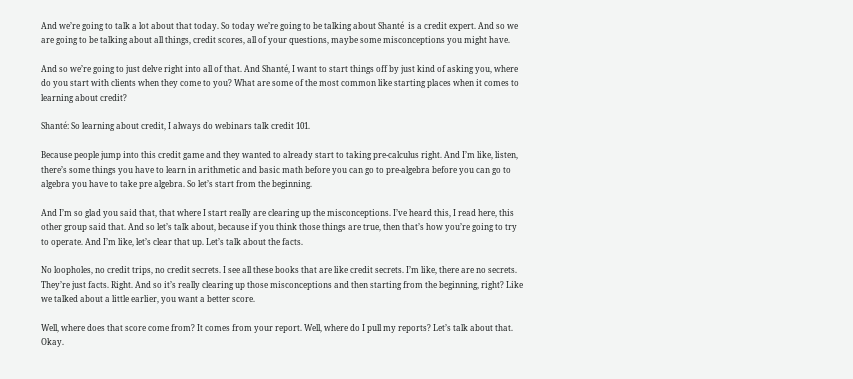And we’re going to talk a lot about that today. So today we’re going to be talking about Shanté  is a credit expert. And so we are going to be talking about all things, credit scores, all of your questions, maybe some misconceptions you might have.

And so we’re going to just delve right into all of that. And Shanté, I want to start things off by just kind of asking you, where do you start with clients when they come to you? What are some of the most common like starting places when it comes to learning about credit?

Shanté: So learning about credit, I always do webinars talk credit 101.

Because people jump into this credit game and they wanted to already start to taking pre-calculus right. And I’m like, listen, there’s some things you have to learn in arithmetic and basic math before you can go to pre-algebra before you can go to algebra you have to take pre algebra. So let’s start from the beginning.

And I’m so glad you said that, that where I start really are clearing up the misconceptions. I’ve heard this, I read here, this other group said that. And so let’s talk about, because if you think those things are true, then that’s how you’re going to try to operate. And I’m like, let’s clear that up. Let’s talk about the facts.

No loopholes, no credit trips, no credit secrets. I see all these books that are like credit secrets. I’m like, there are no secrets. They’re just facts. Right. And so it’s really clearing up those misconceptions and then starting from the beginning, right? Like we talked about a little earlier, you want a better score.

Well, where does that score come from? It comes from your report. Well, where do I pull my reports? Let’s talk about that. Okay.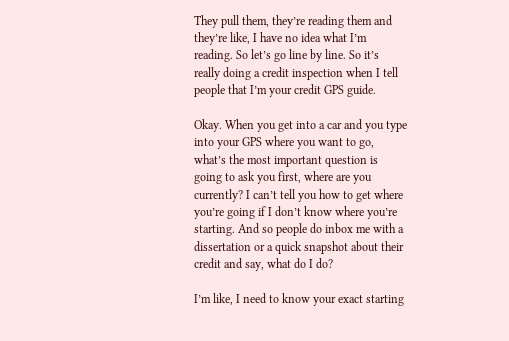They pull them, they’re reading them and they’re like, I have no idea what I’m reading. So let’s go line by line. So it’s really doing a credit inspection when I tell people that I’m your credit GPS guide.

Okay. When you get into a car and you type into your GPS where you want to go, what’s the most important question is going to ask you first, where are you currently? I can’t tell you how to get where you’re going if I don’t know where you’re starting. And so people do inbox me with a dissertation or a quick snapshot about their credit and say, what do I do?

I’m like, I need to know your exact starting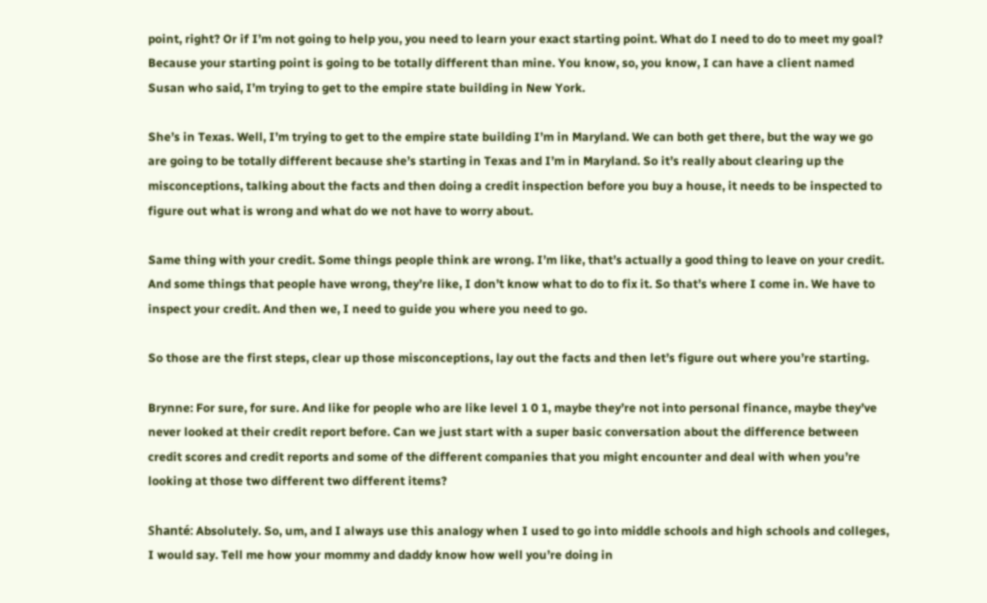point, right? Or if I’m not going to help you, you need to learn your exact starting point. What do I need to do to meet my goal? Because your starting point is going to be totally different than mine. You know, so, you know, I can have a client named Susan who said, I’m trying to get to the empire state building in New York.

She’s in Texas. Well, I’m trying to get to the empire state building I’m in Maryland. We can both get there, but the way we go are going to be totally different because she’s starting in Texas and I’m in Maryland. So it’s really about clearing up the misconceptions, talking about the facts and then doing a credit inspection before you buy a house, it needs to be inspected to figure out what is wrong and what do we not have to worry about.

Same thing with your credit. Some things people think are wrong. I’m like, that’s actually a good thing to leave on your credit. And some things that people have wrong, they’re like, I don’t know what to do to fix it. So that’s where I come in. We have to inspect your credit. And then we, I need to guide you where you need to go.

So those are the first steps, clear up those misconceptions, lay out the facts and then let’s figure out where you’re starting.

Brynne: For sure, for sure. And like for people who are like level 1 0 1, maybe they’re not into personal finance, maybe they’ve never looked at their credit report before. Can we just start with a super basic conversation about the difference between credit scores and credit reports and some of the different companies that you might encounter and deal with when you’re looking at those two different two different items?

Shanté: Absolutely. So, um, and I always use this analogy when I used to go into middle schools and high schools and colleges, I would say. Tell me how your mommy and daddy know how well you’re doing in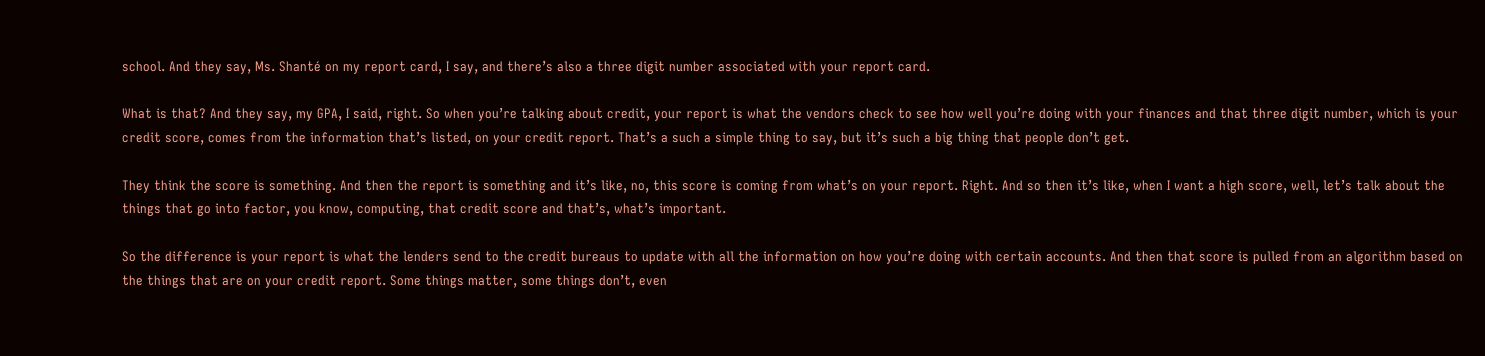school. And they say, Ms. Shanté on my report card, I say, and there’s also a three digit number associated with your report card.

What is that? And they say, my GPA, I said, right. So when you’re talking about credit, your report is what the vendors check to see how well you’re doing with your finances and that three digit number, which is your credit score, comes from the information that’s listed, on your credit report. That’s a such a simple thing to say, but it’s such a big thing that people don’t get.

They think the score is something. And then the report is something and it’s like, no, this score is coming from what’s on your report. Right. And so then it’s like, when I want a high score, well, let’s talk about the things that go into factor, you know, computing, that credit score and that’s, what’s important.

So the difference is your report is what the lenders send to the credit bureaus to update with all the information on how you’re doing with certain accounts. And then that score is pulled from an algorithm based on the things that are on your credit report. Some things matter, some things don’t, even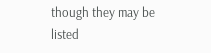though they may be listed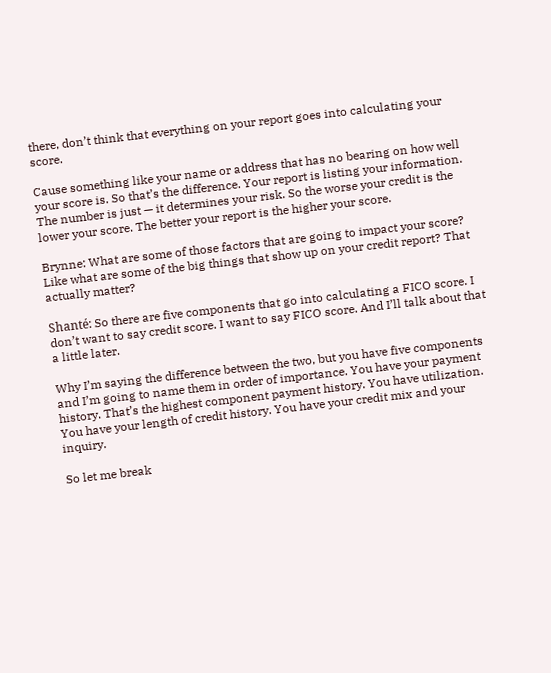there, don’t think that everything on your report goes into calculating your score.

Cause something like your name or address that has no bearing on how well your score is. So that’s the difference. Your report is listing your information. The number is just — it determines your risk. So the worse your credit is the lower your score. The better your report is the higher your score.

Brynne: What are some of those factors that are going to impact your score? Like what are some of the big things that show up on your credit report? That actually matter?

Shanté: So there are five components that go into calculating a FICO score. I don’t want to say credit score. I want to say FICO score. And I’ll talk about that a little later.

Why I’m saying the difference between the two, but you have five components and I’m going to name them in order of importance. You have your payment history. That’s the highest component payment history. You have utilization. You have your length of credit history. You have your credit mix and your inquiry.

So let me break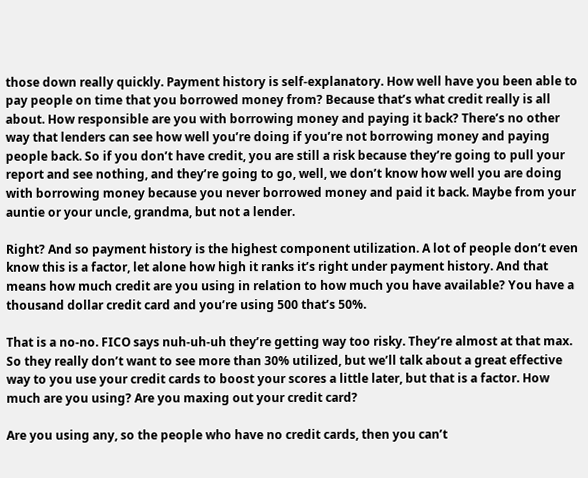those down really quickly. Payment history is self-explanatory. How well have you been able to pay people on time that you borrowed money from? Because that’s what credit really is all about. How responsible are you with borrowing money and paying it back? There’s no other way that lenders can see how well you’re doing if you’re not borrowing money and paying people back. So if you don’t have credit, you are still a risk because they’re going to pull your report and see nothing, and they’re going to go, well, we don’t know how well you are doing with borrowing money because you never borrowed money and paid it back. Maybe from your auntie or your uncle, grandma, but not a lender.

Right? And so payment history is the highest component utilization. A lot of people don’t even know this is a factor, let alone how high it ranks it’s right under payment history. And that means how much credit are you using in relation to how much you have available? You have a thousand dollar credit card and you’re using 500 that’s 50%.

That is a no-no. FICO says nuh-uh-uh they’re getting way too risky. They’re almost at that max. So they really don’t want to see more than 30% utilized, but we’ll talk about a great effective way to you use your credit cards to boost your scores a little later, but that is a factor. How much are you using? Are you maxing out your credit card?

Are you using any, so the people who have no credit cards, then you can’t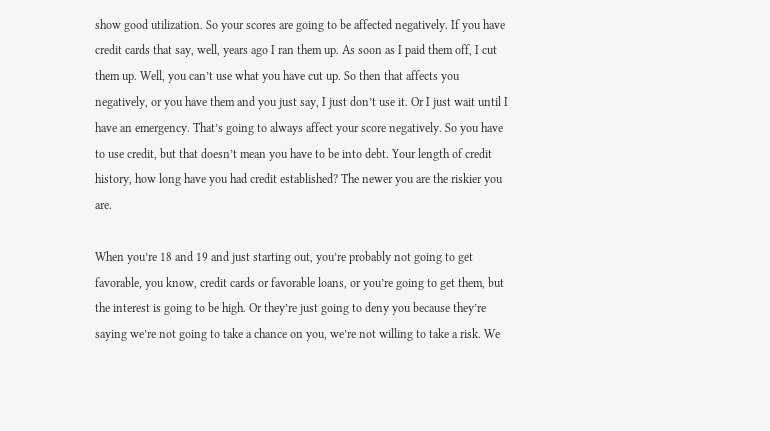show good utilization. So your scores are going to be affected negatively. If you have credit cards that say, well, years ago I ran them up. As soon as I paid them off, I cut them up. Well, you can’t use what you have cut up. So then that affects you negatively, or you have them and you just say, I just don’t use it. Or I just wait until I have an emergency. That’s going to always affect your score negatively. So you have to use credit, but that doesn’t mean you have to be into debt. Your length of credit history, how long have you had credit established? The newer you are the riskier you are.

When you’re 18 and 19 and just starting out, you’re probably not going to get favorable, you know, credit cards or favorable loans, or you’re going to get them, but the interest is going to be high. Or they’re just going to deny you because they’re saying we’re not going to take a chance on you, we’re not willing to take a risk. We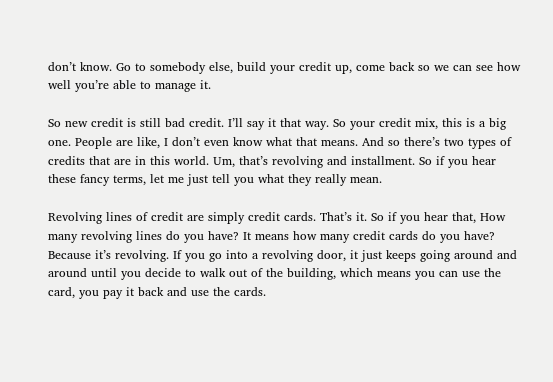don’t know. Go to somebody else, build your credit up, come back so we can see how well you’re able to manage it.

So new credit is still bad credit. I’ll say it that way. So your credit mix, this is a big one. People are like, I don’t even know what that means. And so there’s two types of credits that are in this world. Um, that’s revolving and installment. So if you hear these fancy terms, let me just tell you what they really mean.

Revolving lines of credit are simply credit cards. That’s it. So if you hear that, How many revolving lines do you have? It means how many credit cards do you have? Because it’s revolving. If you go into a revolving door, it just keeps going around and around until you decide to walk out of the building, which means you can use the card, you pay it back and use the cards.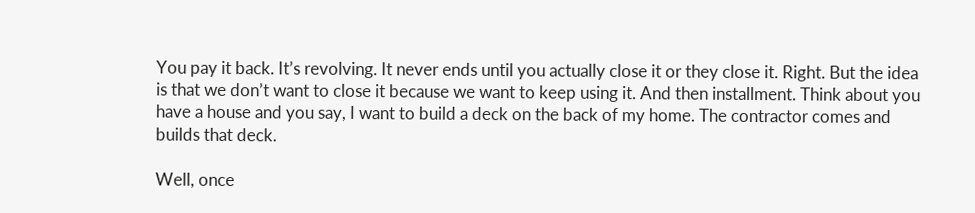You pay it back. It’s revolving. It never ends until you actually close it or they close it. Right. But the idea is that we don’t want to close it because we want to keep using it. And then installment. Think about you have a house and you say, I want to build a deck on the back of my home. The contractor comes and builds that deck.

Well, once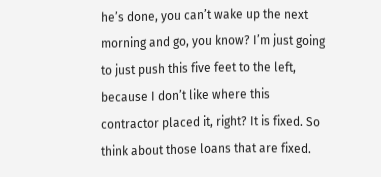he’s done, you can’t wake up the next morning and go, you know? I’m just going to just push this five feet to the left, because I don’t like where this contractor placed it, right? It is fixed. So think about those loans that are fixed.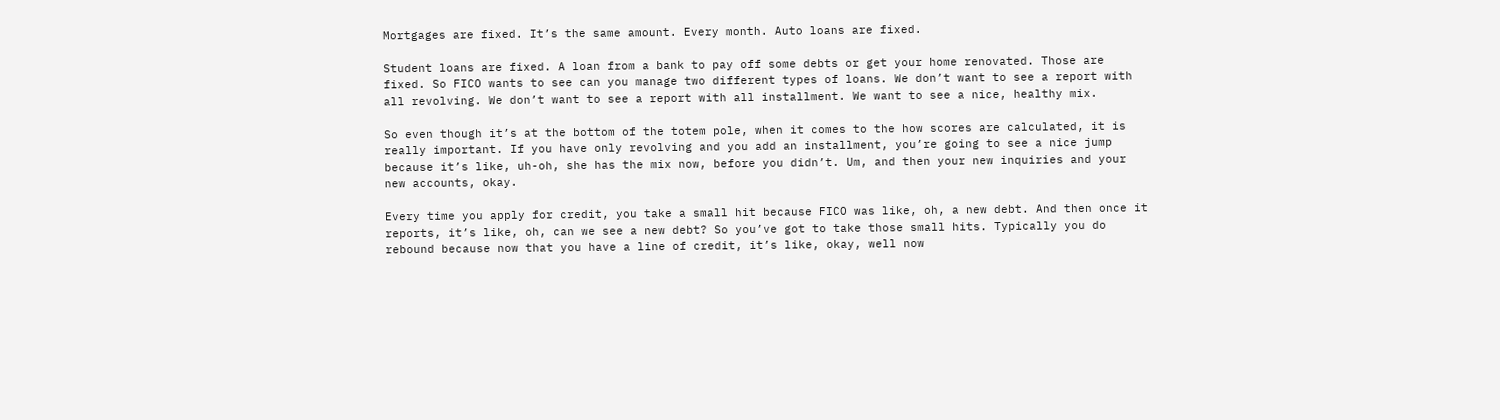Mortgages are fixed. It’s the same amount. Every month. Auto loans are fixed.

Student loans are fixed. A loan from a bank to pay off some debts or get your home renovated. Those are fixed. So FICO wants to see can you manage two different types of loans. We don’t want to see a report with all revolving. We don’t want to see a report with all installment. We want to see a nice, healthy mix.

So even though it’s at the bottom of the totem pole, when it comes to the how scores are calculated, it is really important. If you have only revolving and you add an installment, you’re going to see a nice jump because it’s like, uh-oh, she has the mix now, before you didn’t. Um, and then your new inquiries and your new accounts, okay.

Every time you apply for credit, you take a small hit because FICO was like, oh, a new debt. And then once it reports, it’s like, oh, can we see a new debt? So you’ve got to take those small hits. Typically you do rebound because now that you have a line of credit, it’s like, okay, well now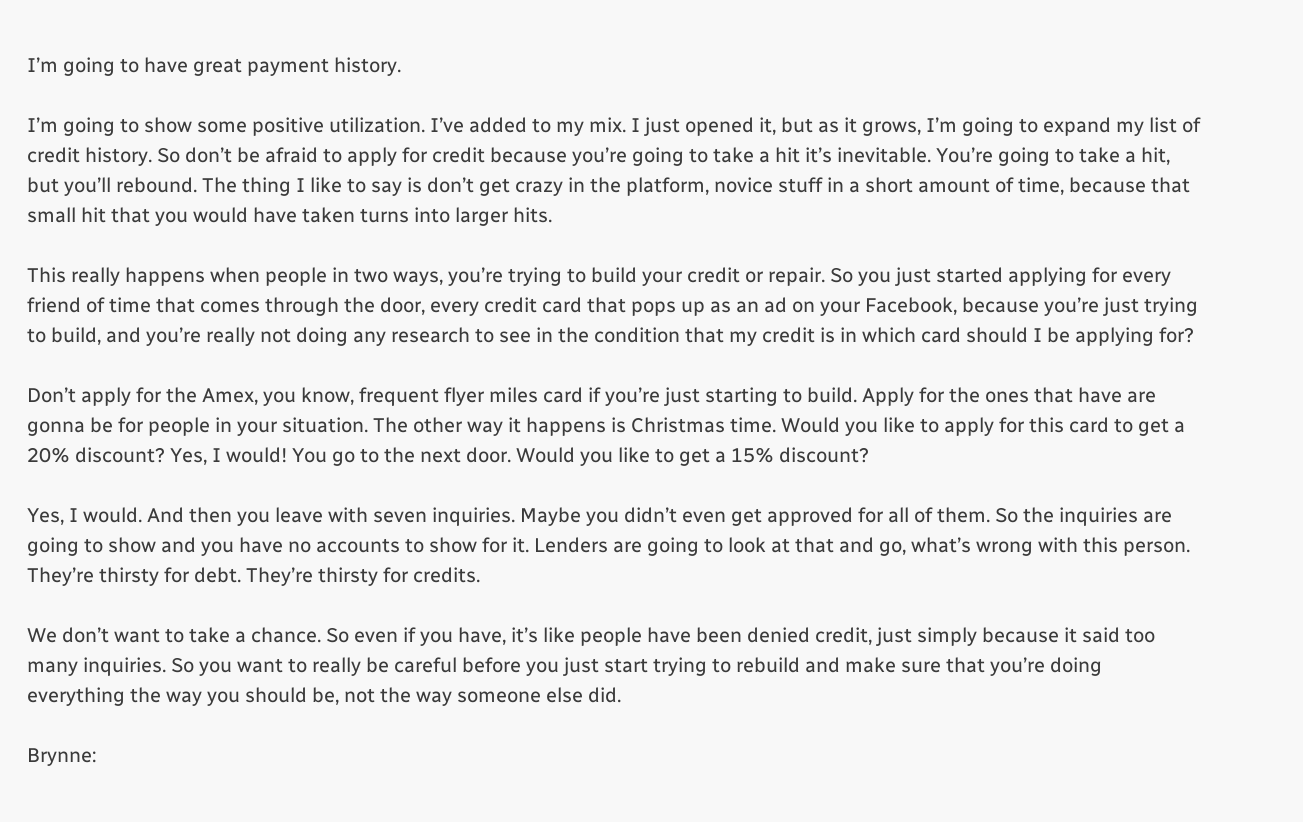I’m going to have great payment history.

I’m going to show some positive utilization. I’ve added to my mix. I just opened it, but as it grows, I’m going to expand my list of credit history. So don’t be afraid to apply for credit because you’re going to take a hit it’s inevitable. You’re going to take a hit, but you’ll rebound. The thing I like to say is don’t get crazy in the platform, novice stuff in a short amount of time, because that small hit that you would have taken turns into larger hits.

This really happens when people in two ways, you’re trying to build your credit or repair. So you just started applying for every friend of time that comes through the door, every credit card that pops up as an ad on your Facebook, because you’re just trying to build, and you’re really not doing any research to see in the condition that my credit is in which card should I be applying for?

Don’t apply for the Amex, you know, frequent flyer miles card if you’re just starting to build. Apply for the ones that have are gonna be for people in your situation. The other way it happens is Christmas time. Would you like to apply for this card to get a 20% discount? Yes, I would! You go to the next door. Would you like to get a 15% discount?

Yes, I would. And then you leave with seven inquiries. Maybe you didn’t even get approved for all of them. So the inquiries are going to show and you have no accounts to show for it. Lenders are going to look at that and go, what’s wrong with this person. They’re thirsty for debt. They’re thirsty for credits.

We don’t want to take a chance. So even if you have, it’s like people have been denied credit, just simply because it said too many inquiries. So you want to really be careful before you just start trying to rebuild and make sure that you’re doing everything the way you should be, not the way someone else did.

Brynne: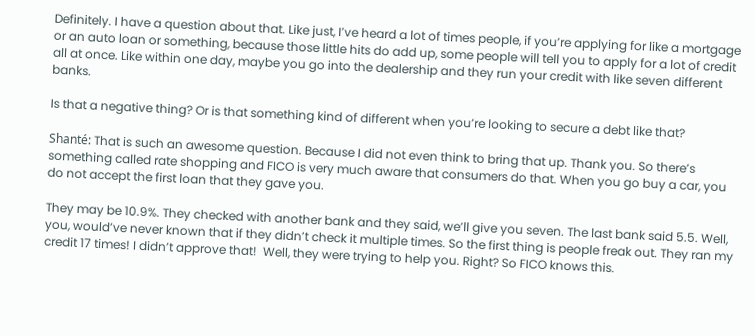Definitely. I have a question about that. Like just, I’ve heard a lot of times people, if you’re applying for like a mortgage or an auto loan or something, because those little hits do add up, some people will tell you to apply for a lot of credit all at once. Like within one day, maybe you go into the dealership and they run your credit with like seven different banks.

Is that a negative thing? Or is that something kind of different when you’re looking to secure a debt like that?

Shanté: That is such an awesome question. Because I did not even think to bring that up. Thank you. So there’s something called rate shopping and FICO is very much aware that consumers do that. When you go buy a car, you do not accept the first loan that they gave you.

They may be 10.9%. They checked with another bank and they said, we’ll give you seven. The last bank said 5.5. Well, you, would’ve never known that if they didn’t check it multiple times. So the first thing is people freak out. They ran my credit 17 times! I didn’t approve that!  Well, they were trying to help you. Right? So FICO knows this.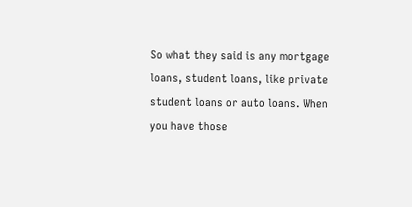So what they said is any mortgage loans, student loans, like private student loans or auto loans. When you have those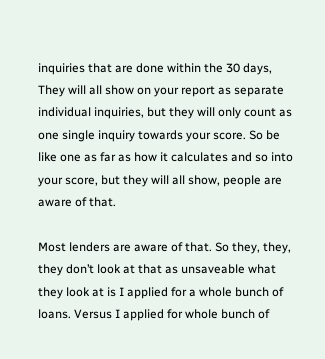inquiries that are done within the 30 days, They will all show on your report as separate individual inquiries, but they will only count as one single inquiry towards your score. So be like one as far as how it calculates and so into your score, but they will all show, people are aware of that.

Most lenders are aware of that. So they, they, they don’t look at that as unsaveable what they look at is I applied for a whole bunch of loans. Versus I applied for whole bunch of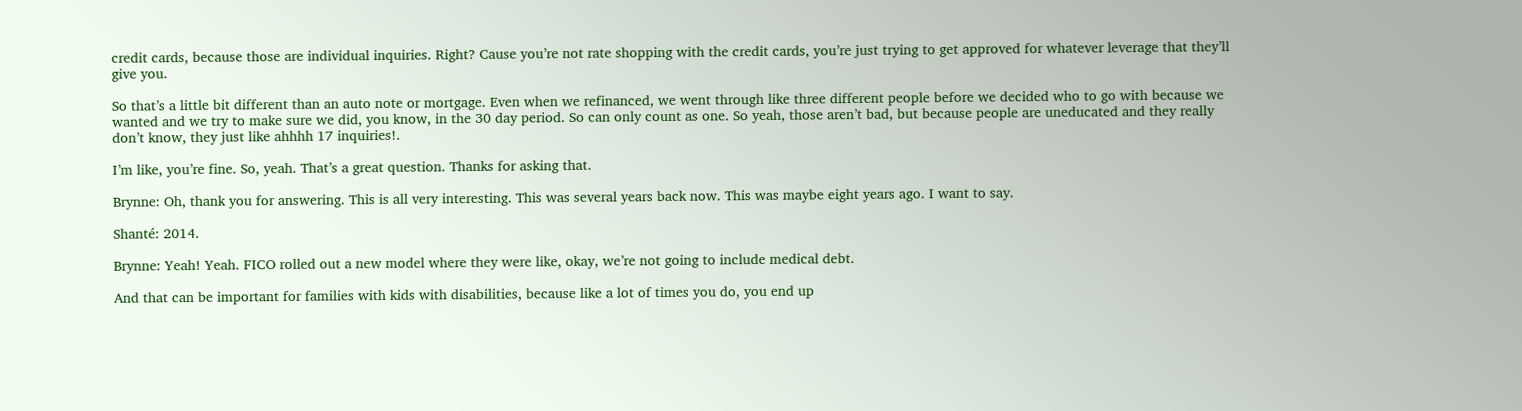credit cards, because those are individual inquiries. Right? Cause you’re not rate shopping with the credit cards, you’re just trying to get approved for whatever leverage that they’ll give you.

So that’s a little bit different than an auto note or mortgage. Even when we refinanced, we went through like three different people before we decided who to go with because we wanted and we try to make sure we did, you know, in the 30 day period. So can only count as one. So yeah, those aren’t bad, but because people are uneducated and they really don’t know, they just like ahhhh 17 inquiries!.

I’m like, you’re fine. So, yeah. That’s a great question. Thanks for asking that.

Brynne: Oh, thank you for answering. This is all very interesting. This was several years back now. This was maybe eight years ago. I want to say.

Shanté: 2014.

Brynne: Yeah! Yeah. FICO rolled out a new model where they were like, okay, we’re not going to include medical debt.

And that can be important for families with kids with disabilities, because like a lot of times you do, you end up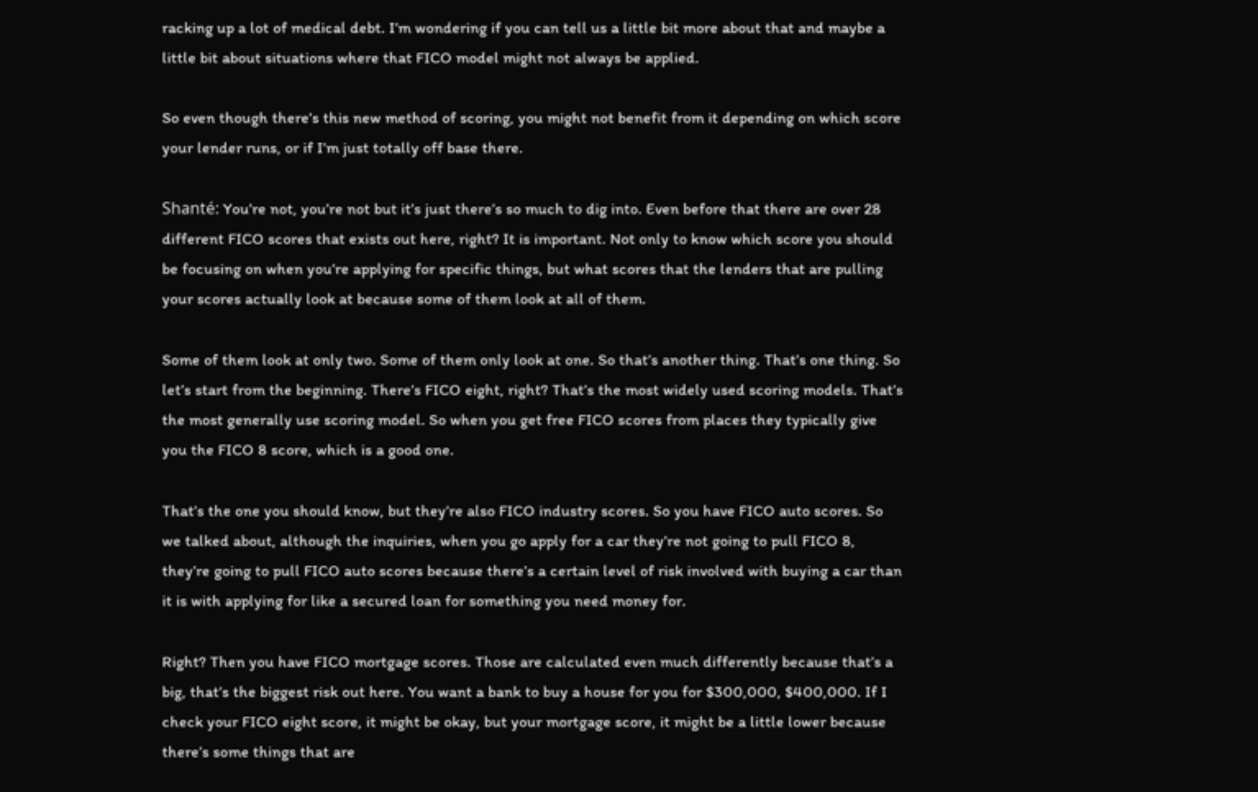racking up a lot of medical debt. I’m wondering if you can tell us a little bit more about that and maybe a little bit about situations where that FICO model might not always be applied.

So even though there’s this new method of scoring, you might not benefit from it depending on which score your lender runs, or if I’m just totally off base there.

Shanté: You’re not, you’re not but it’s just there’s so much to dig into. Even before that there are over 28 different FICO scores that exists out here, right? It is important. Not only to know which score you should be focusing on when you’re applying for specific things, but what scores that the lenders that are pulling your scores actually look at because some of them look at all of them.

Some of them look at only two. Some of them only look at one. So that’s another thing. That’s one thing. So let’s start from the beginning. There’s FICO eight, right? That’s the most widely used scoring models. That’s the most generally use scoring model. So when you get free FICO scores from places they typically give you the FICO 8 score, which is a good one.

That’s the one you should know, but they’re also FICO industry scores. So you have FICO auto scores. So we talked about, although the inquiries, when you go apply for a car they’re not going to pull FICO 8, they’re going to pull FICO auto scores because there’s a certain level of risk involved with buying a car than it is with applying for like a secured loan for something you need money for.

Right? Then you have FICO mortgage scores. Those are calculated even much differently because that’s a big, that’s the biggest risk out here. You want a bank to buy a house for you for $300,000, $400,000. If I check your FICO eight score, it might be okay, but your mortgage score, it might be a little lower because there’s some things that are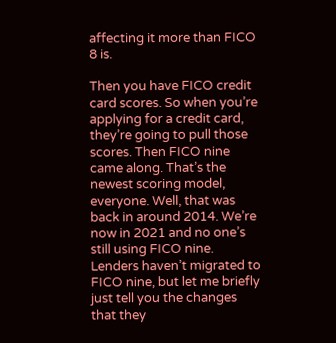affecting it more than FICO 8 is.

Then you have FICO credit card scores. So when you’re applying for a credit card, they’re going to pull those scores. Then FICO nine came along. That’s the newest scoring model, everyone. Well, that was back in around 2014. We’re now in 2021 and no one’s still using FICO nine. Lenders haven’t migrated to FICO nine, but let me briefly just tell you the changes that they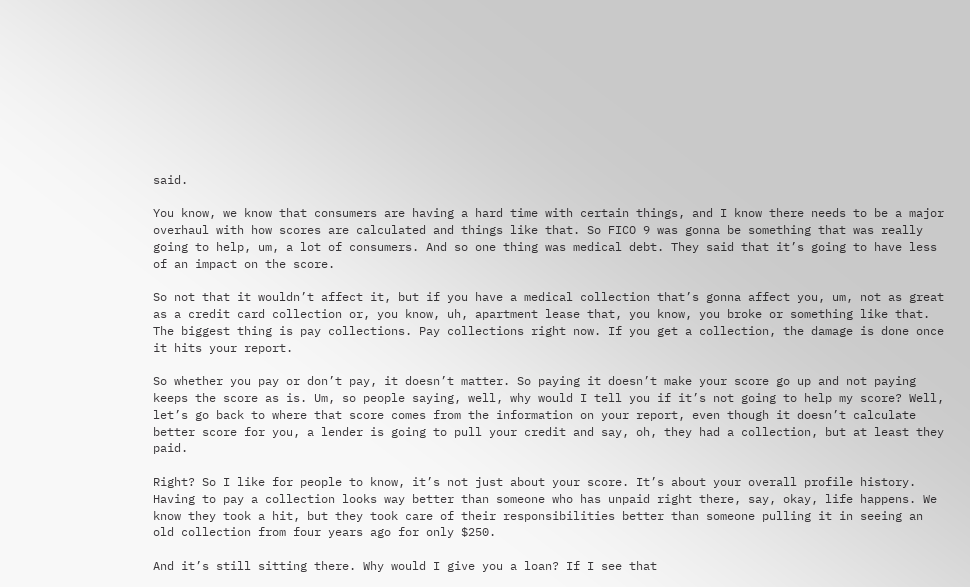said.

You know, we know that consumers are having a hard time with certain things, and I know there needs to be a major overhaul with how scores are calculated and things like that. So FICO 9 was gonna be something that was really going to help, um, a lot of consumers. And so one thing was medical debt. They said that it’s going to have less of an impact on the score.

So not that it wouldn’t affect it, but if you have a medical collection that’s gonna affect you, um, not as great as a credit card collection or, you know, uh, apartment lease that, you know, you broke or something like that. The biggest thing is pay collections. Pay collections right now. If you get a collection, the damage is done once it hits your report.

So whether you pay or don’t pay, it doesn’t matter. So paying it doesn’t make your score go up and not paying keeps the score as is. Um, so people saying, well, why would I tell you if it’s not going to help my score? Well, let’s go back to where that score comes from the information on your report, even though it doesn’t calculate better score for you, a lender is going to pull your credit and say, oh, they had a collection, but at least they paid.

Right? So I like for people to know, it’s not just about your score. It’s about your overall profile history. Having to pay a collection looks way better than someone who has unpaid right there, say, okay, life happens. We know they took a hit, but they took care of their responsibilities better than someone pulling it in seeing an old collection from four years ago for only $250.

And it’s still sitting there. Why would I give you a loan? If I see that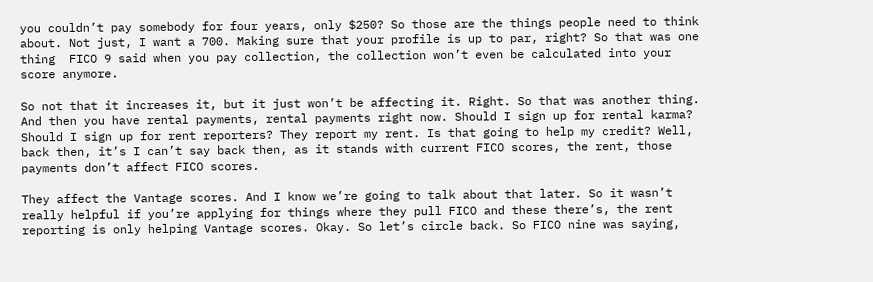you couldn’t pay somebody for four years, only $250? So those are the things people need to think about. Not just, I want a 700. Making sure that your profile is up to par, right? So that was one thing  FICO 9 said when you pay collection, the collection won’t even be calculated into your score anymore.

So not that it increases it, but it just won’t be affecting it. Right. So that was another thing. And then you have rental payments, rental payments right now. Should I sign up for rental karma? Should I sign up for rent reporters? They report my rent. Is that going to help my credit? Well, back then, it’s I can’t say back then, as it stands with current FICO scores, the rent, those payments don’t affect FICO scores.

They affect the Vantage scores. And I know we’re going to talk about that later. So it wasn’t really helpful if you’re applying for things where they pull FICO and these there’s, the rent reporting is only helping Vantage scores. Okay. So let’s circle back. So FICO nine was saying,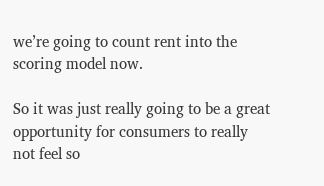we’re going to count rent into the scoring model now.

So it was just really going to be a great opportunity for consumers to really not feel so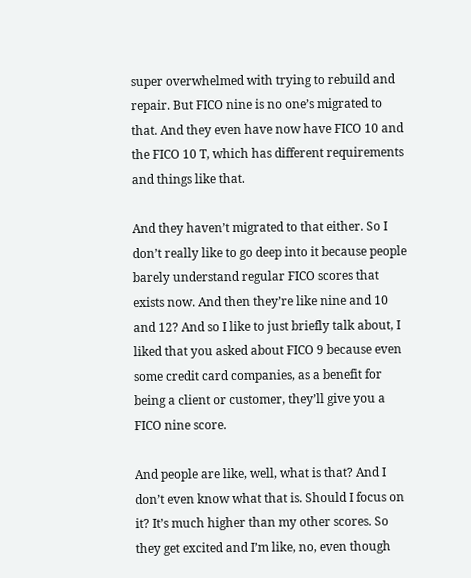super overwhelmed with trying to rebuild and repair. But FICO nine is no one’s migrated to that. And they even have now have FICO 10 and the FICO 10 T, which has different requirements and things like that.

And they haven’t migrated to that either. So I don’t really like to go deep into it because people barely understand regular FICO scores that exists now. And then they’re like nine and 10 and 12? And so I like to just briefly talk about, I liked that you asked about FICO 9 because even some credit card companies, as a benefit for being a client or customer, they’ll give you a FICO nine score.

And people are like, well, what is that? And I don’t even know what that is. Should I focus on it? It’s much higher than my other scores. So they get excited and I’m like, no, even though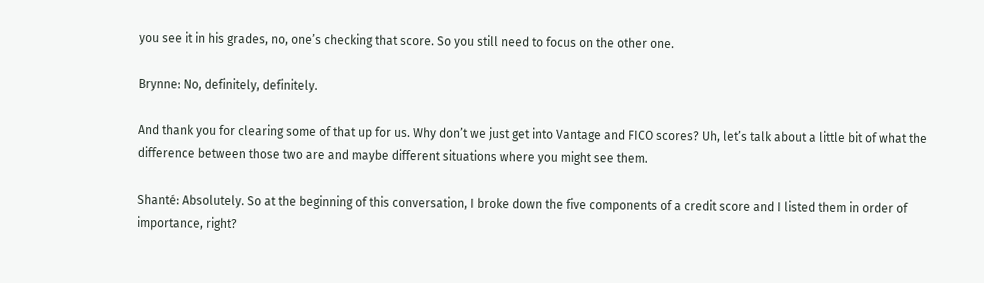you see it in his grades, no, one’s checking that score. So you still need to focus on the other one.

Brynne: No, definitely, definitely.

And thank you for clearing some of that up for us. Why don’t we just get into Vantage and FICO scores? Uh, let’s talk about a little bit of what the difference between those two are and maybe different situations where you might see them.

Shanté: Absolutely. So at the beginning of this conversation, I broke down the five components of a credit score and I listed them in order of importance, right?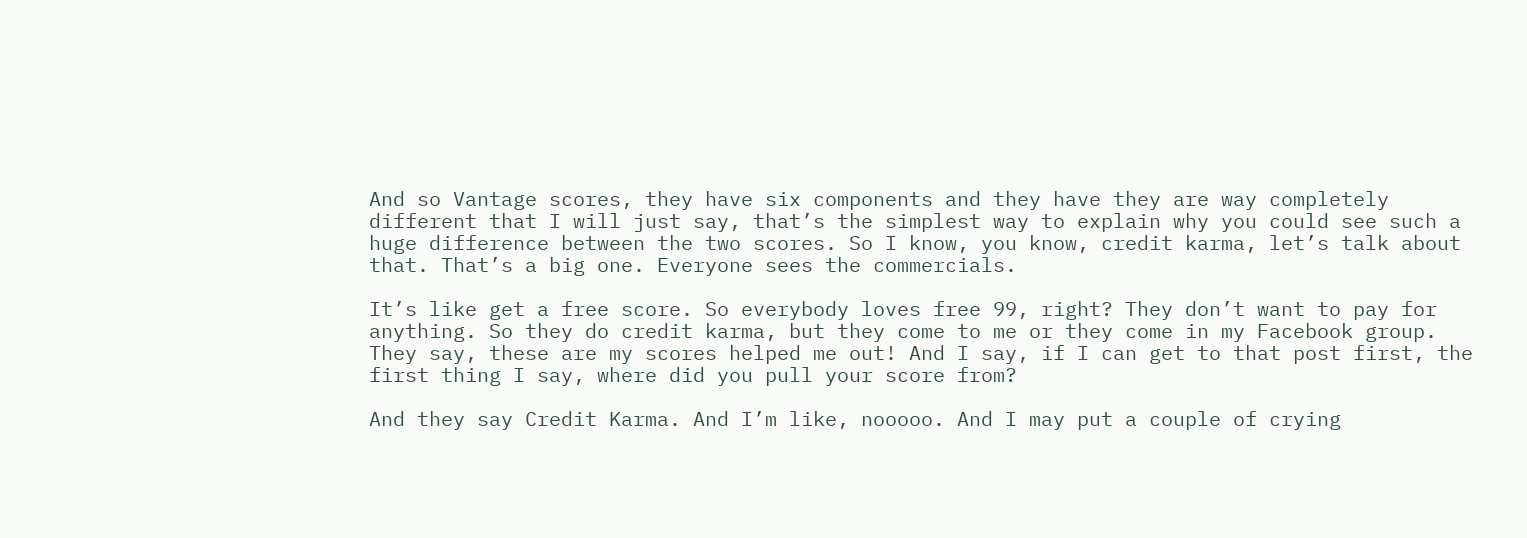And so Vantage scores, they have six components and they have they are way completely different that I will just say, that’s the simplest way to explain why you could see such a huge difference between the two scores. So I know, you know, credit karma, let’s talk about that. That’s a big one. Everyone sees the commercials.

It’s like get a free score. So everybody loves free 99, right? They don’t want to pay for anything. So they do credit karma, but they come to me or they come in my Facebook group. They say, these are my scores helped me out! And I say, if I can get to that post first, the first thing I say, where did you pull your score from?

And they say Credit Karma. And I’m like, nooooo. And I may put a couple of crying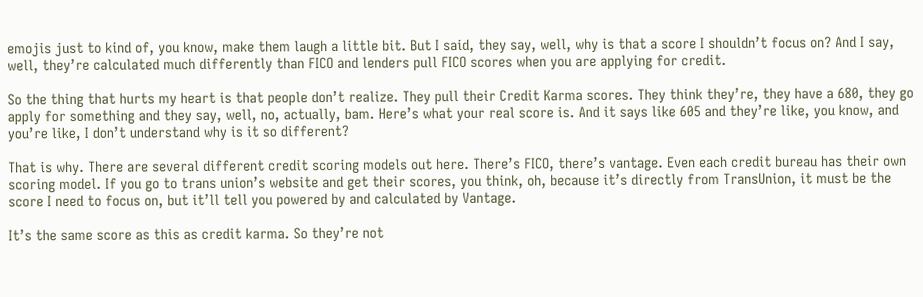emojis just to kind of, you know, make them laugh a little bit. But I said, they say, well, why is that a score I shouldn’t focus on? And I say, well, they’re calculated much differently than FICO and lenders pull FICO scores when you are applying for credit.

So the thing that hurts my heart is that people don’t realize. They pull their Credit Karma scores. They think they’re, they have a 680, they go apply for something and they say, well, no, actually, bam. Here’s what your real score is. And it says like 605 and they’re like, you know, and you’re like, I don’t understand why is it so different?

That is why. There are several different credit scoring models out here. There’s FICO, there’s vantage. Even each credit bureau has their own scoring model. If you go to trans union’s website and get their scores, you think, oh, because it’s directly from TransUnion, it must be the score I need to focus on, but it’ll tell you powered by and calculated by Vantage.

It’s the same score as this as credit karma. So they’re not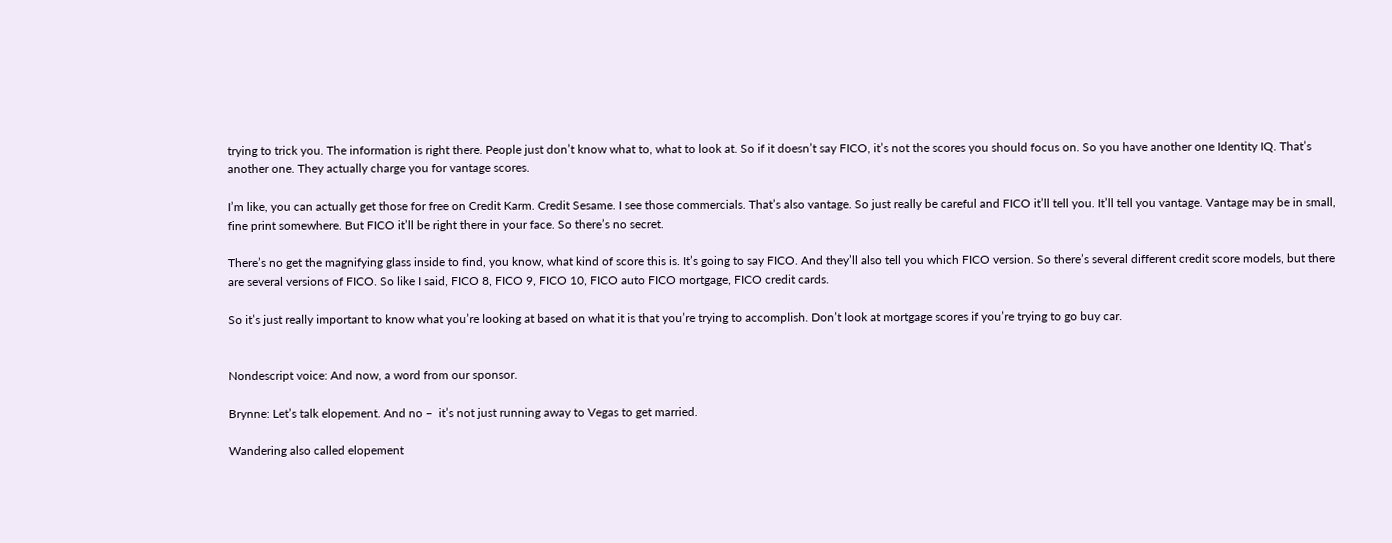trying to trick you. The information is right there. People just don’t know what to, what to look at. So if it doesn’t say FICO, it’s not the scores you should focus on. So you have another one Identity IQ. That’s another one. They actually charge you for vantage scores.

I’m like, you can actually get those for free on Credit Karm. Credit Sesame. I see those commercials. That’s also vantage. So just really be careful and FICO it’ll tell you. It’ll tell you vantage. Vantage may be in small, fine print somewhere. But FICO it’ll be right there in your face. So there’s no secret.

There’s no get the magnifying glass inside to find, you know, what kind of score this is. It’s going to say FICO. And they’ll also tell you which FICO version. So there’s several different credit score models, but there are several versions of FICO. So like I said, FICO 8, FICO 9, FICO 10, FICO auto FICO mortgage, FICO credit cards.

So it’s just really important to know what you’re looking at based on what it is that you’re trying to accomplish. Don’t look at mortgage scores if you’re trying to go buy car.


Nondescript voice: And now, a word from our sponsor.

Brynne: Let’s talk elopement. And no –  it’s not just running away to Vegas to get married.

Wandering also called elopement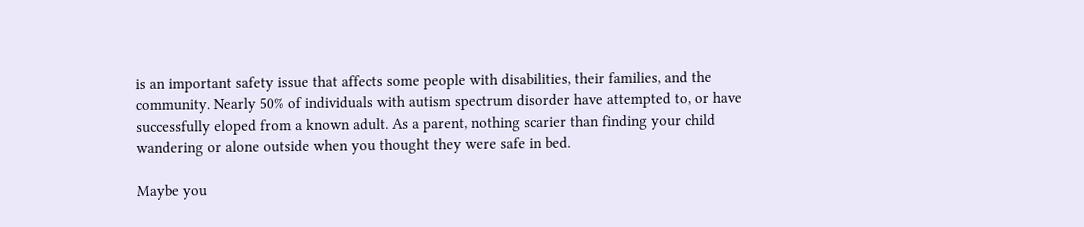is an important safety issue that affects some people with disabilities, their families, and the community. Nearly 50% of individuals with autism spectrum disorder have attempted to, or have successfully eloped from a known adult. As a parent, nothing scarier than finding your child wandering or alone outside when you thought they were safe in bed.

Maybe you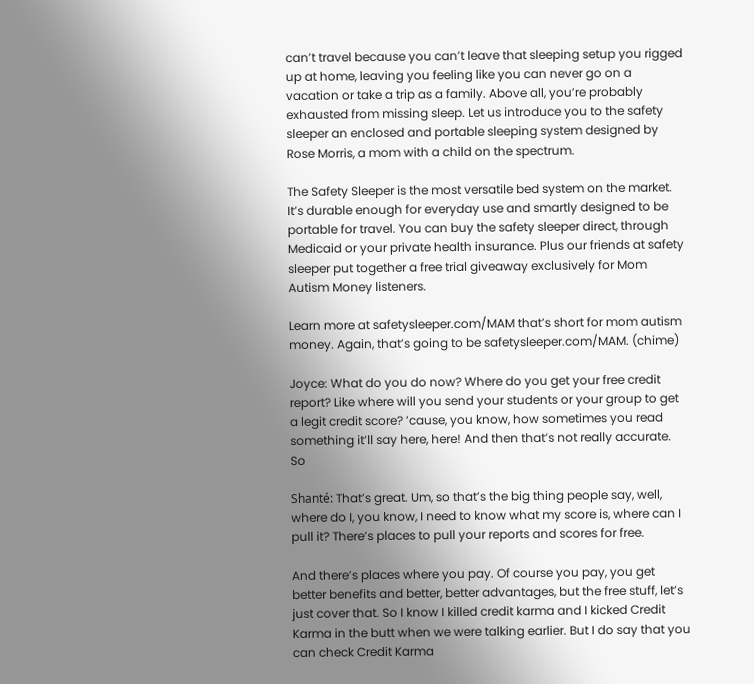can’t travel because you can’t leave that sleeping setup you rigged up at home, leaving you feeling like you can never go on a vacation or take a trip as a family. Above all, you’re probably exhausted from missing sleep. Let us introduce you to the safety sleeper an enclosed and portable sleeping system designed by Rose Morris, a mom with a child on the spectrum.

The Safety Sleeper is the most versatile bed system on the market. It’s durable enough for everyday use and smartly designed to be portable for travel. You can buy the safety sleeper direct, through Medicaid or your private health insurance. Plus our friends at safety sleeper put together a free trial giveaway exclusively for Mom Autism Money listeners.

Learn more at safetysleeper.com/MAM that’s short for mom autism money. Again, that’s going to be safetysleeper.com/MAM. (chime)

Joyce: What do you do now? Where do you get your free credit report? Like where will you send your students or your group to get a legit credit score? ’cause, you know, how sometimes you read something it’ll say here, here! And then that’s not really accurate. So

Shanté: That’s great. Um, so that’s the big thing people say, well, where do I, you know, I need to know what my score is, where can I pull it? There’s places to pull your reports and scores for free.

And there’s places where you pay. Of course you pay, you get better benefits and better, better advantages, but the free stuff, let’s just cover that. So I know I killed credit karma and I kicked Credit Karma in the butt when we were talking earlier. But I do say that you can check Credit Karma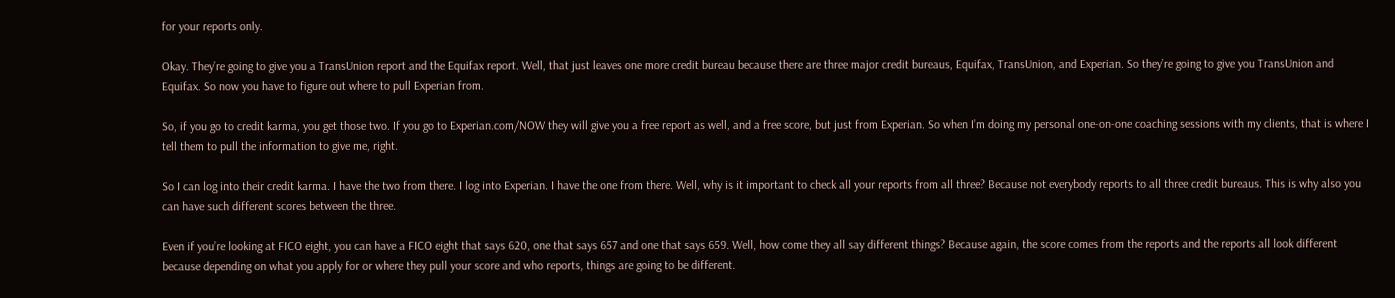for your reports only.

Okay. They’re going to give you a TransUnion report and the Equifax report. Well, that just leaves one more credit bureau because there are three major credit bureaus, Equifax, TransUnion, and Experian. So they’re going to give you TransUnion and Equifax. So now you have to figure out where to pull Experian from.

So, if you go to credit karma, you get those two. If you go to Experian.com/NOW they will give you a free report as well, and a free score, but just from Experian. So when I’m doing my personal one-on-one coaching sessions with my clients, that is where I tell them to pull the information to give me, right.

So I can log into their credit karma. I have the two from there. I log into Experian. I have the one from there. Well, why is it important to check all your reports from all three? Because not everybody reports to all three credit bureaus. This is why also you can have such different scores between the three.

Even if you’re looking at FICO eight, you can have a FICO eight that says 620, one that says 657 and one that says 659. Well, how come they all say different things? Because again, the score comes from the reports and the reports all look different because depending on what you apply for or where they pull your score and who reports, things are going to be different.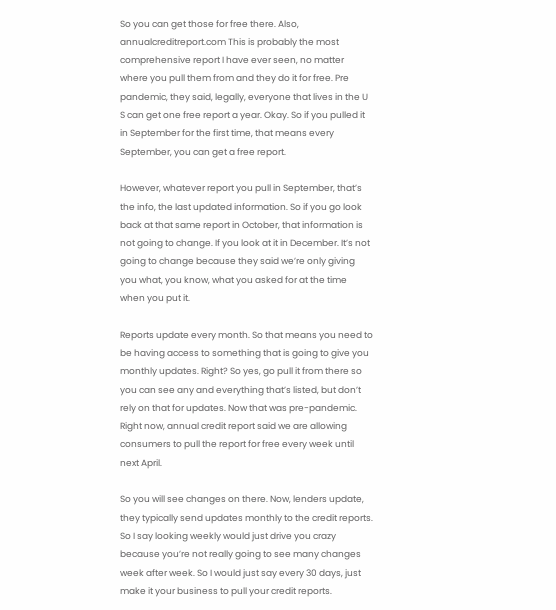So you can get those for free there. Also, annualcreditreport.com This is probably the most comprehensive report I have ever seen, no matter where you pull them from and they do it for free. Pre pandemic, they said, legally, everyone that lives in the U S can get one free report a year. Okay. So if you pulled it in September for the first time, that means every September, you can get a free report.

However, whatever report you pull in September, that’s the info, the last updated information. So if you go look back at that same report in October, that information is not going to change. If you look at it in December. It’s not going to change because they said we’re only giving you what, you know, what you asked for at the time when you put it.

Reports update every month. So that means you need to be having access to something that is going to give you monthly updates. Right? So yes, go pull it from there so you can see any and everything that’s listed, but don’t rely on that for updates. Now that was pre-pandemic. Right now, annual credit report said we are allowing consumers to pull the report for free every week until next April.

So you will see changes on there. Now, lenders update, they typically send updates monthly to the credit reports. So I say looking weekly would just drive you crazy because you’re not really going to see many changes week after week. So I would just say every 30 days, just make it your business to pull your credit reports.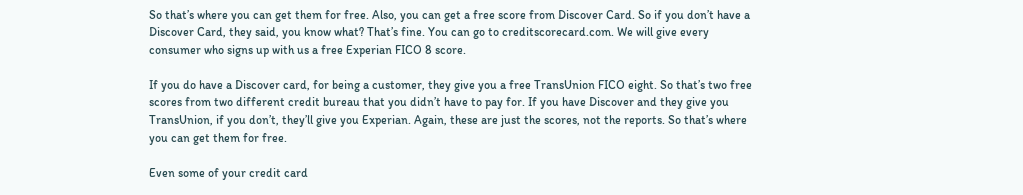So that’s where you can get them for free. Also, you can get a free score from Discover Card. So if you don’t have a Discover Card, they said, you know what? That’s fine. You can go to creditscorecard.com. We will give every consumer who signs up with us a free Experian FICO 8 score.

If you do have a Discover card, for being a customer, they give you a free TransUnion FICO eight. So that’s two free scores from two different credit bureau that you didn’t have to pay for. If you have Discover and they give you TransUnion, if you don’t, they’ll give you Experian. Again, these are just the scores, not the reports. So that’s where you can get them for free.

Even some of your credit card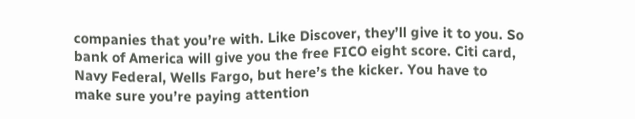companies that you’re with. Like Discover, they’ll give it to you. So bank of America will give you the free FICO eight score. Citi card, Navy Federal, Wells Fargo, but here’s the kicker. You have to make sure you’re paying attention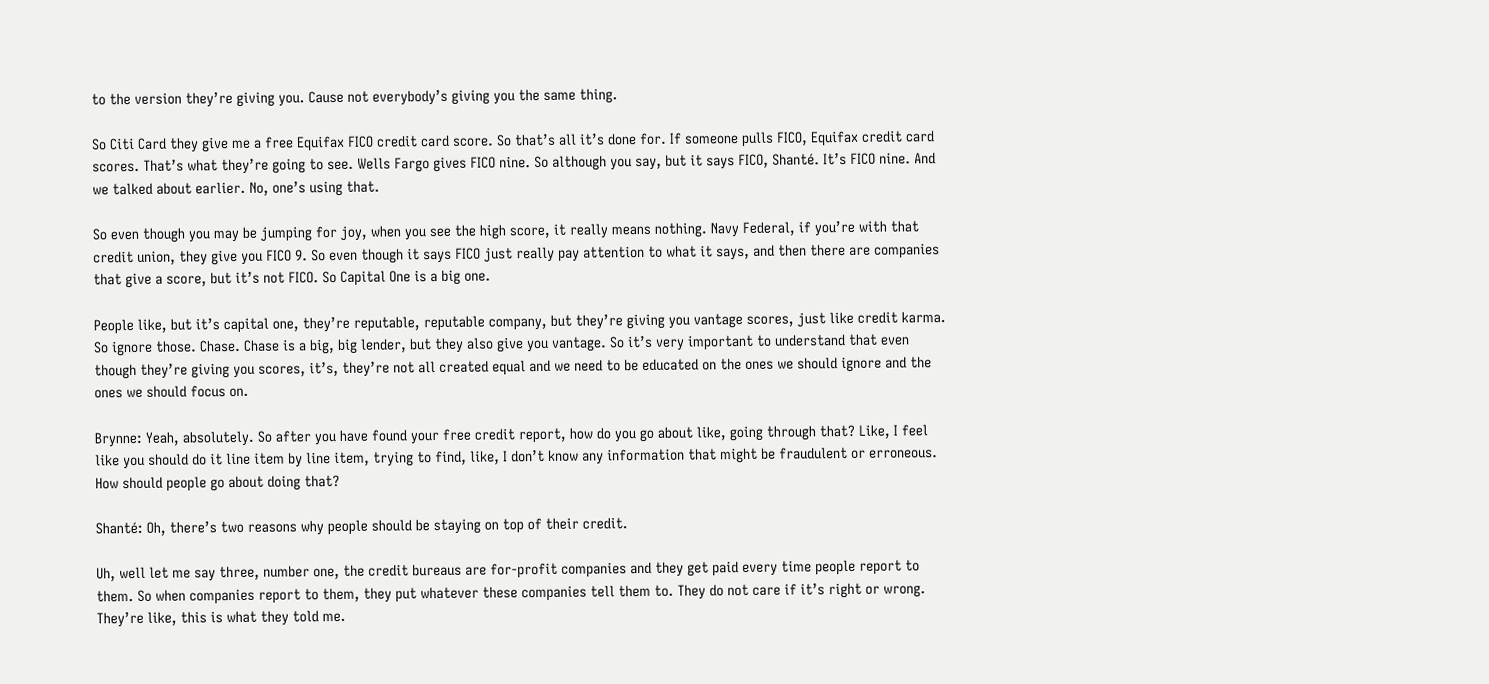to the version they’re giving you. Cause not everybody’s giving you the same thing.

So Citi Card they give me a free Equifax FICO credit card score. So that’s all it’s done for. If someone pulls FICO, Equifax credit card scores. That’s what they’re going to see. Wells Fargo gives FICO nine. So although you say, but it says FICO, Shanté. It’s FICO nine. And we talked about earlier. No, one’s using that.

So even though you may be jumping for joy, when you see the high score, it really means nothing. Navy Federal, if you’re with that credit union, they give you FICO 9. So even though it says FICO just really pay attention to what it says, and then there are companies that give a score, but it’s not FICO. So Capital One is a big one.

People like, but it’s capital one, they’re reputable, reputable company, but they’re giving you vantage scores, just like credit karma. So ignore those. Chase. Chase is a big, big lender, but they also give you vantage. So it’s very important to understand that even though they’re giving you scores, it’s, they’re not all created equal and we need to be educated on the ones we should ignore and the ones we should focus on.

Brynne: Yeah, absolutely. So after you have found your free credit report, how do you go about like, going through that? Like, I feel like you should do it line item by line item, trying to find, like, I don’t know any information that might be fraudulent or erroneous. How should people go about doing that?

Shanté: Oh, there’s two reasons why people should be staying on top of their credit.

Uh, well let me say three, number one, the credit bureaus are for-profit companies and they get paid every time people report to them. So when companies report to them, they put whatever these companies tell them to. They do not care if it’s right or wrong. They’re like, this is what they told me.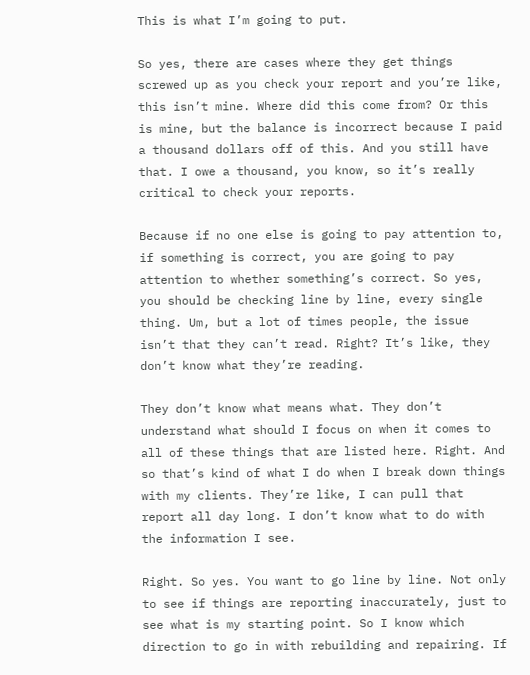This is what I’m going to put.

So yes, there are cases where they get things screwed up as you check your report and you’re like, this isn’t mine. Where did this come from? Or this is mine, but the balance is incorrect because I paid a thousand dollars off of this. And you still have that. I owe a thousand, you know, so it’s really critical to check your reports.

Because if no one else is going to pay attention to, if something is correct, you are going to pay attention to whether something’s correct. So yes, you should be checking line by line, every single thing. Um, but a lot of times people, the issue isn’t that they can’t read. Right? It’s like, they don’t know what they’re reading.

They don’t know what means what. They don’t understand what should I focus on when it comes to all of these things that are listed here. Right. And so that’s kind of what I do when I break down things with my clients. They’re like, I can pull that report all day long. I don’t know what to do with the information I see.

Right. So yes. You want to go line by line. Not only to see if things are reporting inaccurately, just to see what is my starting point. So I know which direction to go in with rebuilding and repairing. If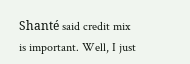Shanté said credit mix is important. Well, I just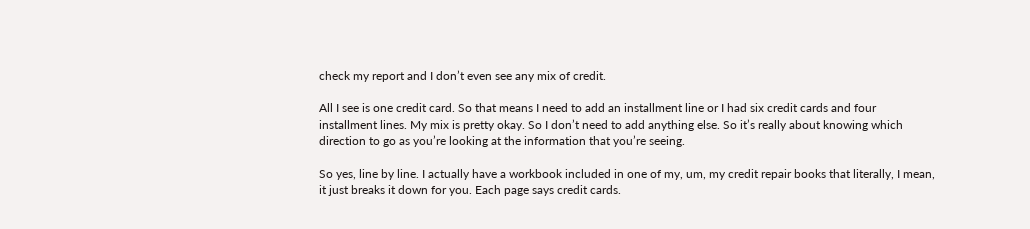check my report and I don’t even see any mix of credit.

All I see is one credit card. So that means I need to add an installment line or I had six credit cards and four installment lines. My mix is pretty okay. So I don’t need to add anything else. So it’s really about knowing which direction to go as you’re looking at the information that you’re seeing.

So yes, line by line. I actually have a workbook included in one of my, um, my credit repair books that literally, I mean, it just breaks it down for you. Each page says credit cards.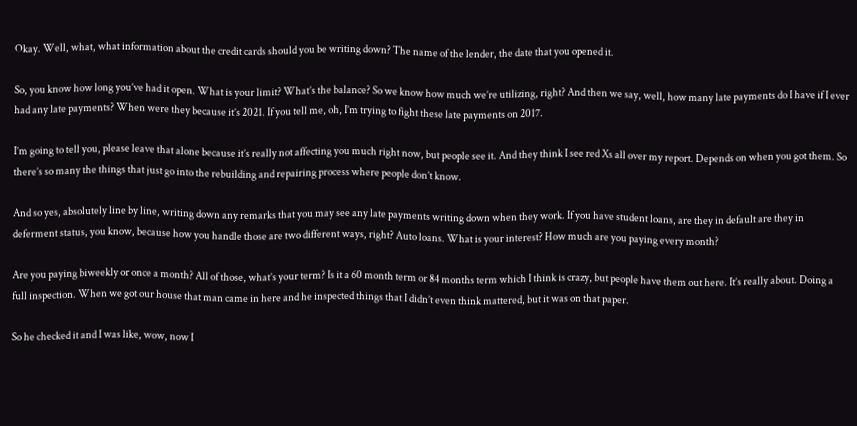Okay. Well, what, what information about the credit cards should you be writing down? The name of the lender, the date that you opened it.

So, you know how long you’ve had it open. What is your limit? What’s the balance? So we know how much we’re utilizing, right? And then we say, well, how many late payments do I have if I ever had any late payments? When were they because it’s 2021. If you tell me, oh, I’m trying to fight these late payments on 2017.

I’m going to tell you, please leave that alone because it’s really not affecting you much right now, but people see it. And they think I see red Xs all over my report. Depends on when you got them. So there’s so many the things that just go into the rebuilding and repairing process where people don’t know.

And so yes, absolutely line by line, writing down any remarks that you may see any late payments writing down when they work. If you have student loans, are they in default are they in deferment status, you know, because how you handle those are two different ways, right? Auto loans. What is your interest? How much are you paying every month?

Are you paying biweekly or once a month? All of those, what’s your term? Is it a 60 month term or 84 months term which I think is crazy, but people have them out here. It’s really about. Doing a full inspection. When we got our house that man came in here and he inspected things that I didn’t even think mattered, but it was on that paper.

So he checked it and I was like, wow, now I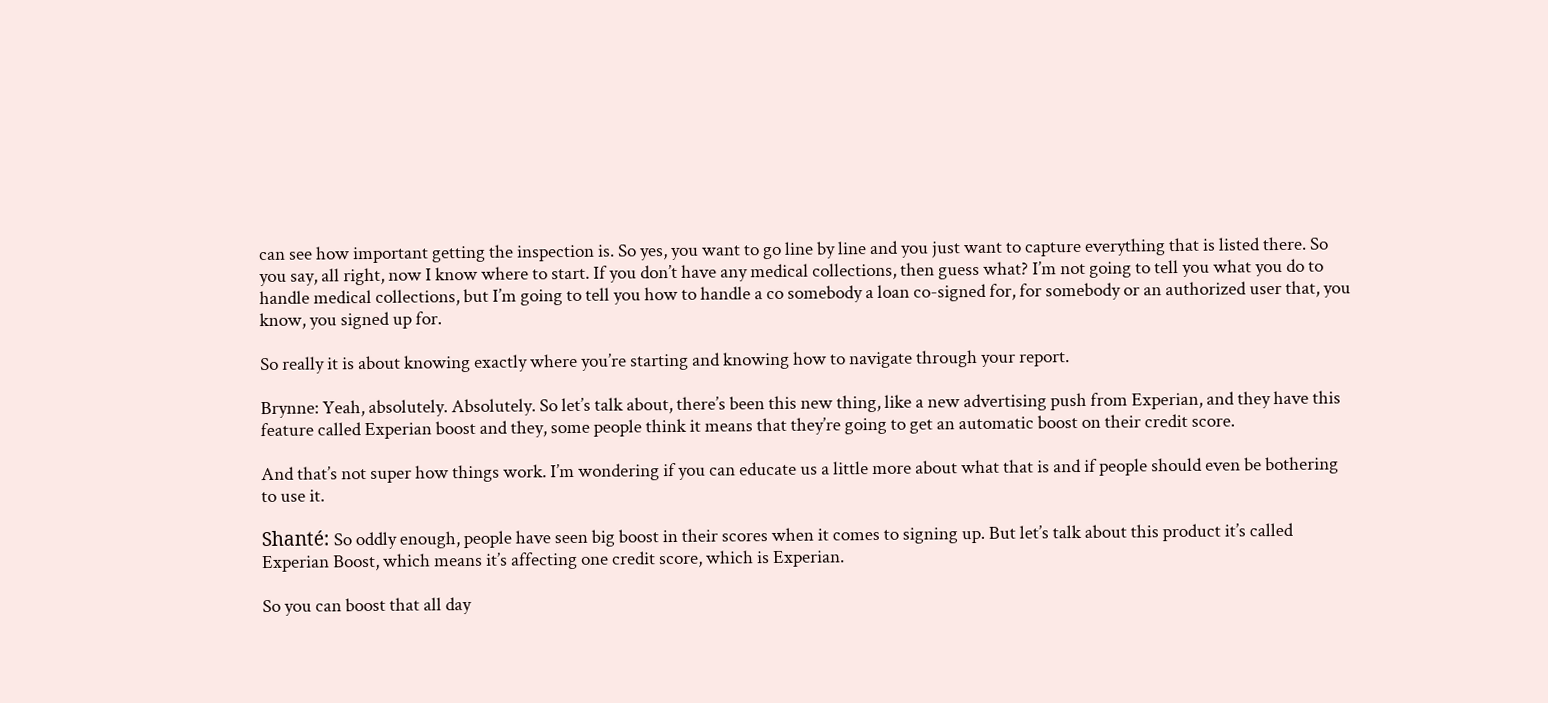can see how important getting the inspection is. So yes, you want to go line by line and you just want to capture everything that is listed there. So you say, all right, now I know where to start. If you don’t have any medical collections, then guess what? I’m not going to tell you what you do to handle medical collections, but I’m going to tell you how to handle a co somebody a loan co-signed for, for somebody or an authorized user that, you know, you signed up for.

So really it is about knowing exactly where you’re starting and knowing how to navigate through your report.

Brynne: Yeah, absolutely. Absolutely. So let’s talk about, there’s been this new thing, like a new advertising push from Experian, and they have this feature called Experian boost and they, some people think it means that they’re going to get an automatic boost on their credit score.

And that’s not super how things work. I’m wondering if you can educate us a little more about what that is and if people should even be bothering to use it.

Shanté: So oddly enough, people have seen big boost in their scores when it comes to signing up. But let’s talk about this product it’s called Experian Boost, which means it’s affecting one credit score, which is Experian.

So you can boost that all day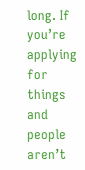long. If you’re applying for things and people aren’t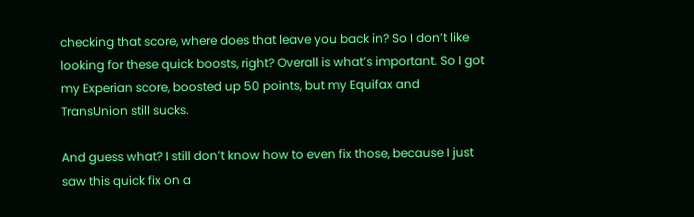checking that score, where does that leave you back in? So I don’t like looking for these quick boosts, right? Overall is what’s important. So I got my Experian score, boosted up 50 points, but my Equifax and TransUnion still sucks.

And guess what? I still don’t know how to even fix those, because I just saw this quick fix on a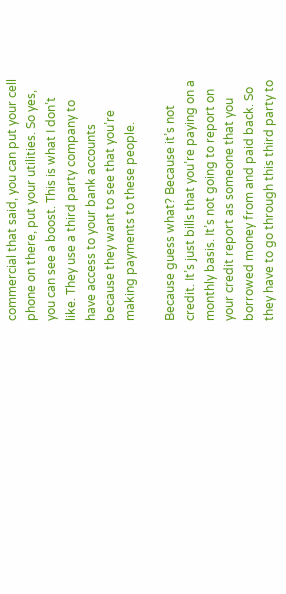commercial that said, you can put your cell phone on there, put your utilities. So yes, you can see a boost. This is what I don’t like. They use a third party company to have access to your bank accounts because they want to see that you’re making payments to these people.

Because guess what? Because it’s not credit. It’s just bills that you’re paying on a monthly basis. It’s not going to report on your credit report as someone that you borrowed money from and paid back. So they have to go through this third party to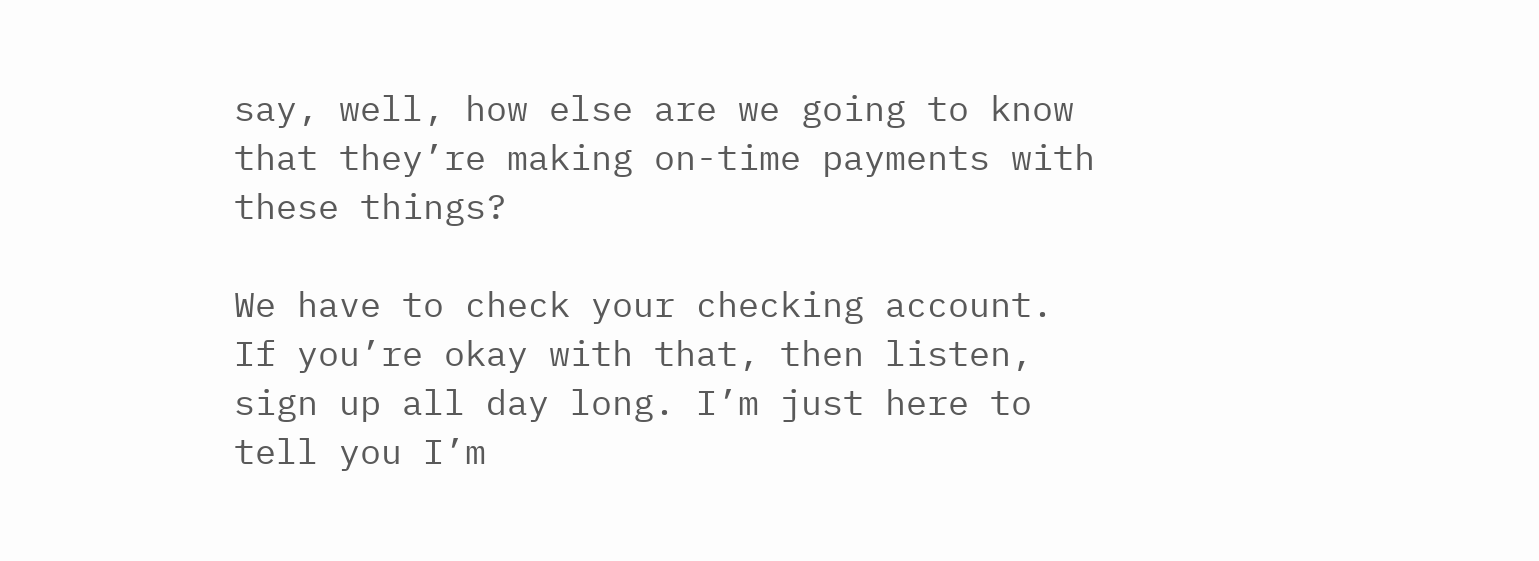say, well, how else are we going to know that they’re making on-time payments with these things?

We have to check your checking account. If you’re okay with that, then listen, sign up all day long. I’m just here to tell you I’m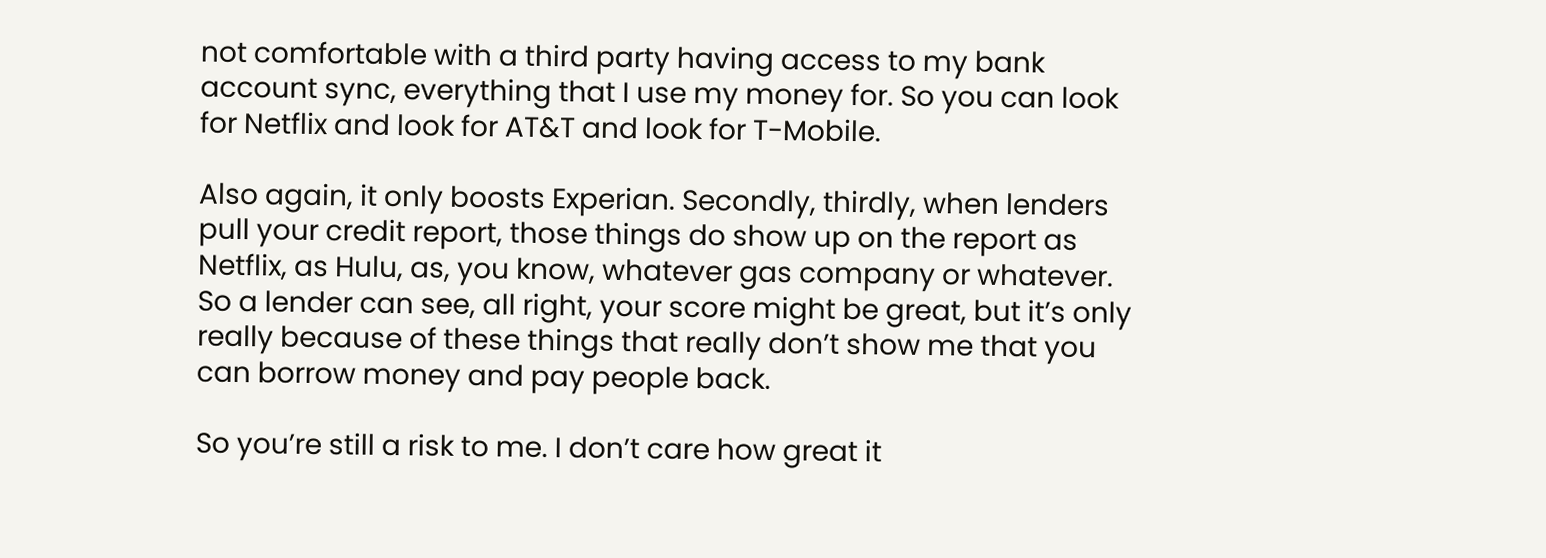not comfortable with a third party having access to my bank account sync, everything that I use my money for. So you can look for Netflix and look for AT&T and look for T-Mobile.

Also again, it only boosts Experian. Secondly, thirdly, when lenders pull your credit report, those things do show up on the report as Netflix, as Hulu, as, you know, whatever gas company or whatever. So a lender can see, all right, your score might be great, but it’s only really because of these things that really don’t show me that you can borrow money and pay people back.

So you’re still a risk to me. I don’t care how great it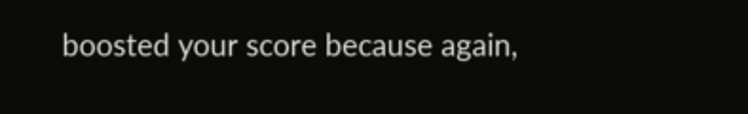boosted your score because again,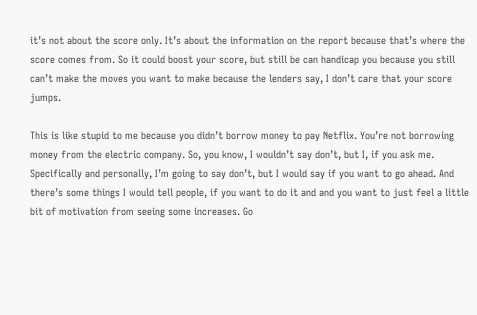it’s not about the score only. It’s about the information on the report because that’s where the score comes from. So it could boost your score, but still be can handicap you because you still can’t make the moves you want to make because the lenders say, I don’t care that your score jumps.

This is like stupid to me because you didn’t borrow money to pay Netflix. You’re not borrowing money from the electric company. So, you know, I wouldn’t say don’t, but I, if you ask me. Specifically and personally, I’m going to say don’t, but I would say if you want to go ahead. And there’s some things I would tell people, if you want to do it and and you want to just feel a little bit of motivation from seeing some increases. Go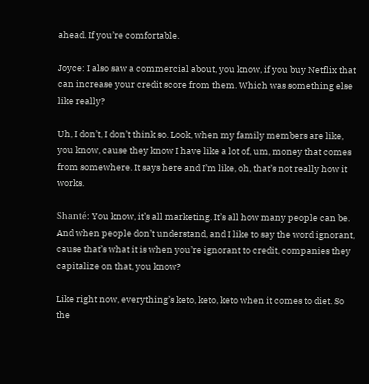ahead. If you’re comfortable.

Joyce: I also saw a commercial about, you know, if you buy Netflix that can increase your credit score from them. Which was something else like really?

Uh, I don’t, I don’t think so. Look, when my family members are like, you know, cause they know I have like a lot of, um, money that comes from somewhere. It says here and I’m like, oh, that’s not really how it works.

Shanté: You know, it’s all marketing. It’s all how many people can be. And when people don’t understand, and I like to say the word ignorant, cause that’s what it is when you’re ignorant to credit, companies they capitalize on that, you know?

Like right now, everything’s keto, keto, keto when it comes to diet. So the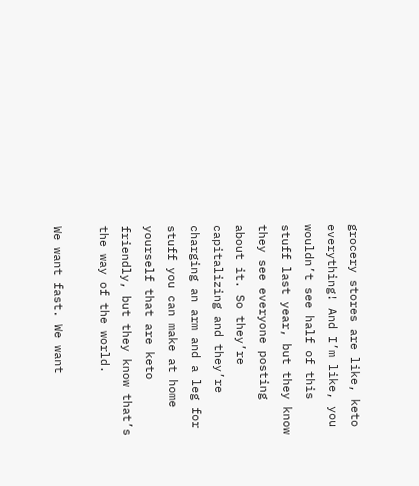grocery stores are like, keto everything! And I’m like, you wouldn’t see half of this stuff last year, but they know they see everyone posting about it. So they’re capitalizing and they’re charging an arm and a leg for stuff you can make at home yourself that are keto friendly, but they know that’s the way of the world.

We want fast. We want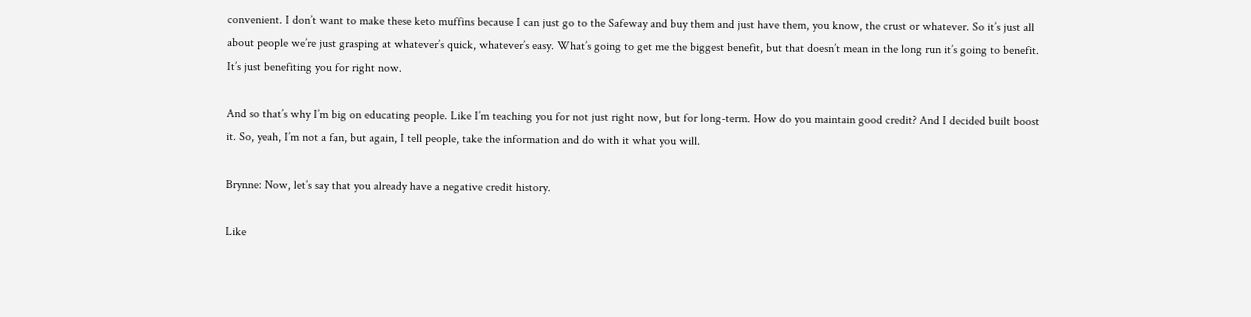convenient. I don’t want to make these keto muffins because I can just go to the Safeway and buy them and just have them, you know, the crust or whatever. So it’s just all about people we’re just grasping at whatever’s quick, whatever’s easy. What’s going to get me the biggest benefit, but that doesn’t mean in the long run it’s going to benefit. It’s just benefiting you for right now.

And so that’s why I’m big on educating people. Like I’m teaching you for not just right now, but for long-term. How do you maintain good credit? And I decided built boost it. So, yeah, I’m not a fan, but again, I tell people, take the information and do with it what you will.

Brynne: Now, let’s say that you already have a negative credit history.

Like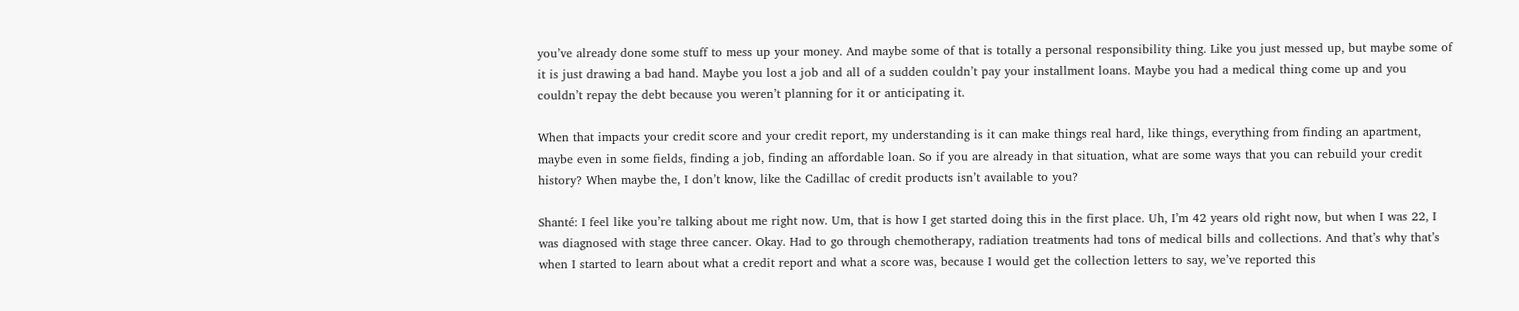you’ve already done some stuff to mess up your money. And maybe some of that is totally a personal responsibility thing. Like you just messed up, but maybe some of it is just drawing a bad hand. Maybe you lost a job and all of a sudden couldn’t pay your installment loans. Maybe you had a medical thing come up and you couldn’t repay the debt because you weren’t planning for it or anticipating it.

When that impacts your credit score and your credit report, my understanding is it can make things real hard, like things, everything from finding an apartment, maybe even in some fields, finding a job, finding an affordable loan. So if you are already in that situation, what are some ways that you can rebuild your credit history? When maybe the, I don’t know, like the Cadillac of credit products isn’t available to you?

Shanté: I feel like you’re talking about me right now. Um, that is how I get started doing this in the first place. Uh, I’m 42 years old right now, but when I was 22, I was diagnosed with stage three cancer. Okay. Had to go through chemotherapy, radiation treatments had tons of medical bills and collections. And that’s why that’s when I started to learn about what a credit report and what a score was, because I would get the collection letters to say, we’ve reported this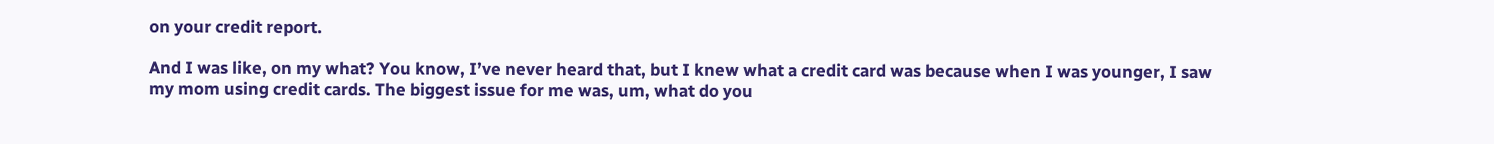on your credit report.

And I was like, on my what? You know, I’ve never heard that, but I knew what a credit card was because when I was younger, I saw my mom using credit cards. The biggest issue for me was, um, what do you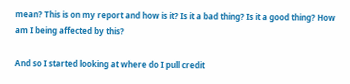mean? This is on my report and how is it? Is it a bad thing? Is it a good thing? How am I being affected by this?

And so I started looking at where do I pull credit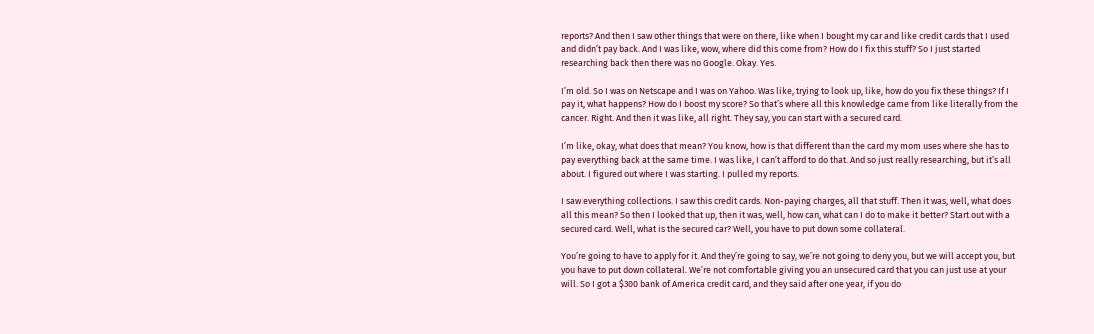reports? And then I saw other things that were on there, like when I bought my car and like credit cards that I used and didn’t pay back. And I was like, wow, where did this come from? How do I fix this stuff? So I just started researching back then there was no Google. Okay. Yes.

I’m old. So I was on Netscape and I was on Yahoo. Was like, trying to look up, like, how do you fix these things? If I pay it, what happens? How do I boost my score? So that’s where all this knowledge came from like literally from the cancer. Right. And then it was like, all right. They say, you can start with a secured card.

I’m like, okay, what does that mean? You know, how is that different than the card my mom uses where she has to pay everything back at the same time. I was like, I can’t afford to do that. And so just really researching, but it’s all about. I figured out where I was starting. I pulled my reports.

I saw everything collections. I saw this credit cards. Non-paying charges, all that stuff. Then it was, well, what does all this mean? So then I looked that up, then it was, well, how can, what can I do to make it better? Start out with a secured card. Well, what is the secured car? Well, you have to put down some collateral.

You’re going to have to apply for it. And they’re going to say, we’re not going to deny you, but we will accept you, but you have to put down collateral. We’re not comfortable giving you an unsecured card that you can just use at your will. So I got a $300 bank of America credit card, and they said after one year, if you do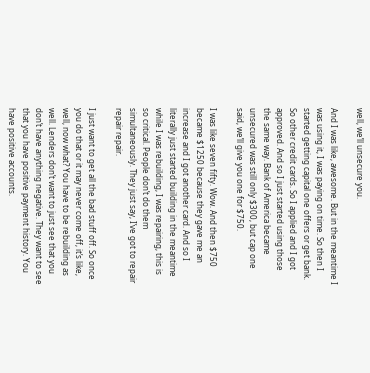well, we’ll unsecure you.

And I was like, awesome. But in the meantime I was using it, I was paying on time. So then I started getting capital one offers or get bank. So other credit cards. So I applied and I got approved. And so I just started using those the same way. Bank of America became unsecured was still only $300, but cap one said, we’ll give you one for $750.

I was like seven fifty. Wow. And then $750 became $1250 because they gave me an increase and I got another card. And so I literally just started building in the meantime while I was rebuilding, I was repairing, this is so critical. People don’t do them simultaneously. They just say, I’ve got to repair repair repair.

I just want to get all the bad stuff off. So once you do that or it may never come off, it’s like, well, now what? You have to be rebuilding as well. Lenders don’t want to just see that you don’t have anything negative. They want to see that you have positive payment history. You have positive accounts.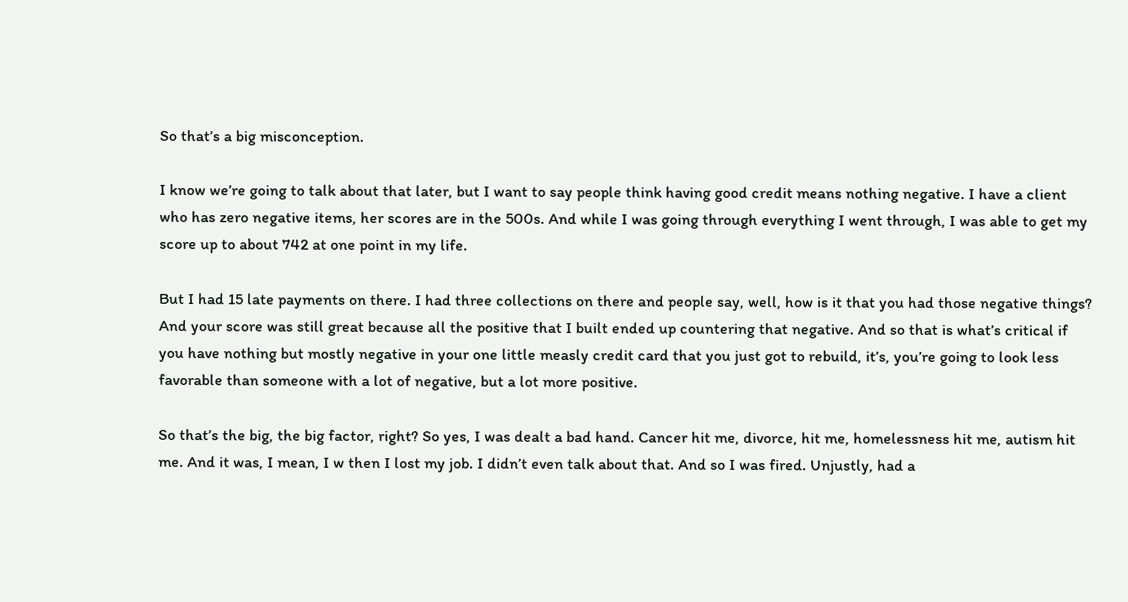So that’s a big misconception.

I know we’re going to talk about that later, but I want to say people think having good credit means nothing negative. I have a client who has zero negative items, her scores are in the 500s. And while I was going through everything I went through, I was able to get my score up to about 742 at one point in my life.

But I had 15 late payments on there. I had three collections on there and people say, well, how is it that you had those negative things? And your score was still great because all the positive that I built ended up countering that negative. And so that is what’s critical if you have nothing but mostly negative in your one little measly credit card that you just got to rebuild, it’s, you’re going to look less favorable than someone with a lot of negative, but a lot more positive.

So that’s the big, the big factor, right? So yes, I was dealt a bad hand. Cancer hit me, divorce, hit me, homelessness hit me, autism hit me. And it was, I mean, I w then I lost my job. I didn’t even talk about that. And so I was fired. Unjustly, had a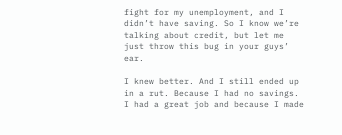fight for my unemployment, and I didn’t have saving. So I know we’re talking about credit, but let me just throw this bug in your guys’ ear.

I knew better. And I still ended up in a rut. Because I had no savings. I had a great job and because I made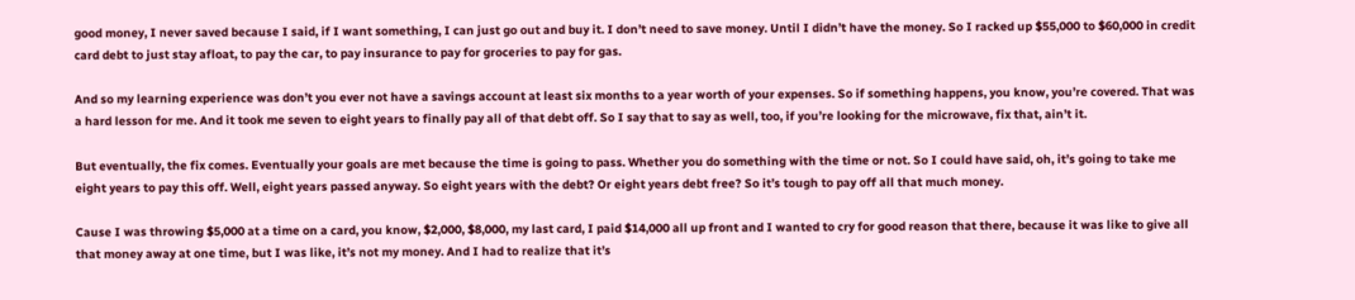good money, I never saved because I said, if I want something, I can just go out and buy it. I don’t need to save money. Until I didn’t have the money. So I racked up $55,000 to $60,000 in credit card debt to just stay afloat, to pay the car, to pay insurance to pay for groceries to pay for gas.

And so my learning experience was don’t you ever not have a savings account at least six months to a year worth of your expenses. So if something happens, you know, you’re covered. That was a hard lesson for me. And it took me seven to eight years to finally pay all of that debt off. So I say that to say as well, too, if you’re looking for the microwave, fix that, ain’t it.

But eventually, the fix comes. Eventually your goals are met because the time is going to pass. Whether you do something with the time or not. So I could have said, oh, it’s going to take me eight years to pay this off. Well, eight years passed anyway. So eight years with the debt? Or eight years debt free? So it’s tough to pay off all that much money.

Cause I was throwing $5,000 at a time on a card, you know, $2,000, $8,000, my last card, I paid $14,000 all up front and I wanted to cry for good reason that there, because it was like to give all that money away at one time, but I was like, it’s not my money. And I had to realize that it’s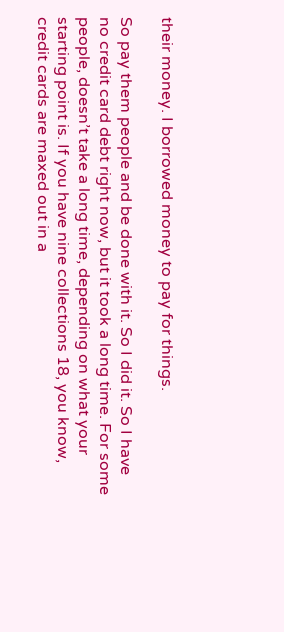their money. I borrowed money to pay for things.

So pay them people and be done with it. So I did it. So I have no credit card debt right now, but it took a long time. For some people, doesn’t take a long time, depending on what your starting point is. If you have nine collections 18, you know, credit cards are maxed out in a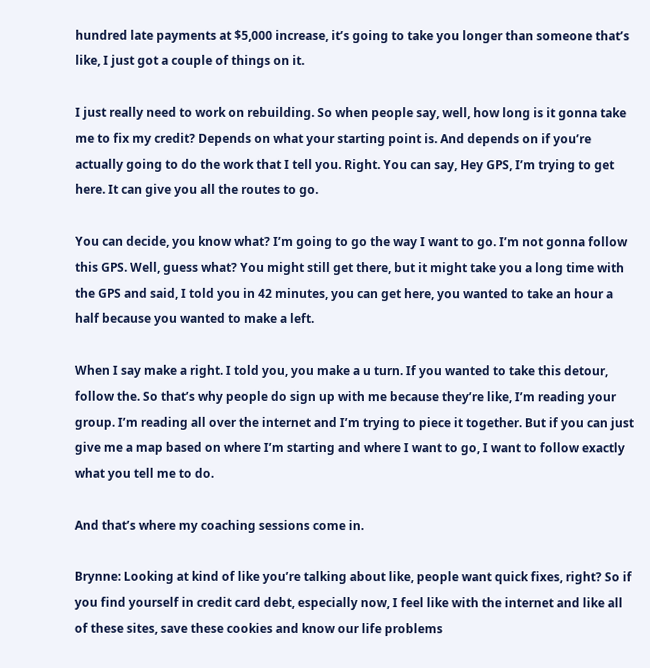hundred late payments at $5,000 increase, it’s going to take you longer than someone that’s like, I just got a couple of things on it.

I just really need to work on rebuilding. So when people say, well, how long is it gonna take me to fix my credit? Depends on what your starting point is. And depends on if you’re actually going to do the work that I tell you. Right. You can say, Hey GPS, I’m trying to get here. It can give you all the routes to go.

You can decide, you know what? I’m going to go the way I want to go. I’m not gonna follow this GPS. Well, guess what? You might still get there, but it might take you a long time with the GPS and said, I told you in 42 minutes, you can get here, you wanted to take an hour a half because you wanted to make a left.

When I say make a right. I told you, you make a u turn. If you wanted to take this detour, follow the. So that’s why people do sign up with me because they’re like, I’m reading your group. I’m reading all over the internet and I’m trying to piece it together. But if you can just give me a map based on where I’m starting and where I want to go, I want to follow exactly what you tell me to do.

And that’s where my coaching sessions come in.

Brynne: Looking at kind of like you’re talking about like, people want quick fixes, right? So if you find yourself in credit card debt, especially now, I feel like with the internet and like all of these sites, save these cookies and know our life problems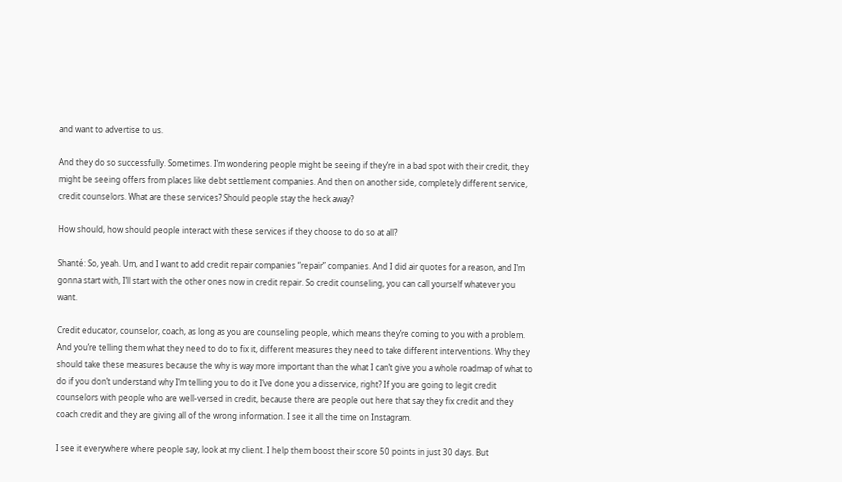and want to advertise to us.

And they do so successfully. Sometimes. I’m wondering people might be seeing if they’re in a bad spot with their credit, they might be seeing offers from places like debt settlement companies. And then on another side, completely different service, credit counselors. What are these services? Should people stay the heck away?

How should, how should people interact with these services if they choose to do so at all?

Shanté: So, yeah. Um, and I want to add credit repair companies “repair” companies. And I did air quotes for a reason, and I’m gonna start with, I’ll start with the other ones now in credit repair. So credit counseling, you can call yourself whatever you want.

Credit educator, counselor, coach, as long as you are counseling people, which means they’re coming to you with a problem. And you’re telling them what they need to do to fix it, different measures they need to take different interventions. Why they should take these measures because the why is way more important than the what I can’t give you a whole roadmap of what to do if you don’t understand why I’m telling you to do it I’ve done you a disservice, right? If you are going to legit credit counselors with people who are well-versed in credit, because there are people out here that say they fix credit and they coach credit and they are giving all of the wrong information. I see it all the time on Instagram.

I see it everywhere where people say, look at my client. I help them boost their score 50 points in just 30 days. But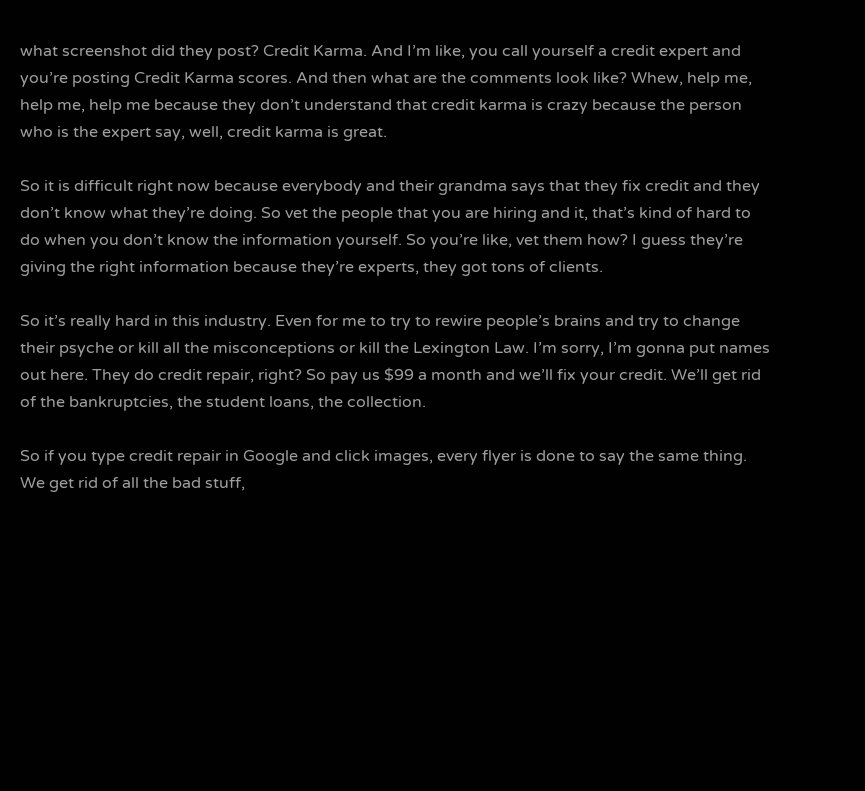what screenshot did they post? Credit Karma. And I’m like, you call yourself a credit expert and you’re posting Credit Karma scores. And then what are the comments look like? Whew, help me, help me, help me because they don’t understand that credit karma is crazy because the person who is the expert say, well, credit karma is great.

So it is difficult right now because everybody and their grandma says that they fix credit and they don’t know what they’re doing. So vet the people that you are hiring and it, that’s kind of hard to do when you don’t know the information yourself. So you’re like, vet them how? I guess they’re giving the right information because they’re experts, they got tons of clients.

So it’s really hard in this industry. Even for me to try to rewire people’s brains and try to change their psyche or kill all the misconceptions or kill the Lexington Law. I’m sorry, I’m gonna put names out here. They do credit repair, right? So pay us $99 a month and we’ll fix your credit. We’ll get rid of the bankruptcies, the student loans, the collection.

So if you type credit repair in Google and click images, every flyer is done to say the same thing. We get rid of all the bad stuff,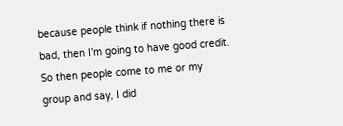because people think if nothing there is bad, then I’m going to have good credit. So then people come to me or my group and say, I did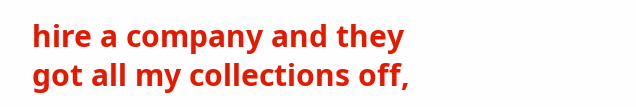hire a company and they got all my collections off,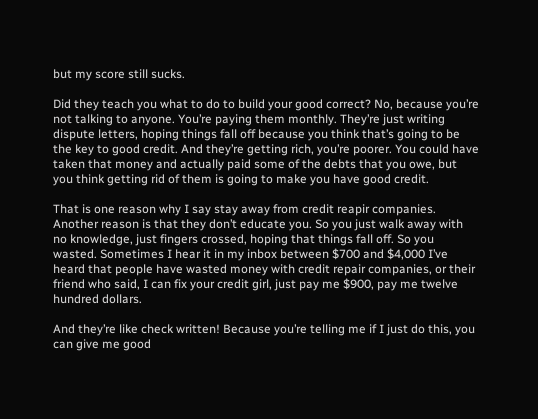but my score still sucks.

Did they teach you what to do to build your good correct? No, because you’re not talking to anyone. You’re paying them monthly. They’re just writing dispute letters, hoping things fall off because you think that’s going to be the key to good credit. And they’re getting rich, you’re poorer. You could have taken that money and actually paid some of the debts that you owe, but you think getting rid of them is going to make you have good credit.

That is one reason why I say stay away from credit reapir companies. Another reason is that they don’t educate you. So you just walk away with no knowledge, just fingers crossed, hoping that things fall off. So you wasted. Sometimes I hear it in my inbox between $700 and $4,000 I’ve heard that people have wasted money with credit repair companies, or their friend who said, I can fix your credit girl, just pay me $900, pay me twelve hundred dollars.

And they’re like check written! Because you’re telling me if I just do this, you can give me good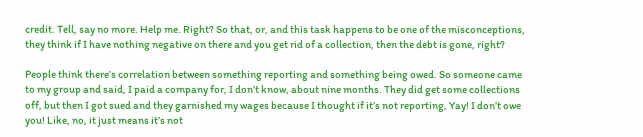credit. Tell, say no more. Help me. Right? So that, or, and this task happens to be one of the misconceptions, they think if I have nothing negative on there and you get rid of a collection, then the debt is gone, right?

People think there’s correlation between something reporting and something being owed. So someone came to my group and said, I paid a company for, I don’t know, about nine months. They did get some collections off, but then I got sued and they garnished my wages because I thought if it’s not reporting, Yay! I don’t owe you! Like, no, it just means it’s not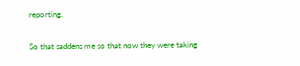reporting.

So that saddens me so that now they were taking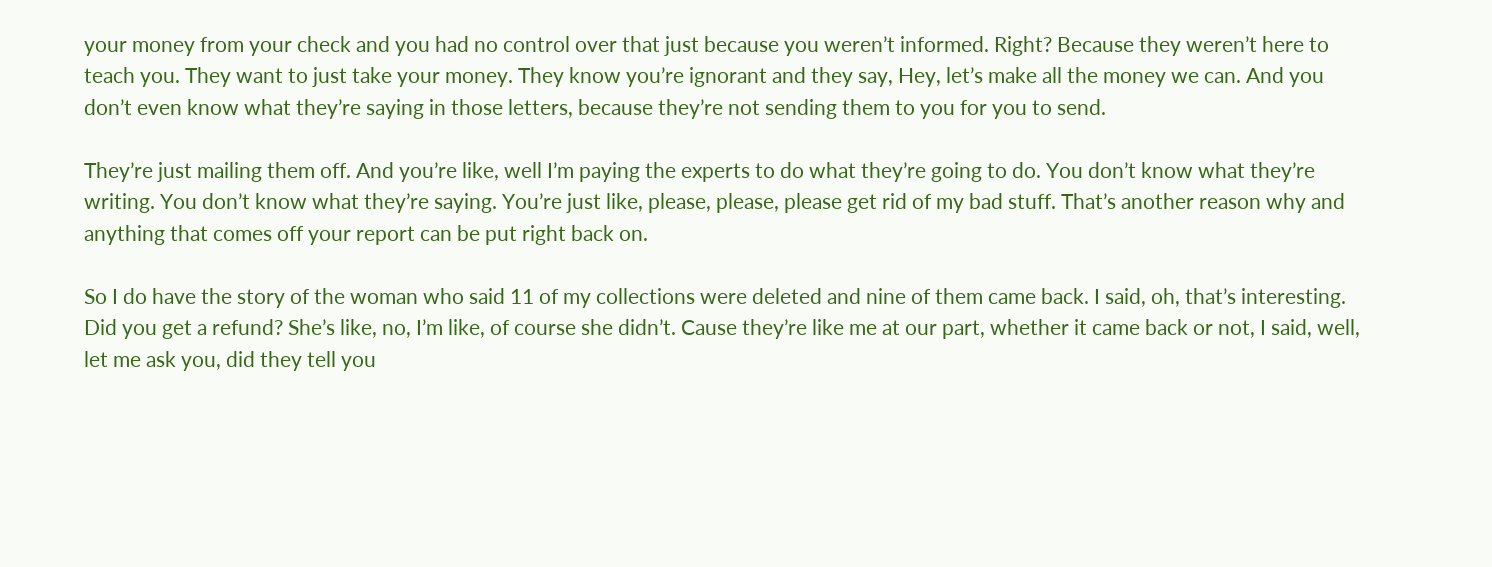your money from your check and you had no control over that just because you weren’t informed. Right? Because they weren’t here to teach you. They want to just take your money. They know you’re ignorant and they say, Hey, let’s make all the money we can. And you don’t even know what they’re saying in those letters, because they’re not sending them to you for you to send.

They’re just mailing them off. And you’re like, well I’m paying the experts to do what they’re going to do. You don’t know what they’re writing. You don’t know what they’re saying. You’re just like, please, please, please get rid of my bad stuff. That’s another reason why and anything that comes off your report can be put right back on.

So I do have the story of the woman who said 11 of my collections were deleted and nine of them came back. I said, oh, that’s interesting. Did you get a refund? She’s like, no, I’m like, of course she didn’t. Cause they’re like me at our part, whether it came back or not, I said, well, let me ask you, did they tell you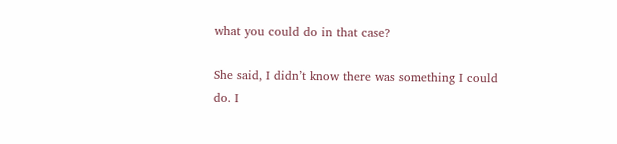what you could do in that case?

She said, I didn’t know there was something I could do. I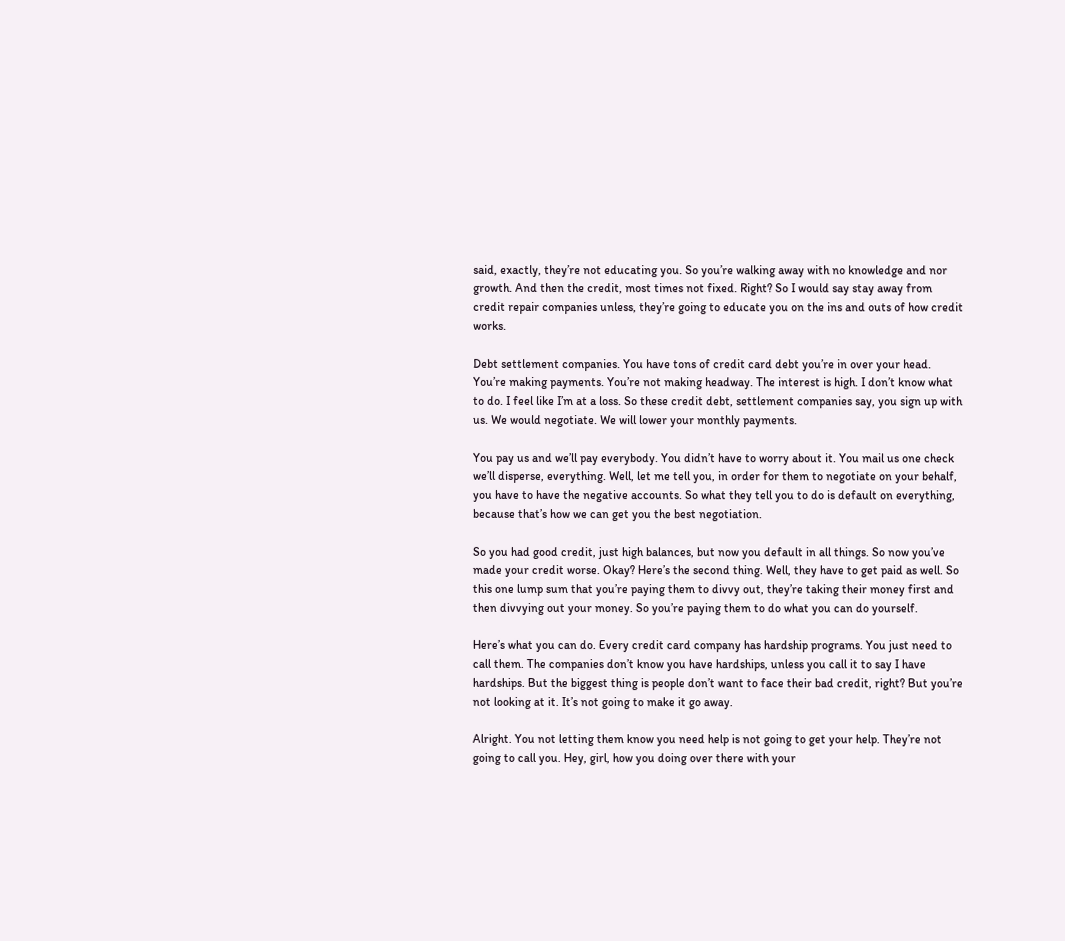said, exactly, they’re not educating you. So you’re walking away with no knowledge and nor growth. And then the credit, most times not fixed. Right? So I would say stay away from credit repair companies unless, they’re going to educate you on the ins and outs of how credit works.

Debt settlement companies. You have tons of credit card debt you’re in over your head. You’re making payments. You’re not making headway. The interest is high. I don’t know what to do. I feel like I’m at a loss. So these credit debt, settlement companies say, you sign up with us. We would negotiate. We will lower your monthly payments.

You pay us and we’ll pay everybody. You didn’t have to worry about it. You mail us one check we’ll disperse, everything. Well, let me tell you, in order for them to negotiate on your behalf, you have to have the negative accounts. So what they tell you to do is default on everything, because that’s how we can get you the best negotiation.

So you had good credit, just high balances, but now you default in all things. So now you’ve made your credit worse. Okay? Here’s the second thing. Well, they have to get paid as well. So this one lump sum that you’re paying them to divvy out, they’re taking their money first and then divvying out your money. So you’re paying them to do what you can do yourself.

Here’s what you can do. Every credit card company has hardship programs. You just need to call them. The companies don’t know you have hardships, unless you call it to say I have hardships. But the biggest thing is people don’t want to face their bad credit, right? But you’re not looking at it. It’s not going to make it go away.

Alright. You not letting them know you need help is not going to get your help. They’re not going to call you. Hey, girl, how you doing over there with your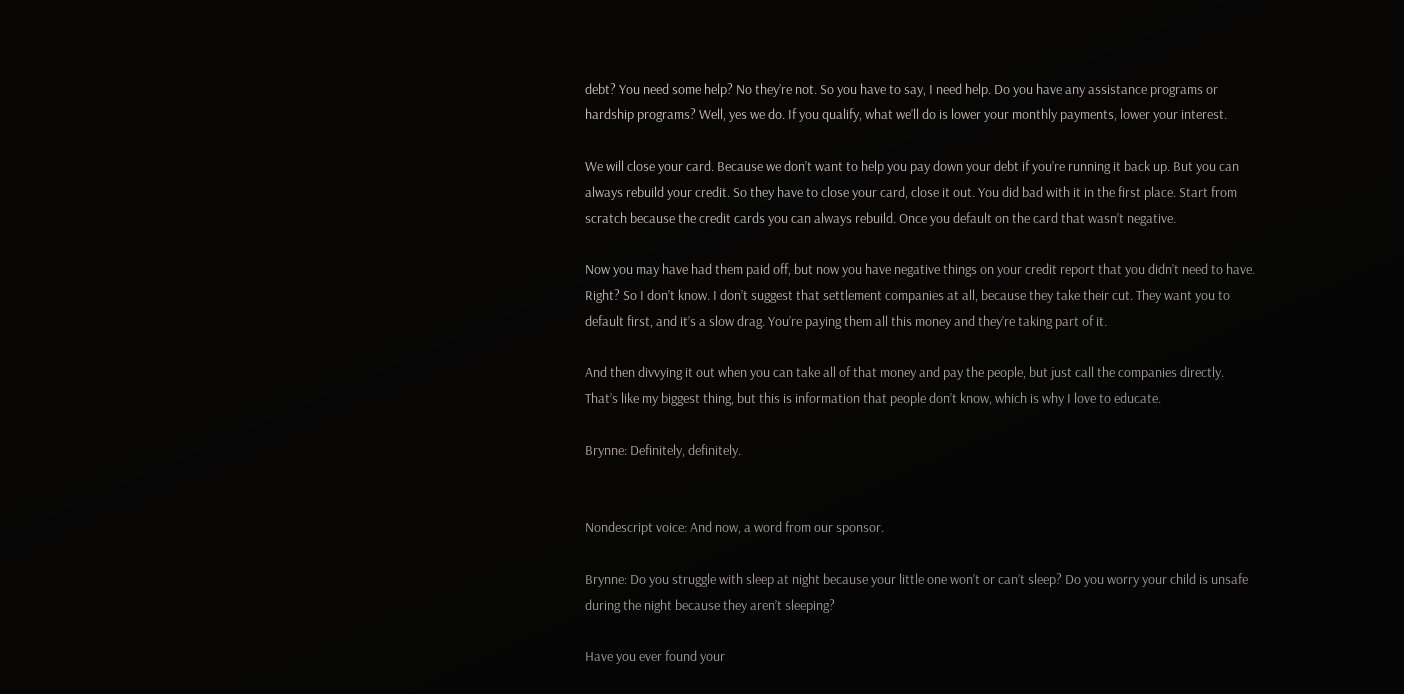debt? You need some help? No they’re not. So you have to say, I need help. Do you have any assistance programs or hardship programs? Well, yes we do. If you qualify, what we’ll do is lower your monthly payments, lower your interest.

We will close your card. Because we don’t want to help you pay down your debt if you’re running it back up. But you can always rebuild your credit. So they have to close your card, close it out. You did bad with it in the first place. Start from scratch because the credit cards you can always rebuild. Once you default on the card that wasn’t negative.

Now you may have had them paid off, but now you have negative things on your credit report that you didn’t need to have. Right? So I don’t know. I don’t suggest that settlement companies at all, because they take their cut. They want you to default first, and it’s a slow drag. You’re paying them all this money and they’re taking part of it.

And then divvying it out when you can take all of that money and pay the people, but just call the companies directly. That’s like my biggest thing, but this is information that people don’t know, which is why I love to educate.

Brynne: Definitely, definitely.


Nondescript voice: And now, a word from our sponsor.

Brynne: Do you struggle with sleep at night because your little one won’t or can’t sleep? Do you worry your child is unsafe during the night because they aren’t sleeping?

Have you ever found your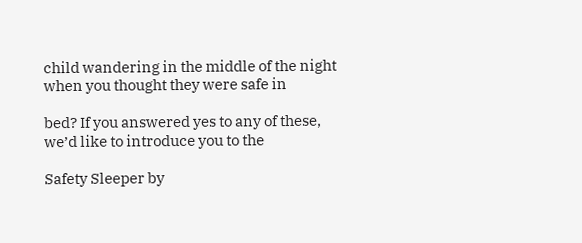child wandering in the middle of the night when you thought they were safe in

bed? If you answered yes to any of these, we’d like to introduce you to the

Safety Sleeper by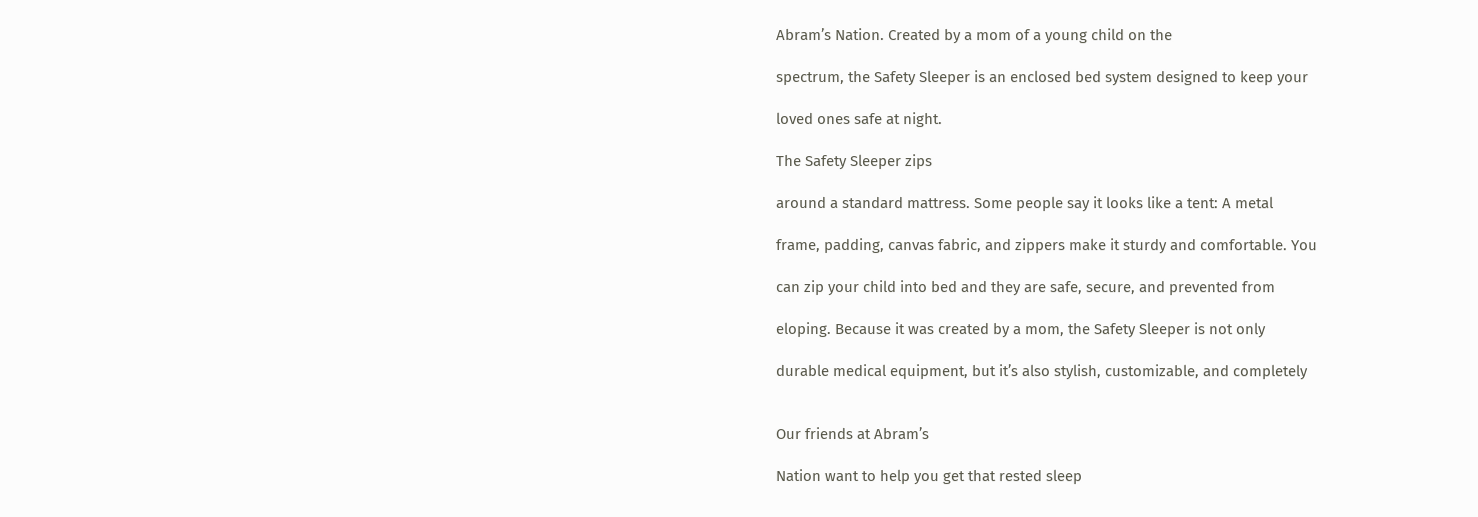Abram’s Nation. Created by a mom of a young child on the

spectrum, the Safety Sleeper is an enclosed bed system designed to keep your

loved ones safe at night.

The Safety Sleeper zips

around a standard mattress. Some people say it looks like a tent: A metal

frame, padding, canvas fabric, and zippers make it sturdy and comfortable. You

can zip your child into bed and they are safe, secure, and prevented from

eloping. Because it was created by a mom, the Safety Sleeper is not only

durable medical equipment, but it’s also stylish, customizable, and completely


Our friends at Abram’s

Nation want to help you get that rested sleep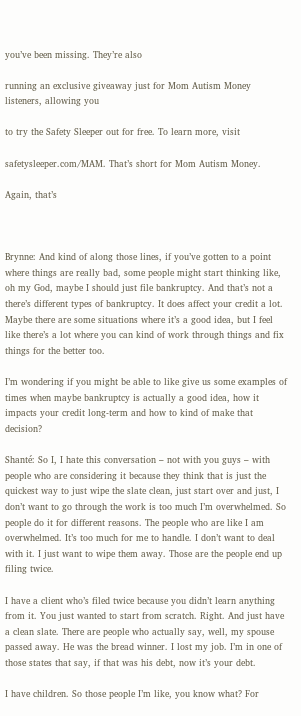you’ve been missing. They’re also

running an exclusive giveaway just for Mom Autism Money listeners, allowing you

to try the Safety Sleeper out for free. To learn more, visit

safetysleeper.com/MAM. That’s short for Mom Autism Money.

Again, that’s



Brynne: And kind of along those lines, if you’ve gotten to a point where things are really bad, some people might start thinking like, oh my God, maybe I should just file bankruptcy. And that’s not a there’s different types of bankruptcy. It does affect your credit a lot. Maybe there are some situations where it’s a good idea, but I feel like there’s a lot where you can kind of work through things and fix things for the better too.

I’m wondering if you might be able to like give us some examples of times when maybe bankruptcy is actually a good idea, how it impacts your credit long-term and how to kind of make that decision?

Shanté: So I, I hate this conversation – not with you guys – with people who are considering it because they think that is just the quickest way to just wipe the slate clean, just start over and just, I don’t want to go through the work is too much I’m overwhelmed. So people do it for different reasons. The people who are like I am overwhelmed. It’s too much for me to handle. I don’t want to deal with it. I just want to wipe them away. Those are the people end up filing twice.

I have a client who’s filed twice because you didn’t learn anything from it. You just wanted to start from scratch. Right. And just have a clean slate. There are people who actually say, well, my spouse passed away. He was the bread winner. I lost my job. I’m in one of those states that say, if that was his debt, now it’s your debt.

I have children. So those people I’m like, you know what? For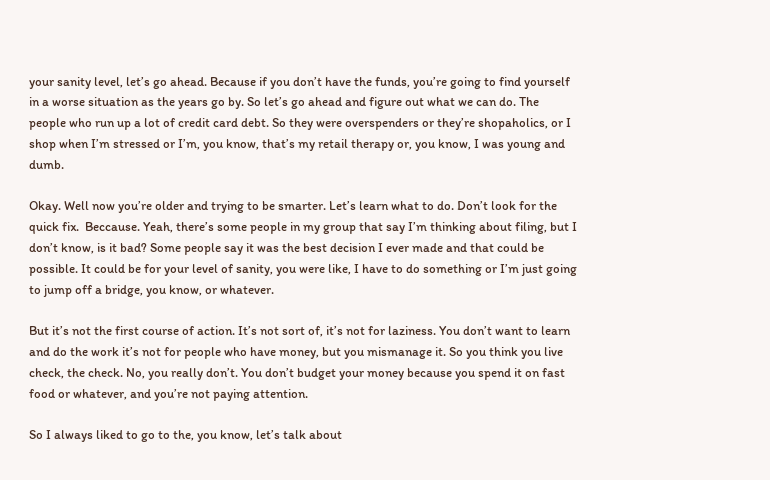your sanity level, let’s go ahead. Because if you don’t have the funds, you’re going to find yourself in a worse situation as the years go by. So let’s go ahead and figure out what we can do. The people who run up a lot of credit card debt. So they were overspenders or they’re shopaholics, or I shop when I’m stressed or I’m, you know, that’s my retail therapy or, you know, I was young and dumb.

Okay. Well now you’re older and trying to be smarter. Let’s learn what to do. Don’t look for the quick fix.  Beccause. Yeah, there’s some people in my group that say I’m thinking about filing, but I don’t know, is it bad? Some people say it was the best decision I ever made and that could be possible. It could be for your level of sanity, you were like, I have to do something or I’m just going to jump off a bridge, you know, or whatever.

But it’s not the first course of action. It’s not sort of, it’s not for laziness. You don’t want to learn and do the work it’s not for people who have money, but you mismanage it. So you think you live check, the check. No, you really don’t. You don’t budget your money because you spend it on fast food or whatever, and you’re not paying attention.

So I always liked to go to the, you know, let’s talk about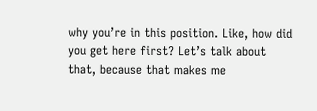why you’re in this position. Like, how did you get here first? Let’s talk about that, because that makes me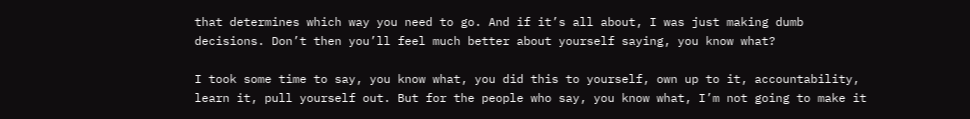that determines which way you need to go. And if it’s all about, I was just making dumb decisions. Don’t then you’ll feel much better about yourself saying, you know what?

I took some time to say, you know what, you did this to yourself, own up to it, accountability, learn it, pull yourself out. But for the people who say, you know what, I’m not going to make it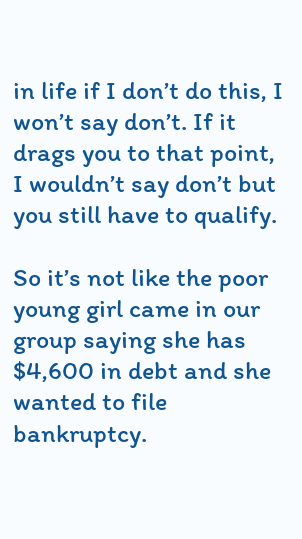in life if I don’t do this, I won’t say don’t. If it drags you to that point, I wouldn’t say don’t but you still have to qualify.

So it’s not like the poor young girl came in our group saying she has $4,600 in debt and she wanted to file bankruptcy.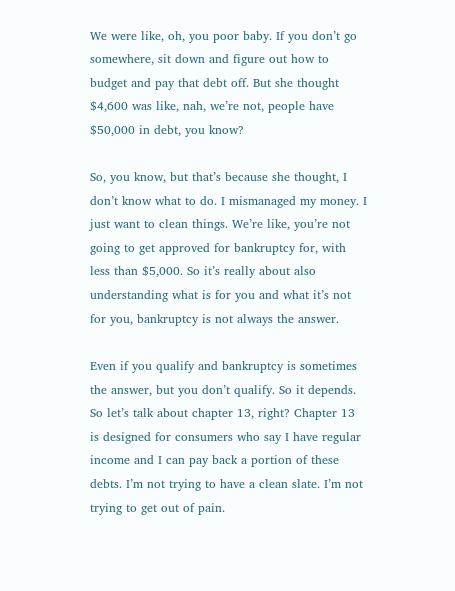We were like, oh, you poor baby. If you don’t go somewhere, sit down and figure out how to budget and pay that debt off. But she thought $4,600 was like, nah, we’re not, people have $50,000 in debt, you know?

So, you know, but that’s because she thought, I don’t know what to do. I mismanaged my money. I just want to clean things. We’re like, you’re not going to get approved for bankruptcy for, with less than $5,000. So it’s really about also understanding what is for you and what it’s not for you, bankruptcy is not always the answer.

Even if you qualify and bankruptcy is sometimes the answer, but you don’t qualify. So it depends. So let’s talk about chapter 13, right? Chapter 13 is designed for consumers who say I have regular income and I can pay back a portion of these debts. I’m not trying to have a clean slate. I’m not trying to get out of pain.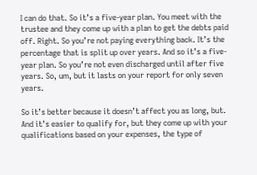I can do that. So it’s a five-year plan. You meet with the trustee and they come up with a plan to get the debts paid off. Right. So you’re not paying everything back. It’s the percentage that is split up over years. And so it’s a five-year plan. So you’re not even discharged until after five years. So, um, but it lasts on your report for only seven years.

So it’s better because it doesn’t affect you as long, but. And it’s easier to qualify for, but they come up with your qualifications based on your expenses, the type of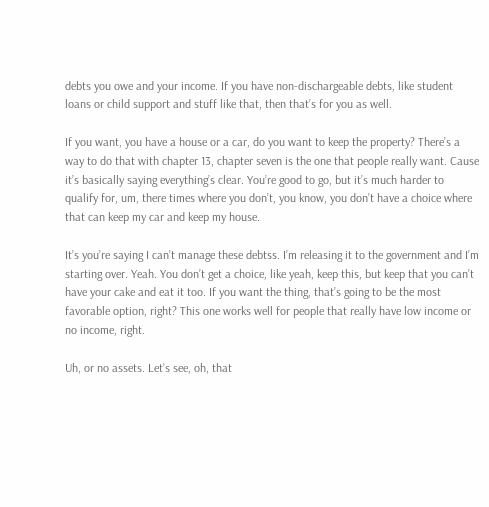debts you owe and your income. If you have non-dischargeable debts, like student loans or child support and stuff like that, then that’s for you as well.

If you want, you have a house or a car, do you want to keep the property? There’s a way to do that with chapter 13, chapter seven is the one that people really want. Cause it’s basically saying everything’s clear. You’re good to go, but it’s much harder to qualify for, um, there times where you don’t, you know, you don’t have a choice where that can keep my car and keep my house.

It’s you’re saying I can’t manage these debtss. I’m releasing it to the government and I’m starting over. Yeah. You don’t get a choice, like yeah, keep this, but keep that you can’t have your cake and eat it too. If you want the thing, that’s going to be the most favorable option, right? This one works well for people that really have low income or no income, right.

Uh, or no assets. Let’s see, oh, that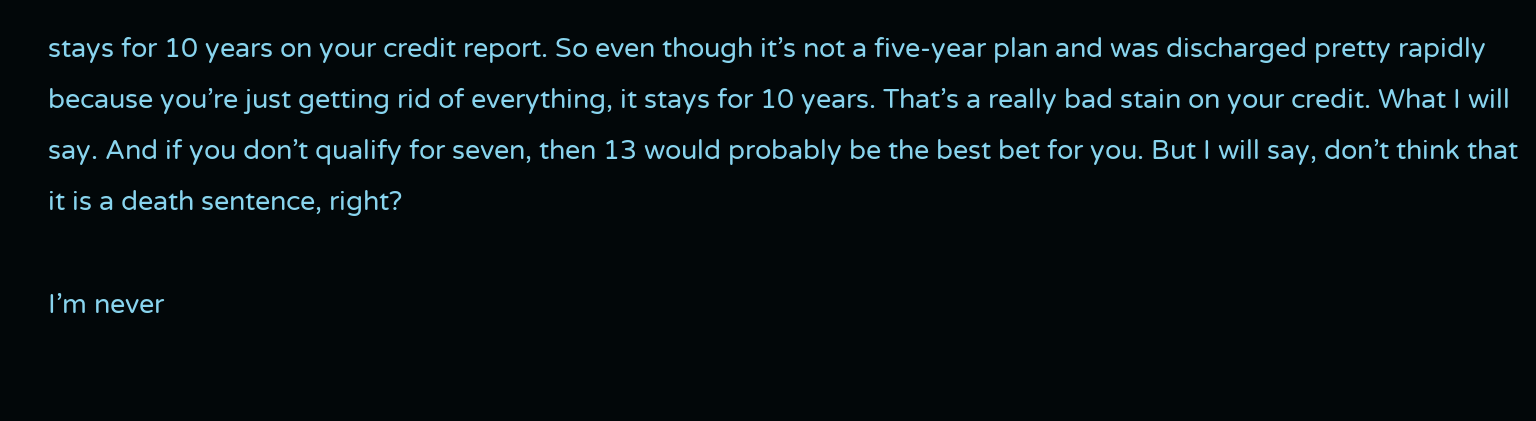stays for 10 years on your credit report. So even though it’s not a five-year plan and was discharged pretty rapidly because you’re just getting rid of everything, it stays for 10 years. That’s a really bad stain on your credit. What I will say. And if you don’t qualify for seven, then 13 would probably be the best bet for you. But I will say, don’t think that it is a death sentence, right?

I’m never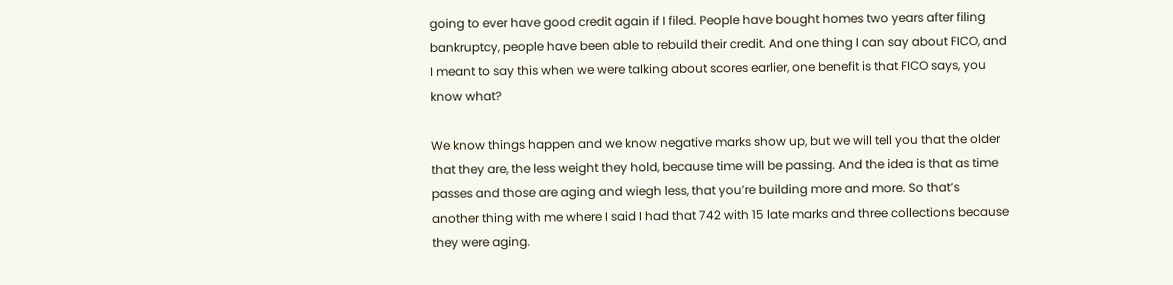going to ever have good credit again if I filed. People have bought homes two years after filing bankruptcy, people have been able to rebuild their credit. And one thing I can say about FICO, and I meant to say this when we were talking about scores earlier, one benefit is that FICO says, you know what?

We know things happen and we know negative marks show up, but we will tell you that the older that they are, the less weight they hold, because time will be passing. And the idea is that as time passes and those are aging and wiegh less, that you’re building more and more. So that’s another thing with me where I said I had that 742 with 15 late marks and three collections because they were aging.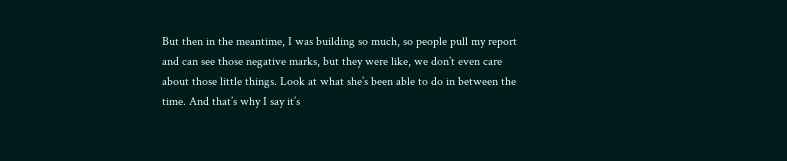But then in the meantime, I was building so much, so people pull my report and can see those negative marks, but they were like, we don’t even care about those little things. Look at what she’s been able to do in between the time. And that’s why I say it’s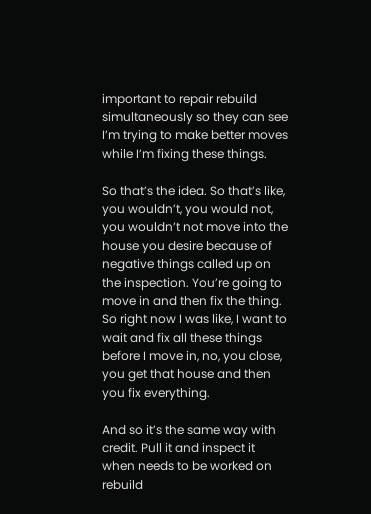important to repair rebuild simultaneously so they can see I’m trying to make better moves while I’m fixing these things.

So that’s the idea. So that’s like, you wouldn’t, you would not, you wouldn’t not move into the house you desire because of negative things called up on the inspection. You’re going to move in and then fix the thing. So right now I was like, I want to wait and fix all these things before I move in, no, you close, you get that house and then you fix everything.

And so it’s the same way with credit. Pull it and inspect it when needs to be worked on rebuild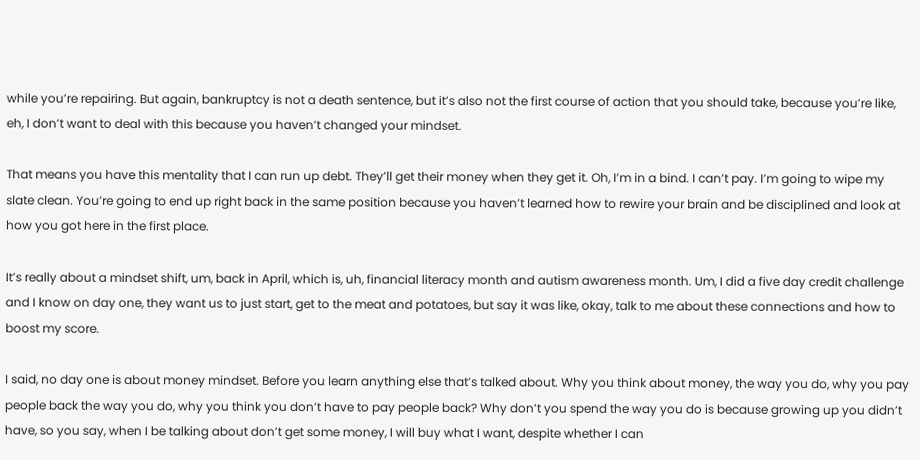while you’re repairing. But again, bankruptcy is not a death sentence, but it’s also not the first course of action that you should take, because you’re like, eh, I don’t want to deal with this because you haven’t changed your mindset.

That means you have this mentality that I can run up debt. They’ll get their money when they get it. Oh, I’m in a bind. I can’t pay. I’m going to wipe my slate clean. You’re going to end up right back in the same position because you haven’t learned how to rewire your brain and be disciplined and look at how you got here in the first place.

It’s really about a mindset shift, um, back in April, which is, uh, financial literacy month and autism awareness month. Um, I did a five day credit challenge and I know on day one, they want us to just start, get to the meat and potatoes, but say it was like, okay, talk to me about these connections and how to boost my score.

I said, no day one is about money mindset. Before you learn anything else that’s talked about. Why you think about money, the way you do, why you pay people back the way you do, why you think you don’t have to pay people back? Why don’t you spend the way you do is because growing up you didn’t have, so you say, when I be talking about don’t get some money, I will buy what I want, despite whether I can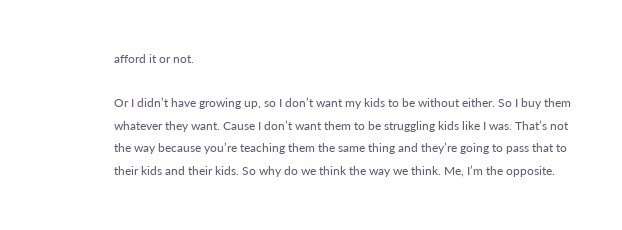afford it or not.

Or I didn’t have growing up, so I don’t want my kids to be without either. So I buy them whatever they want. Cause I don’t want them to be struggling kids like I was. That’s not the way because you’re teaching them the same thing and they’re going to pass that to their kids and their kids. So why do we think the way we think. Me, I’m the opposite.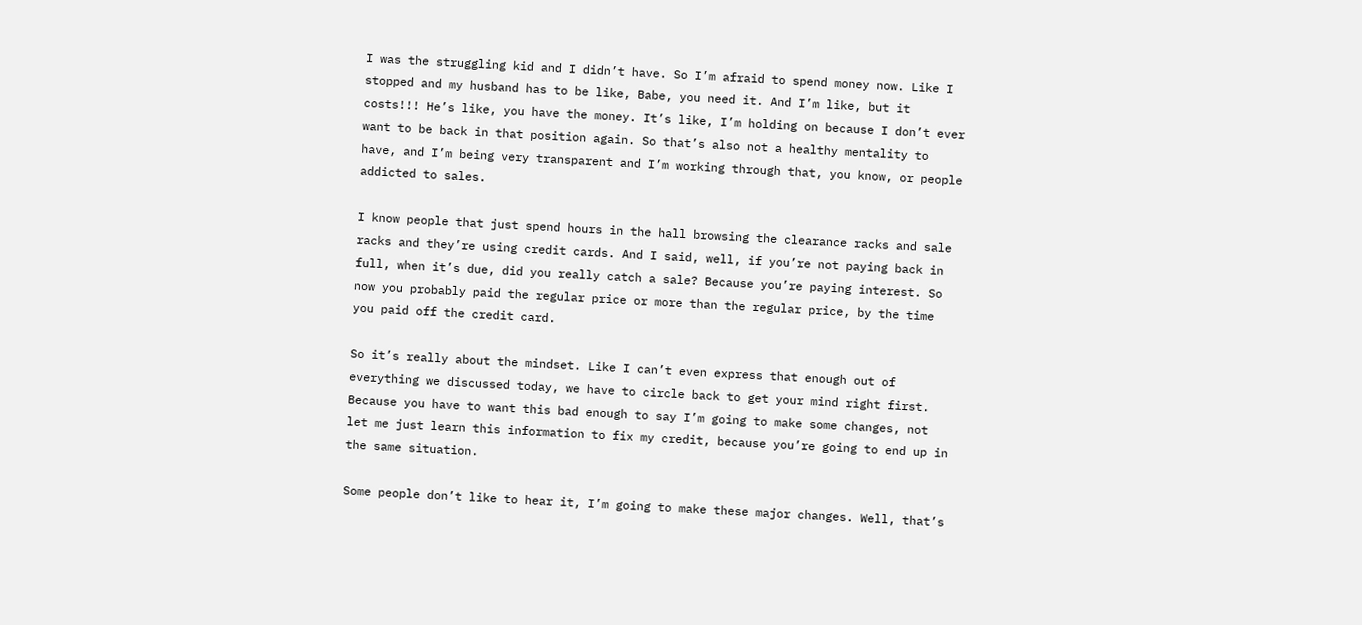I was the struggling kid and I didn’t have. So I’m afraid to spend money now. Like I stopped and my husband has to be like, Babe, you need it. And I’m like, but it costs!!! He’s like, you have the money. It’s like, I’m holding on because I don’t ever want to be back in that position again. So that’s also not a healthy mentality to have, and I’m being very transparent and I’m working through that, you know, or people addicted to sales.

I know people that just spend hours in the hall browsing the clearance racks and sale racks and they’re using credit cards. And I said, well, if you’re not paying back in full, when it’s due, did you really catch a sale? Because you’re paying interest. So now you probably paid the regular price or more than the regular price, by the time you paid off the credit card.

So it’s really about the mindset. Like I can’t even express that enough out of everything we discussed today, we have to circle back to get your mind right first. Because you have to want this bad enough to say I’m going to make some changes, not let me just learn this information to fix my credit, because you’re going to end up in the same situation.

Some people don’t like to hear it, I’m going to make these major changes. Well, that’s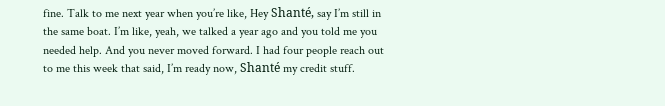fine. Talk to me next year when you’re like, Hey Shanté, say I’m still in the same boat. I’m like, yeah, we talked a year ago and you told me you needed help. And you never moved forward. I had four people reach out to me this week that said, I’m ready now, Shanté my credit stuff.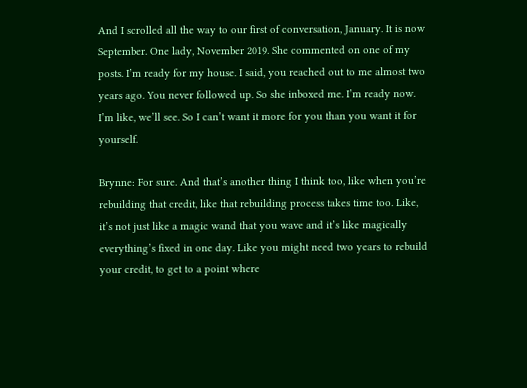And I scrolled all the way to our first of conversation, January. It is now September. One lady, November 2019. She commented on one of my posts. I’m ready for my house. I said, you reached out to me almost two years ago. You never followed up. So she inboxed me. I’m ready now. I’m like, we’ll see. So I can’t want it more for you than you want it for yourself.

Brynne: For sure. And that’s another thing I think too, like when you’re rebuilding that credit, like that rebuilding process takes time too. Like, it’s not just like a magic wand that you wave and it’s like magically everything’s fixed in one day. Like you might need two years to rebuild your credit, to get to a point where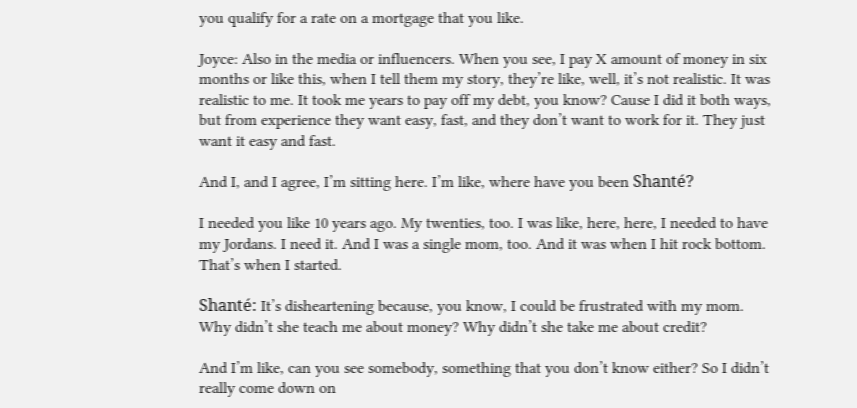you qualify for a rate on a mortgage that you like.

Joyce: Also in the media or influencers. When you see, I pay X amount of money in six months or like this, when I tell them my story, they’re like, well, it’s not realistic. It was realistic to me. It took me years to pay off my debt, you know? Cause I did it both ways, but from experience they want easy, fast, and they don’t want to work for it. They just want it easy and fast.

And I, and I agree, I’m sitting here. I’m like, where have you been Shanté?

I needed you like 10 years ago. My twenties, too. I was like, here, here, I needed to have my Jordans. I need it. And I was a single mom, too. And it was when I hit rock bottom. That’s when I started.

Shanté: It’s disheartening because, you know, I could be frustrated with my mom. Why didn’t she teach me about money? Why didn’t she take me about credit?

And I’m like, can you see somebody, something that you don’t know either? So I didn’t really come down on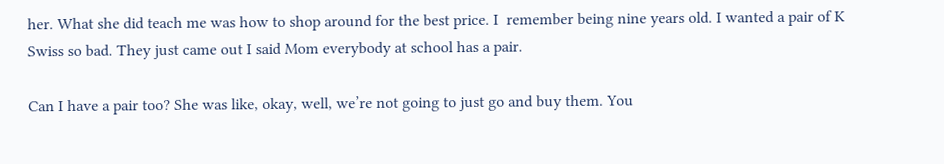her. What she did teach me was how to shop around for the best price. I  remember being nine years old. I wanted a pair of K Swiss so bad. They just came out I said Mom everybody at school has a pair.

Can I have a pair too? She was like, okay, well, we’re not going to just go and buy them. You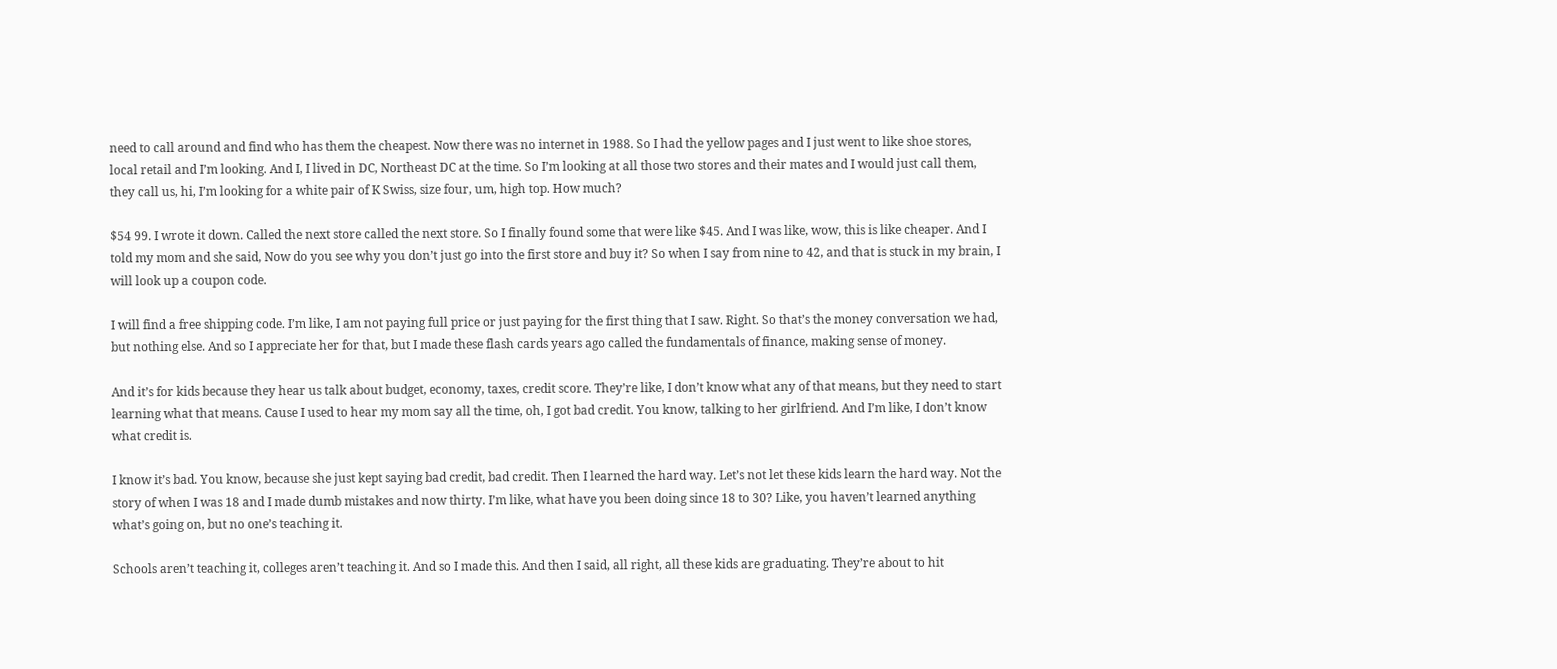need to call around and find who has them the cheapest. Now there was no internet in 1988. So I had the yellow pages and I just went to like shoe stores, local retail and I’m looking. And I, I lived in DC, Northeast DC at the time. So I’m looking at all those two stores and their mates and I would just call them, they call us, hi, I’m looking for a white pair of K Swiss, size four, um, high top. How much?

$54 99. I wrote it down. Called the next store called the next store. So I finally found some that were like $45. And I was like, wow, this is like cheaper. And I told my mom and she said, Now do you see why you don’t just go into the first store and buy it? So when I say from nine to 42, and that is stuck in my brain, I will look up a coupon code.

I will find a free shipping code. I’m like, I am not paying full price or just paying for the first thing that I saw. Right. So that’s the money conversation we had, but nothing else. And so I appreciate her for that, but I made these flash cards years ago called the fundamentals of finance, making sense of money.

And it’s for kids because they hear us talk about budget, economy, taxes, credit score. They’re like, I don’t know what any of that means, but they need to start learning what that means. Cause I used to hear my mom say all the time, oh, I got bad credit. You know, talking to her girlfriend. And I’m like, I don’t know what credit is.

I know it’s bad. You know, because she just kept saying bad credit, bad credit. Then I learned the hard way. Let’s not let these kids learn the hard way. Not the story of when I was 18 and I made dumb mistakes and now thirty. I’m like, what have you been doing since 18 to 30? Like, you haven’t learned anything what’s going on, but no one’s teaching it.

Schools aren’t teaching it, colleges aren’t teaching it. And so I made this. And then I said, all right, all these kids are graduating. They’re about to hit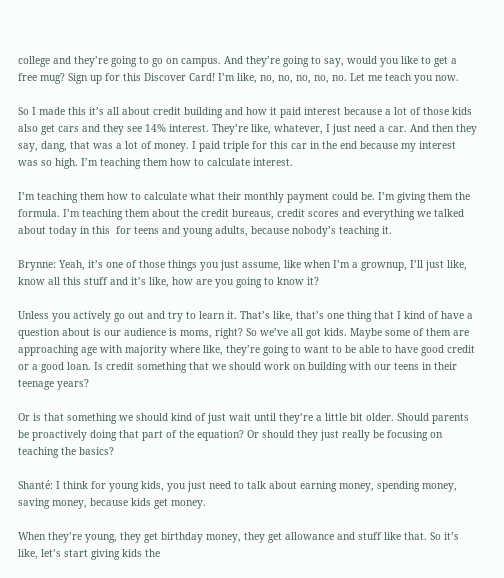college and they’re going to go on campus. And they’re going to say, would you like to get a free mug? Sign up for this Discover Card! I’m like, no, no, no, no, no. Let me teach you now.

So I made this it’s all about credit building and how it paid interest because a lot of those kids also get cars and they see 14% interest. They’re like, whatever, I just need a car. And then they say, dang, that was a lot of money. I paid triple for this car in the end because my interest was so high. I’m teaching them how to calculate interest.

I’m teaching them how to calculate what their monthly payment could be. I’m giving them the formula. I’m teaching them about the credit bureaus, credit scores and everything we talked about today in this  for teens and young adults, because nobody’s teaching it.

Brynne: Yeah, it’s one of those things you just assume, like when I’m a grownup, I’ll just like, know all this stuff and it’s like, how are you going to know it?

Unless you actively go out and try to learn it. That’s like, that’s one thing that I kind of have a question about is our audience is moms, right? So we’ve all got kids. Maybe some of them are approaching age with majority where like, they’re going to want to be able to have good credit or a good loan. Is credit something that we should work on building with our teens in their teenage years?

Or is that something we should kind of just wait until they’re a little bit older. Should parents be proactively doing that part of the equation? Or should they just really be focusing on teaching the basics?

Shanté: I think for young kids, you just need to talk about earning money, spending money, saving money, because kids get money.

When they’re young, they get birthday money, they get allowance and stuff like that. So it’s like, let’s start giving kids the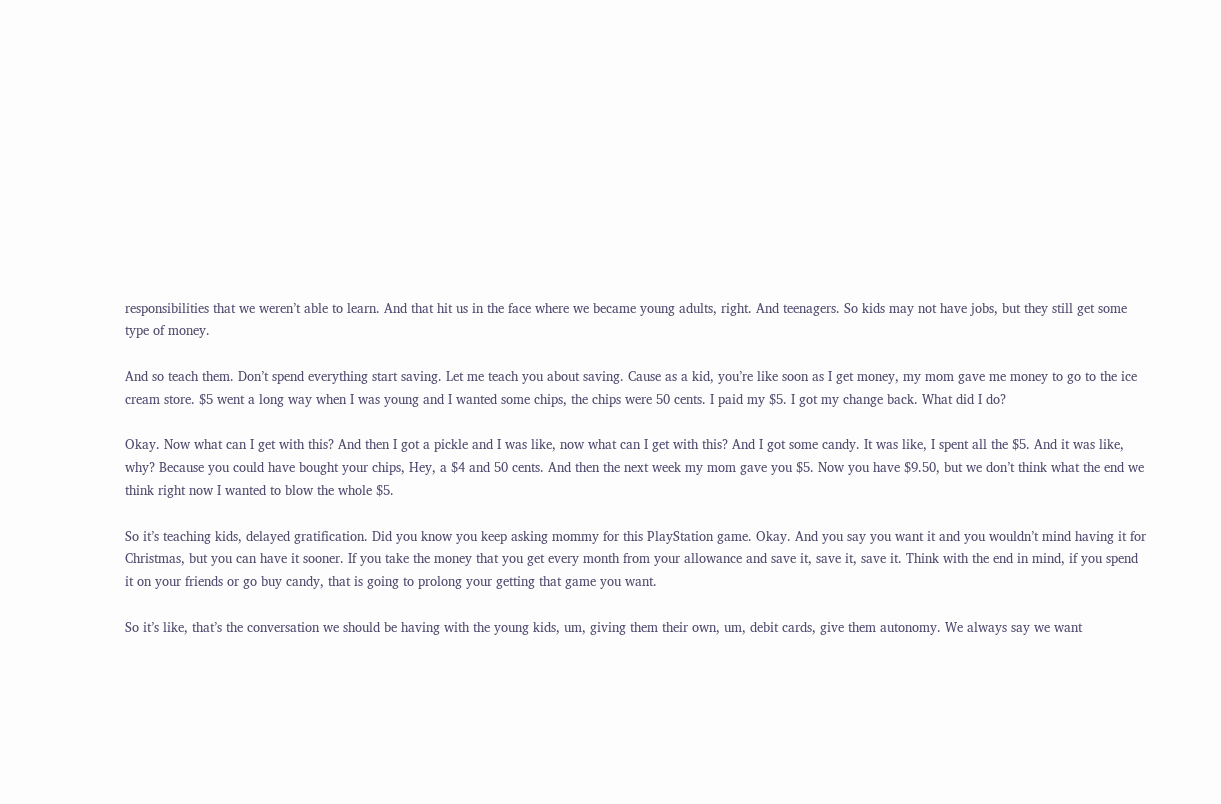responsibilities that we weren’t able to learn. And that hit us in the face where we became young adults, right. And teenagers. So kids may not have jobs, but they still get some type of money.

And so teach them. Don’t spend everything start saving. Let me teach you about saving. Cause as a kid, you’re like soon as I get money, my mom gave me money to go to the ice cream store. $5 went a long way when I was young and I wanted some chips, the chips were 50 cents. I paid my $5. I got my change back. What did I do?

Okay. Now what can I get with this? And then I got a pickle and I was like, now what can I get with this? And I got some candy. It was like, I spent all the $5. And it was like, why? Because you could have bought your chips, Hey, a $4 and 50 cents. And then the next week my mom gave you $5. Now you have $9.50, but we don’t think what the end we think right now I wanted to blow the whole $5.

So it’s teaching kids, delayed gratification. Did you know you keep asking mommy for this PlayStation game. Okay. And you say you want it and you wouldn’t mind having it for Christmas, but you can have it sooner. If you take the money that you get every month from your allowance and save it, save it, save it. Think with the end in mind, if you spend it on your friends or go buy candy, that is going to prolong your getting that game you want.

So it’s like, that’s the conversation we should be having with the young kids, um, giving them their own, um, debit cards, give them autonomy. We always say we want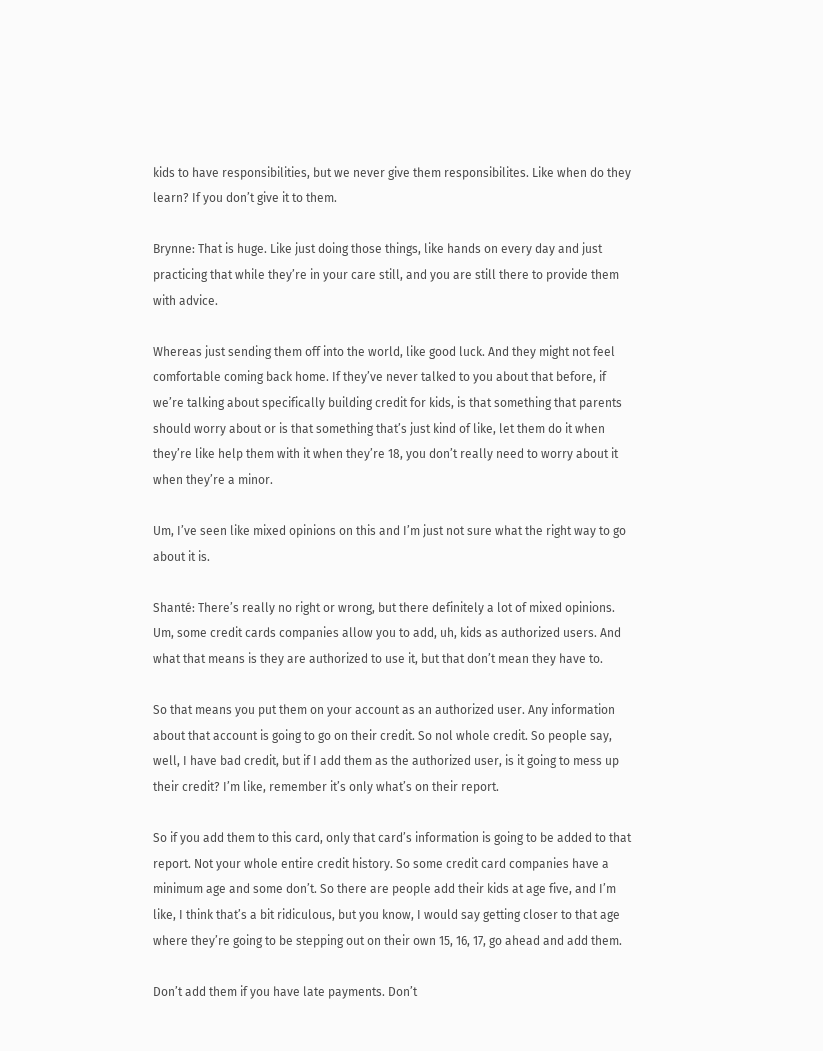kids to have responsibilities, but we never give them responsibilites. Like when do they learn? If you don’t give it to them.

Brynne: That is huge. Like just doing those things, like hands on every day and just practicing that while they’re in your care still, and you are still there to provide them with advice.

Whereas just sending them off into the world, like good luck. And they might not feel comfortable coming back home. If they’ve never talked to you about that before, if we’re talking about specifically building credit for kids, is that something that parents should worry about or is that something that’s just kind of like, let them do it when they’re like help them with it when they’re 18, you don’t really need to worry about it when they’re a minor.

Um, I’ve seen like mixed opinions on this and I’m just not sure what the right way to go about it is.

Shanté: There’s really no right or wrong, but there definitely a lot of mixed opinions. Um, some credit cards companies allow you to add, uh, kids as authorized users. And what that means is they are authorized to use it, but that don’t mean they have to.

So that means you put them on your account as an authorized user. Any information about that account is going to go on their credit. So nol whole credit. So people say, well, I have bad credit, but if I add them as the authorized user, is it going to mess up their credit? I’m like, remember it’s only what’s on their report.

So if you add them to this card, only that card’s information is going to be added to that report. Not your whole entire credit history. So some credit card companies have a minimum age and some don’t. So there are people add their kids at age five, and I’m like, I think that’s a bit ridiculous, but you know, I would say getting closer to that age where they’re going to be stepping out on their own 15, 16, 17, go ahead and add them.

Don’t add them if you have late payments. Don’t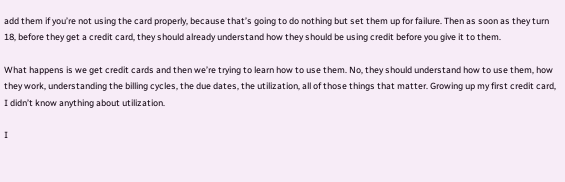add them if you’re not using the card properly, because that’s going to do nothing but set them up for failure. Then as soon as they turn 18, before they get a credit card, they should already understand how they should be using credit before you give it to them.

What happens is we get credit cards and then we’re trying to learn how to use them. No, they should understand how to use them, how they work, understanding the billing cycles, the due dates, the utilization, all of those things that matter. Growing up my first credit card, I didn’t know anything about utilization.

I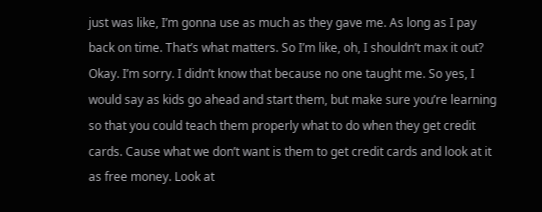just was like, I’m gonna use as much as they gave me. As long as I pay back on time. That’s what matters. So I’m like, oh, I shouldn’t max it out? Okay. I’m sorry. I didn’t know that because no one taught me. So yes, I would say as kids go ahead and start them, but make sure you’re learning so that you could teach them properly what to do when they get credit cards. Cause what we don’t want is them to get credit cards and look at it as free money. Look at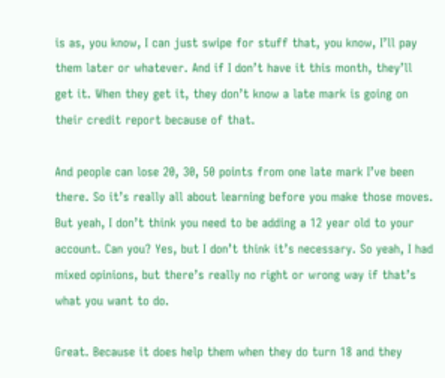is as, you know, I can just swipe for stuff that, you know, I’ll pay them later or whatever. And if I don’t have it this month, they’ll get it. When they get it, they don’t know a late mark is going on their credit report because of that.

And people can lose 20, 30, 50 points from one late mark I’ve been there. So it’s really all about learning before you make those moves. But yeah, I don’t think you need to be adding a 12 year old to your account. Can you? Yes, but I don’t think it’s necessary. So yeah, I had mixed opinions, but there’s really no right or wrong way if that’s what you want to do.

Great. Because it does help them when they do turn 18 and they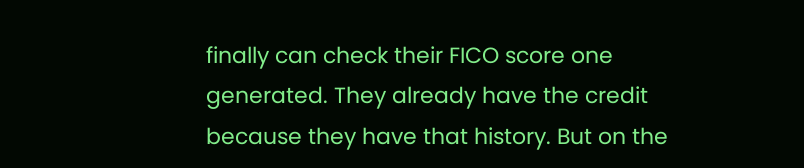finally can check their FICO score one generated. They already have the credit because they have that history. But on the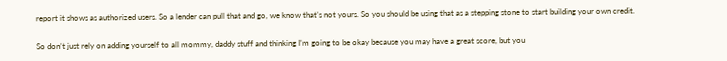report it shows as authorized users. So a lender can pull that and go, we know that’s not yours. So you should be using that as a stepping stone to start building your own credit.

So don’t just rely on adding yourself to all mommy, daddy stuff and thinking I’m going to be okay because you may have a great score, but you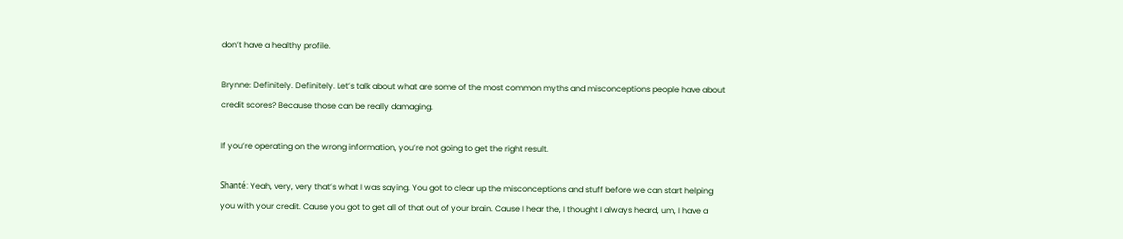don’t have a healthy profile.

Brynne: Definitely. Definitely. Let’s talk about what are some of the most common myths and misconceptions people have about credit scores? Because those can be really damaging.

If you’re operating on the wrong information, you’re not going to get the right result.

Shanté: Yeah, very, very that’s what I was saying. You got to clear up the misconceptions and stuff before we can start helping you with your credit. Cause you got to get all of that out of your brain. Cause I hear the, I thought I always heard, um, I have a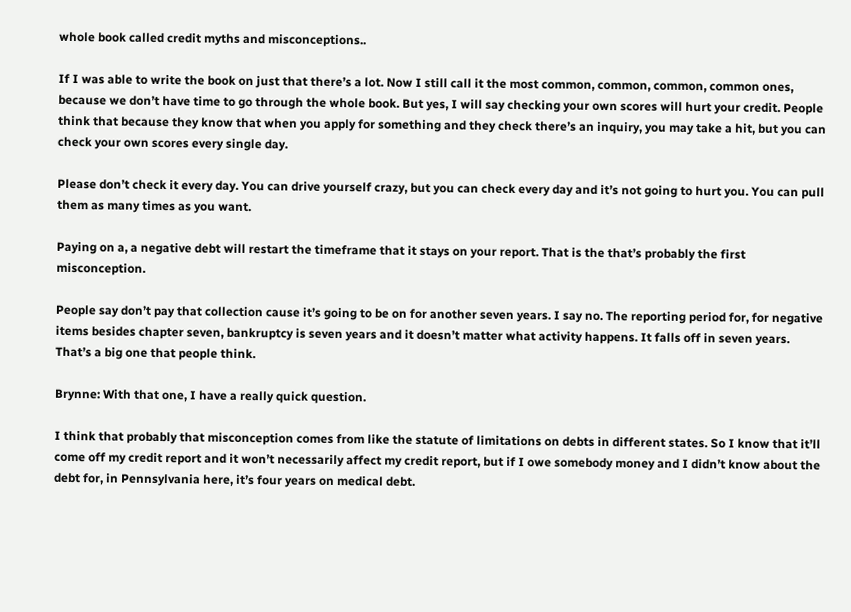whole book called credit myths and misconceptions..

If I was able to write the book on just that there’s a lot. Now I still call it the most common, common, common, common ones, because we don’t have time to go through the whole book. But yes, I will say checking your own scores will hurt your credit. People think that because they know that when you apply for something and they check there’s an inquiry, you may take a hit, but you can check your own scores every single day.

Please don’t check it every day. You can drive yourself crazy, but you can check every day and it’s not going to hurt you. You can pull them as many times as you want.

Paying on a, a negative debt will restart the timeframe that it stays on your report. That is the that’s probably the first misconception.

People say don’t pay that collection cause it’s going to be on for another seven years. I say no. The reporting period for, for negative items besides chapter seven, bankruptcy is seven years and it doesn’t matter what activity happens. It falls off in seven years. That’s a big one that people think.

Brynne: With that one, I have a really quick question.

I think that probably that misconception comes from like the statute of limitations on debts in different states. So I know that it’ll come off my credit report and it won’t necessarily affect my credit report, but if I owe somebody money and I didn’t know about the debt for, in Pennsylvania here, it’s four years on medical debt.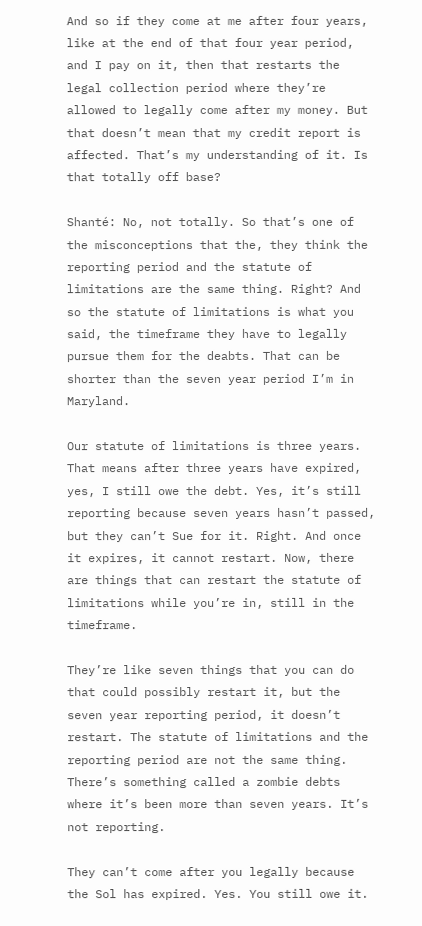And so if they come at me after four years, like at the end of that four year period, and I pay on it, then that restarts the legal collection period where they’re allowed to legally come after my money. But that doesn’t mean that my credit report is affected. That’s my understanding of it. Is that totally off base?

Shanté: No, not totally. So that’s one of the misconceptions that the, they think the reporting period and the statute of limitations are the same thing. Right? And so the statute of limitations is what you said, the timeframe they have to legally pursue them for the deabts. That can be shorter than the seven year period I’m in Maryland.

Our statute of limitations is three years. That means after three years have expired, yes, I still owe the debt. Yes, it’s still reporting because seven years hasn’t passed, but they can’t Sue for it. Right. And once it expires, it cannot restart. Now, there are things that can restart the statute of limitations while you’re in, still in the timeframe.

They’re like seven things that you can do that could possibly restart it, but the seven year reporting period, it doesn’t restart. The statute of limitations and the reporting period are not the same thing. There’s something called a zombie debts where it’s been more than seven years. It’s not reporting.

They can’t come after you legally because the Sol has expired. Yes. You still owe it.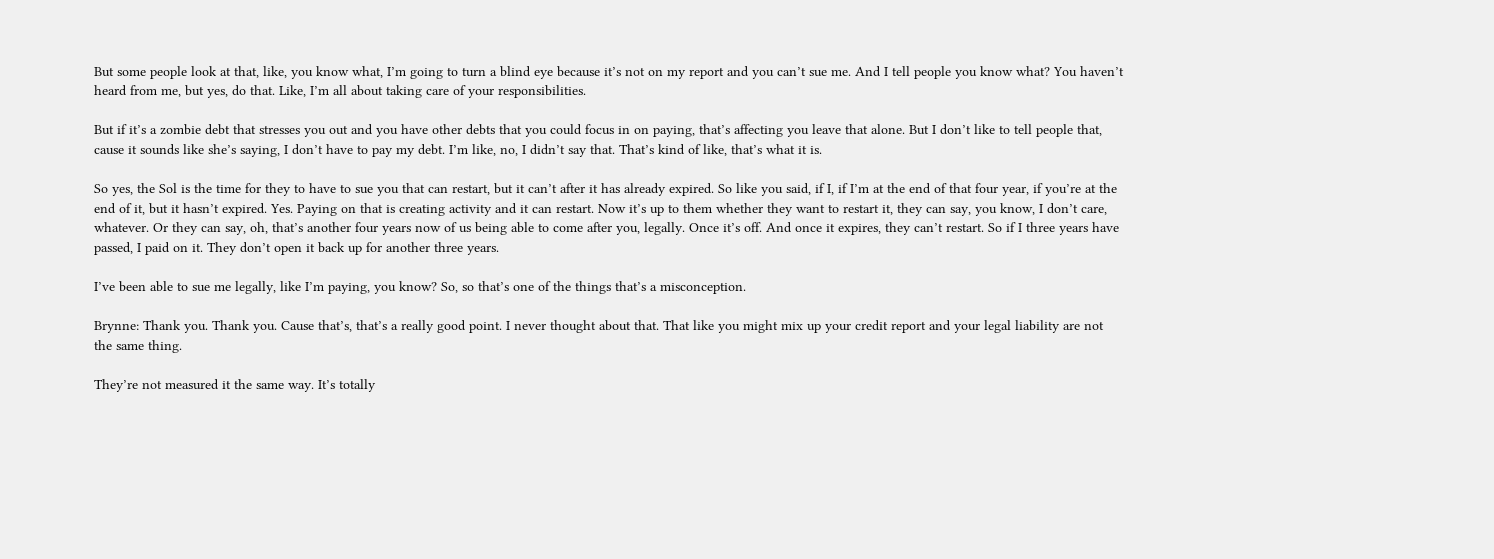But some people look at that, like, you know what, I’m going to turn a blind eye because it’s not on my report and you can’t sue me. And I tell people you know what? You haven’t heard from me, but yes, do that. Like, I’m all about taking care of your responsibilities.

But if it’s a zombie debt that stresses you out and you have other debts that you could focus in on paying, that’s affecting you leave that alone. But I don’t like to tell people that, cause it sounds like she’s saying, I don’t have to pay my debt. I’m like, no, I didn’t say that. That’s kind of like, that’s what it is.

So yes, the Sol is the time for they to have to sue you that can restart, but it can’t after it has already expired. So like you said, if I, if I’m at the end of that four year, if you’re at the end of it, but it hasn’t expired. Yes. Paying on that is creating activity and it can restart. Now it’s up to them whether they want to restart it, they can say, you know, I don’t care, whatever. Or they can say, oh, that’s another four years now of us being able to come after you, legally. Once it’s off. And once it expires, they can’t restart. So if I three years have passed, I paid on it. They don’t open it back up for another three years.

I’ve been able to sue me legally, like I’m paying, you know? So, so that’s one of the things that’s a misconception.

Brynne: Thank you. Thank you. Cause that’s, that’s a really good point. I never thought about that. That like you might mix up your credit report and your legal liability are not the same thing.

They’re not measured it the same way. It’s totally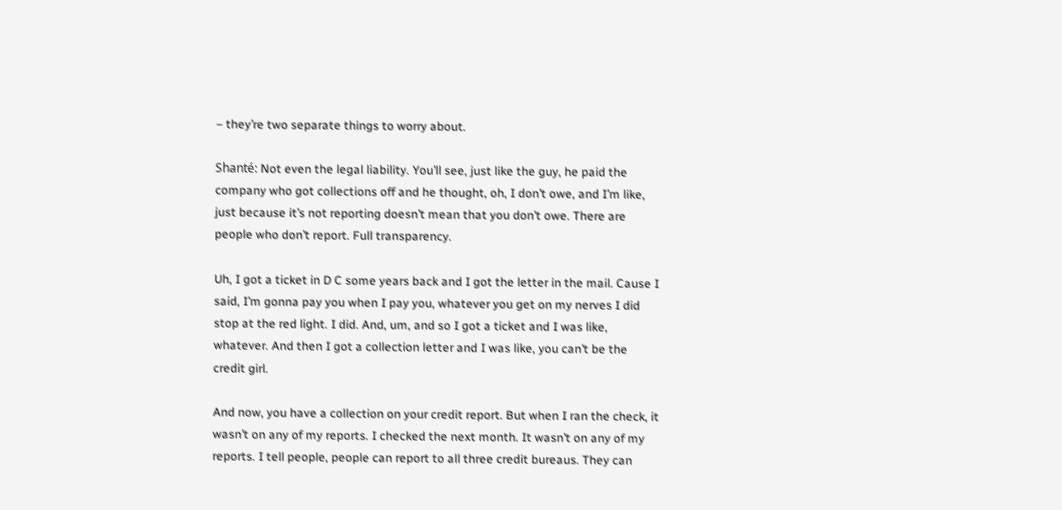– they’re two separate things to worry about.

Shanté: Not even the legal liability. You’ll see, just like the guy, he paid the company who got collections off and he thought, oh, I don’t owe, and I’m like, just because it’s not reporting doesn’t mean that you don’t owe. There are people who don’t report. Full transparency.

Uh, I got a ticket in D C some years back and I got the letter in the mail. Cause I said, I’m gonna pay you when I pay you, whatever you get on my nerves I did stop at the red light. I did. And, um, and so I got a ticket and I was like, whatever. And then I got a collection letter and I was like, you can’t be the credit girl.

And now, you have a collection on your credit report. But when I ran the check, it wasn’t on any of my reports. I checked the next month. It wasn’t on any of my reports. I tell people, people can report to all three credit bureaus. They can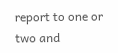report to one or two and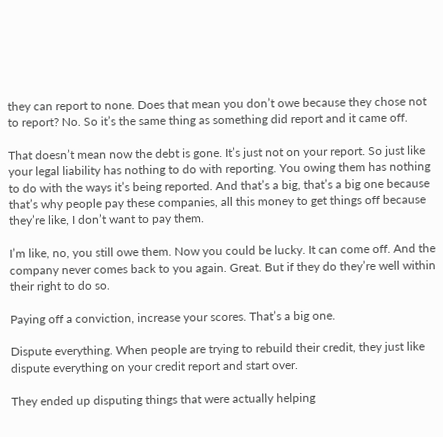they can report to none. Does that mean you don’t owe because they chose not to report? No. So it’s the same thing as something did report and it came off.

That doesn’t mean now the debt is gone. It’s just not on your report. So just like your legal liability has nothing to do with reporting. You owing them has nothing to do with the ways it’s being reported. And that’s a big, that’s a big one because that’s why people pay these companies, all this money to get things off because they’re like, I don’t want to pay them.

I’m like, no, you still owe them. Now you could be lucky. It can come off. And the company never comes back to you again. Great. But if they do they’re well within their right to do so.

Paying off a conviction, increase your scores. That’s a big one.

Dispute everything. When people are trying to rebuild their credit, they just like dispute everything on your credit report and start over.

They ended up disputing things that were actually helping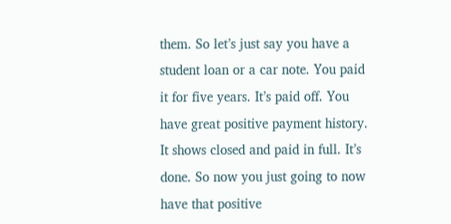them. So let’s just say you have a student loan or a car note. You paid it for five years. It’s paid off. You have great positive payment history. It shows closed and paid in full. It’s done. So now you just going to now have that positive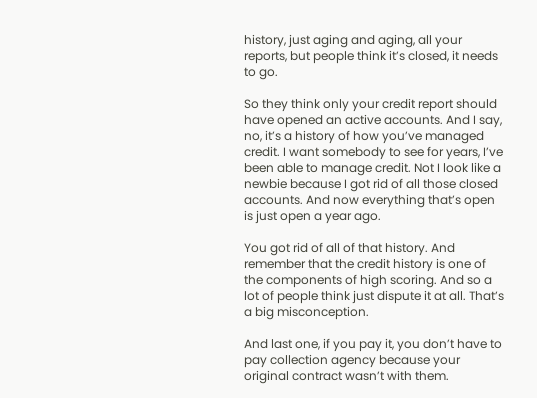history, just aging and aging, all your reports, but people think it’s closed, it needs to go.

So they think only your credit report should have opened an active accounts. And I say, no, it’s a history of how you’ve managed credit. I want somebody to see for years, I’ve been able to manage credit. Not I look like a newbie because I got rid of all those closed accounts. And now everything that’s open is just open a year ago.

You got rid of all of that history. And remember that the credit history is one of the components of high scoring. And so a lot of people think just dispute it at all. That’s a big misconception.

And last one, if you pay it, you don’t have to pay collection agency because your original contract wasn’t with them.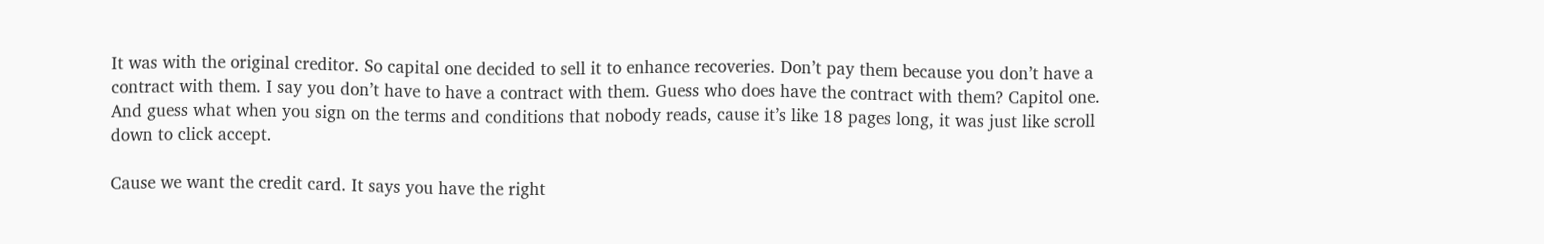It was with the original creditor. So capital one decided to sell it to enhance recoveries. Don’t pay them because you don’t have a contract with them. I say you don’t have to have a contract with them. Guess who does have the contract with them? Capitol one. And guess what when you sign on the terms and conditions that nobody reads, cause it’s like 18 pages long, it was just like scroll down to click accept.

Cause we want the credit card. It says you have the right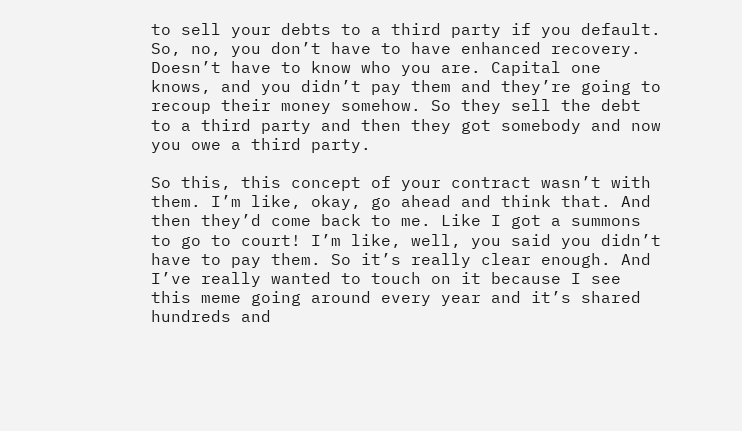to sell your debts to a third party if you default. So, no, you don’t have to have enhanced recovery. Doesn’t have to know who you are. Capital one knows, and you didn’t pay them and they’re going to recoup their money somehow. So they sell the debt to a third party and then they got somebody and now you owe a third party.

So this, this concept of your contract wasn’t with them. I’m like, okay, go ahead and think that. And then they’d come back to me. Like I got a summons to go to court! I’m like, well, you said you didn’t have to pay them. So it’s really clear enough. And I’ve really wanted to touch on it because I see this meme going around every year and it’s shared hundreds and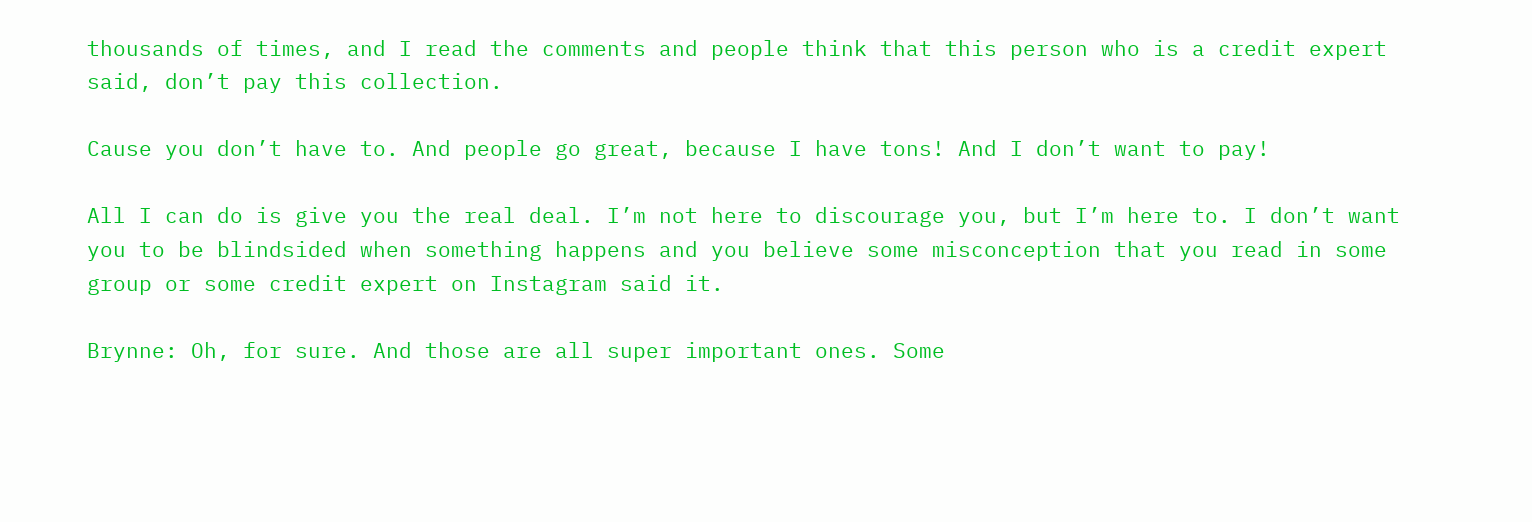thousands of times, and I read the comments and people think that this person who is a credit expert said, don’t pay this collection.

Cause you don’t have to. And people go great, because I have tons! And I don’t want to pay!

All I can do is give you the real deal. I’m not here to discourage you, but I’m here to. I don’t want you to be blindsided when something happens and you believe some misconception that you read in some group or some credit expert on Instagram said it.

Brynne: Oh, for sure. And those are all super important ones. Some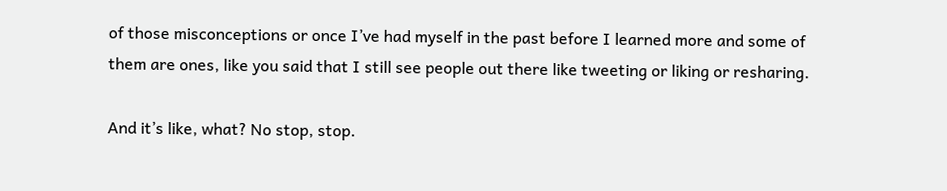of those misconceptions or once I’ve had myself in the past before I learned more and some of them are ones, like you said that I still see people out there like tweeting or liking or resharing.

And it’s like, what? No stop, stop.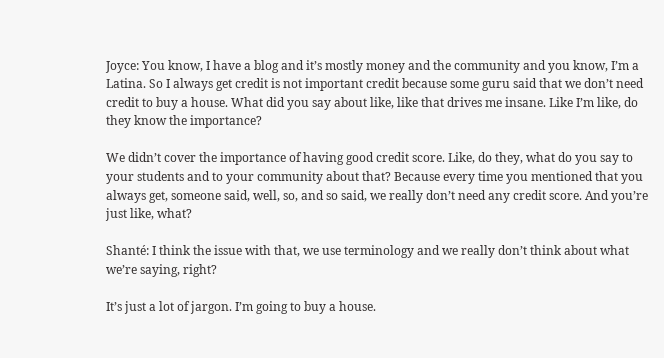Joyce: You know, I have a blog and it’s mostly money and the community and you know, I’m a Latina. So I always get credit is not important credit because some guru said that we don’t need credit to buy a house. What did you say about like, like that drives me insane. Like I’m like, do they know the importance?

We didn’t cover the importance of having good credit score. Like, do they, what do you say to your students and to your community about that? Because every time you mentioned that you always get, someone said, well, so, and so said, we really don’t need any credit score. And you’re just like, what?

Shanté: I think the issue with that, we use terminology and we really don’t think about what we’re saying, right?

It’s just a lot of jargon. I’m going to buy a house.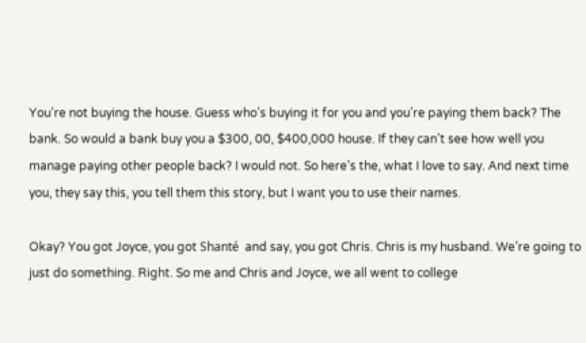You’re not buying the house. Guess who’s buying it for you and you’re paying them back? The bank. So would a bank buy you a $300, 00, $400,000 house. If they can’t see how well you manage paying other people back? I would not. So here’s the, what I love to say. And next time you, they say this, you tell them this story, but I want you to use their names.

Okay? You got Joyce, you got Shanté  and say, you got Chris. Chris is my husband. We’re going to just do something. Right. So me and Chris and Joyce, we all went to college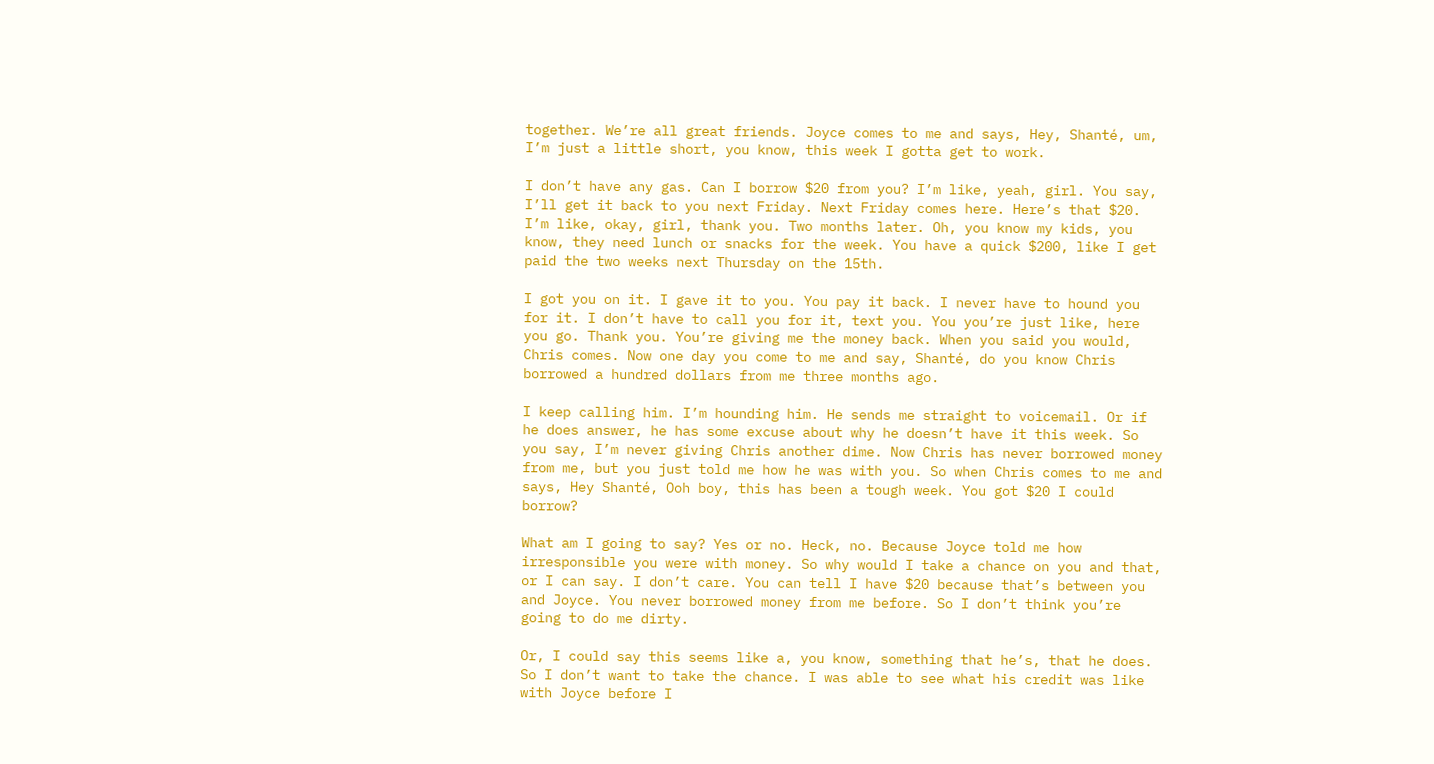together. We’re all great friends. Joyce comes to me and says, Hey, Shanté, um, I’m just a little short, you know, this week I gotta get to work.

I don’t have any gas. Can I borrow $20 from you? I’m like, yeah, girl. You say, I’ll get it back to you next Friday. Next Friday comes here. Here’s that $20. I’m like, okay, girl, thank you. Two months later. Oh, you know my kids, you know, they need lunch or snacks for the week. You have a quick $200, like I get paid the two weeks next Thursday on the 15th.

I got you on it. I gave it to you. You pay it back. I never have to hound you for it. I don’t have to call you for it, text you. You you’re just like, here you go. Thank you. You’re giving me the money back. When you said you would, Chris comes. Now one day you come to me and say, Shanté, do you know Chris borrowed a hundred dollars from me three months ago.

I keep calling him. I’m hounding him. He sends me straight to voicemail. Or if he does answer, he has some excuse about why he doesn’t have it this week. So you say, I’m never giving Chris another dime. Now Chris has never borrowed money from me, but you just told me how he was with you. So when Chris comes to me and says, Hey Shanté, Ooh boy, this has been a tough week. You got $20 I could borrow?

What am I going to say? Yes or no. Heck, no. Because Joyce told me how irresponsible you were with money. So why would I take a chance on you and that, or I can say. I don’t care. You can tell I have $20 because that’s between you and Joyce. You never borrowed money from me before. So I don’t think you’re going to do me dirty.

Or, I could say this seems like a, you know, something that he’s, that he does. So I don’t want to take the chance. I was able to see what his credit was like with Joyce before I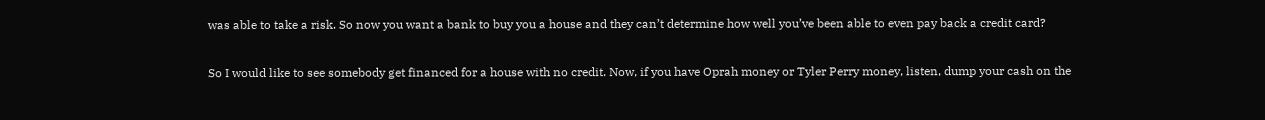was able to take a risk. So now you want a bank to buy you a house and they can’t determine how well you’ve been able to even pay back a credit card?

So I would like to see somebody get financed for a house with no credit. Now, if you have Oprah money or Tyler Perry money, listen, dump your cash on the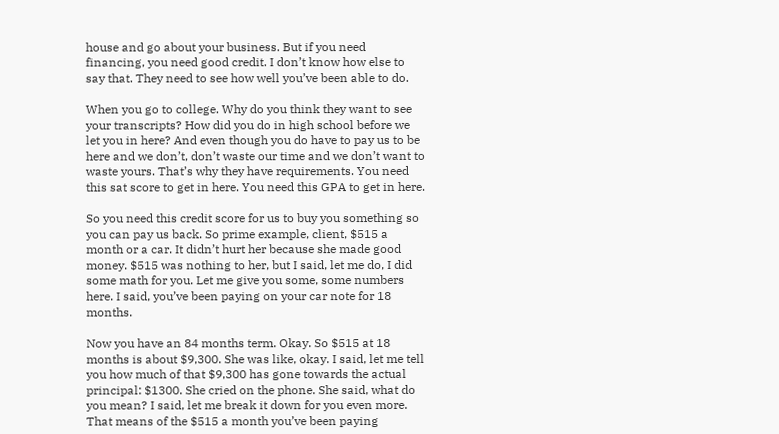house and go about your business. But if you need financing, you need good credit. I don’t know how else to say that. They need to see how well you’ve been able to do.

When you go to college. Why do you think they want to see your transcripts? How did you do in high school before we let you in here? And even though you do have to pay us to be here and we don’t, don’t waste our time and we don’t want to waste yours. That’s why they have requirements. You need this sat score to get in here. You need this GPA to get in here.

So you need this credit score for us to buy you something so you can pay us back. So prime example, client, $515 a month or a car. It didn’t hurt her because she made good money. $515 was nothing to her, but I said, let me do, I did some math for you. Let me give you some, some numbers here. I said, you’ve been paying on your car note for 18 months.

Now you have an 84 months term. Okay. So $515 at 18 months is about $9,300. She was like, okay. I said, let me tell you how much of that $9,300 has gone towards the actual principal: $1300. She cried on the phone. She said, what do you mean? I said, let me break it down for you even more. That means of the $515 a month you’ve been paying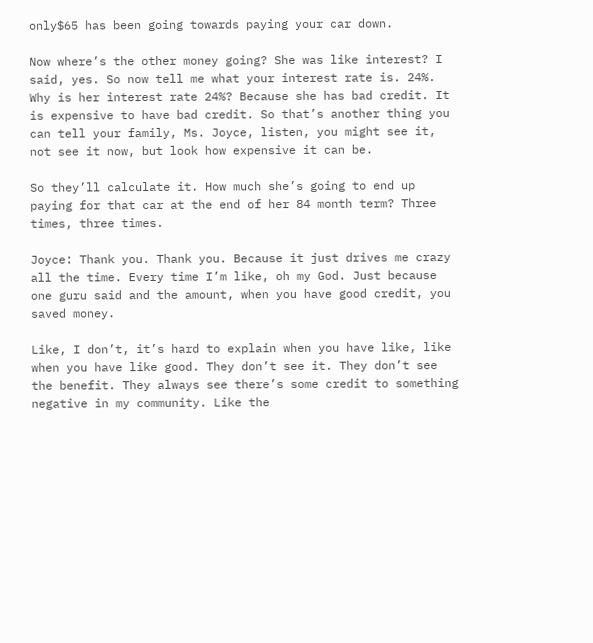only$65 has been going towards paying your car down.

Now where’s the other money going? She was like interest? I said, yes. So now tell me what your interest rate is. 24%. Why is her interest rate 24%? Because she has bad credit. It is expensive to have bad credit. So that’s another thing you can tell your family, Ms. Joyce, listen, you might see it, not see it now, but look how expensive it can be.

So they’ll calculate it. How much she’s going to end up paying for that car at the end of her 84 month term? Three times, three times.

Joyce: Thank you. Thank you. Because it just drives me crazy all the time. Every time I’m like, oh my God. Just because one guru said and the amount, when you have good credit, you saved money.

Like, I don’t, it’s hard to explain when you have like, like when you have like good. They don’t see it. They don’t see the benefit. They always see there’s some credit to something negative in my community. Like the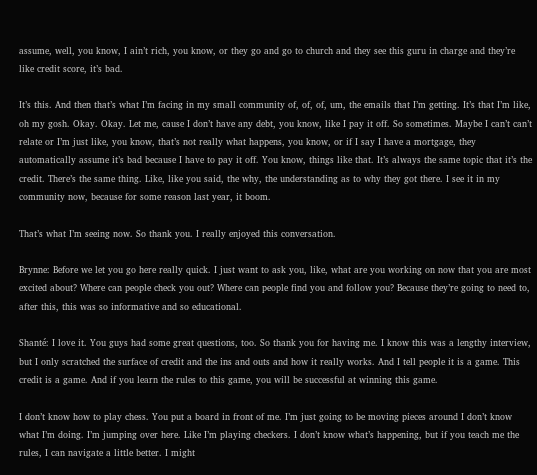assume, well, you know, I ain’t rich, you know, or they go and go to church and they see this guru in charge and they’re like credit score, it’s bad.

It’s this. And then that’s what I’m facing in my small community of, of, of, um, the emails that I’m getting. It’s that I’m like, oh my gosh. Okay. Okay. Let me, cause I don’t have any debt, you know, like I pay it off. So sometimes. Maybe I can’t can’t relate or I’m just like, you know, that’s not really what happens, you know, or if I say I have a mortgage, they automatically assume it’s bad because I have to pay it off. You know, things like that. It’s always the same topic that it’s the credit. There’s the same thing. Like, like you said, the why, the understanding as to why they got there. I see it in my community now, because for some reason last year, it boom.

That’s what I’m seeing now. So thank you. I really enjoyed this conversation.

Brynne: Before we let you go here really quick. I just want to ask you, like, what are you working on now that you are most excited about? Where can people check you out? Where can people find you and follow you? Because they’re going to need to, after this, this was so informative and so educational.

Shanté: I love it. You guys had some great questions, too. So thank you for having me. I know this was a lengthy interview, but I only scratched the surface of credit and the ins and outs and how it really works. And I tell people it is a game. This credit is a game. And if you learn the rules to this game, you will be successful at winning this game.

I don’t know how to play chess. You put a board in front of me. I’m just going to be moving pieces around I don’t know what I’m doing. I’m jumping over here. Like I’m playing checkers. I don’t know what’s happening, but if you teach me the rules, I can navigate a little better. I might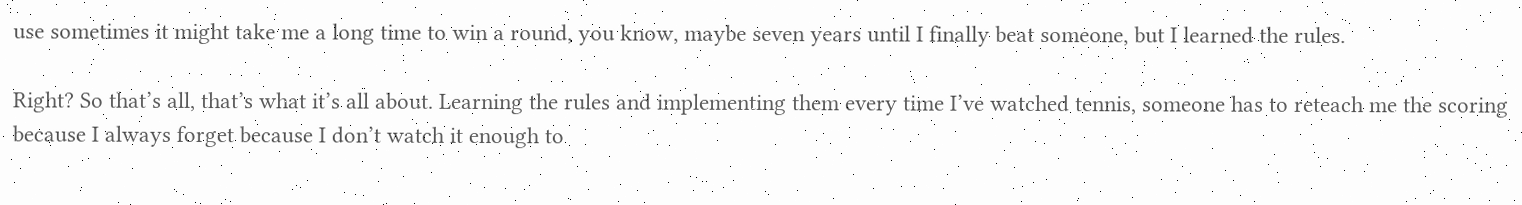use sometimes it might take me a long time to win a round, you know, maybe seven years until I finally beat someone, but I learned the rules.

Right? So that’s all, that’s what it’s all about. Learning the rules and implementing them every time I’ve watched tennis, someone has to reteach me the scoring because I always forget because I don’t watch it enough to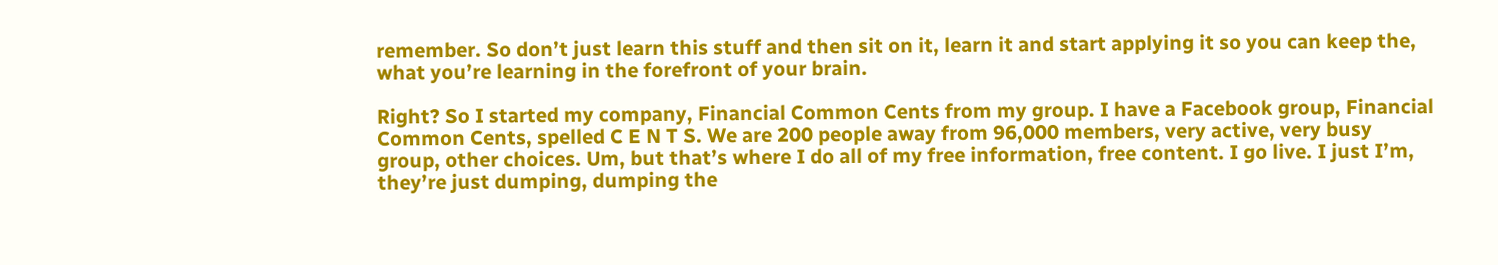remember. So don’t just learn this stuff and then sit on it, learn it and start applying it so you can keep the, what you’re learning in the forefront of your brain.

Right? So I started my company, Financial Common Cents from my group. I have a Facebook group, Financial Common Cents, spelled C E N T S. We are 200 people away from 96,000 members, very active, very busy group, other choices. Um, but that’s where I do all of my free information, free content. I go live. I just I’m, they’re just dumping, dumping the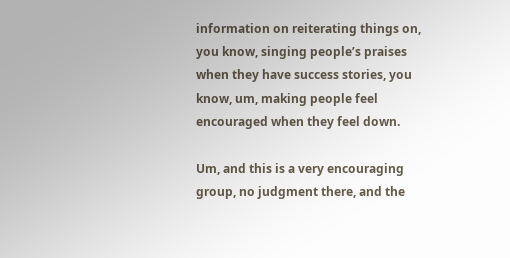information on reiterating things on, you know, singing people’s praises when they have success stories, you know, um, making people feel encouraged when they feel down.

Um, and this is a very encouraging group, no judgment there, and the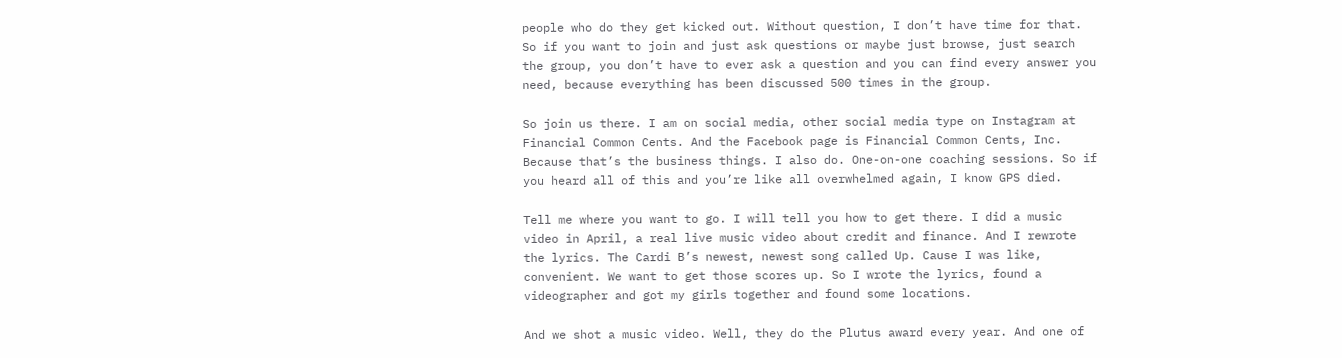people who do they get kicked out. Without question, I don’t have time for that. So if you want to join and just ask questions or maybe just browse, just search the group, you don’t have to ever ask a question and you can find every answer you need, because everything has been discussed 500 times in the group.

So join us there. I am on social media, other social media type on Instagram at Financial Common Cents. And the Facebook page is Financial Common Cents, Inc. Because that’s the business things. I also do. One-on-one coaching sessions. So if you heard all of this and you’re like all overwhelmed again, I know GPS died.

Tell me where you want to go. I will tell you how to get there. I did a music video in April, a real live music video about credit and finance. And I rewrote the lyrics. The Cardi B’s newest, newest song called Up. Cause I was like, convenient. We want to get those scores up. So I wrote the lyrics, found a videographer and got my girls together and found some locations.

And we shot a music video. Well, they do the Plutus award every year. And one of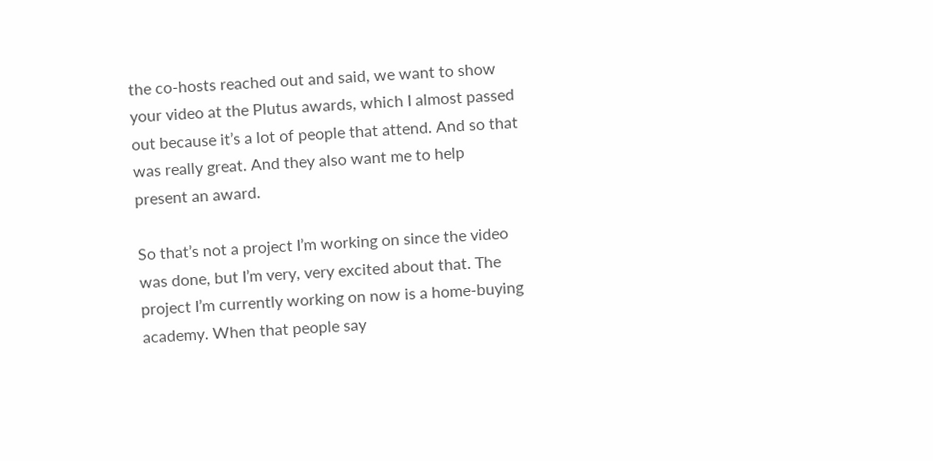the co-hosts reached out and said, we want to show your video at the Plutus awards, which I almost passed out because it’s a lot of people that attend. And so that was really great. And they also want me to help present an award.

So that’s not a project I’m working on since the video was done, but I’m very, very excited about that. The project I’m currently working on now is a home-buying academy. When that people say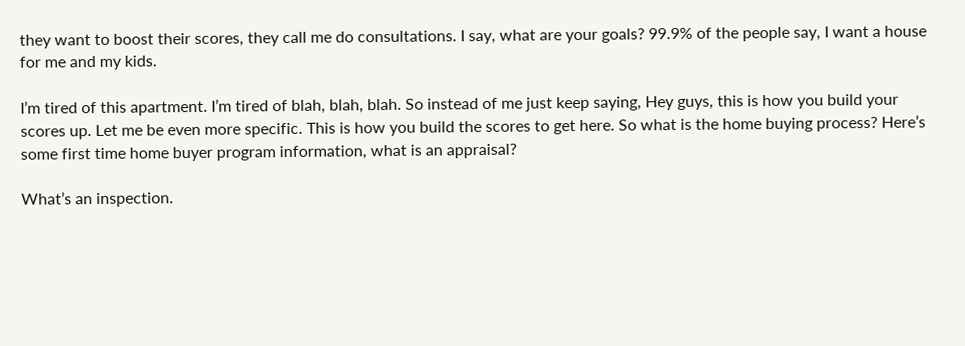they want to boost their scores, they call me do consultations. I say, what are your goals? 99.9% of the people say, I want a house for me and my kids.

I’m tired of this apartment. I’m tired of blah, blah, blah. So instead of me just keep saying, Hey guys, this is how you build your scores up. Let me be even more specific. This is how you build the scores to get here. So what is the home buying process? Here’s some first time home buyer program information, what is an appraisal?

What’s an inspection.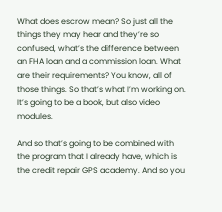What does escrow mean? So just all the things they may hear and they’re so confused, what’s the difference between an FHA loan and a commission loan. What are their requirements? You know, all of those things. So that’s what I’m working on. It’s going to be a book, but also video modules.

And so that’s going to be combined with the program that I already have, which is the credit repair GPS academy. And so you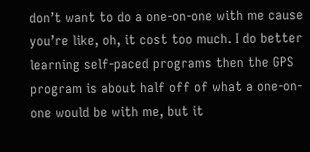don’t want to do a one-on-one with me cause you’re like, oh, it cost too much. I do better learning self-paced programs then the GPS program is about half off of what a one-on-one would be with me, but it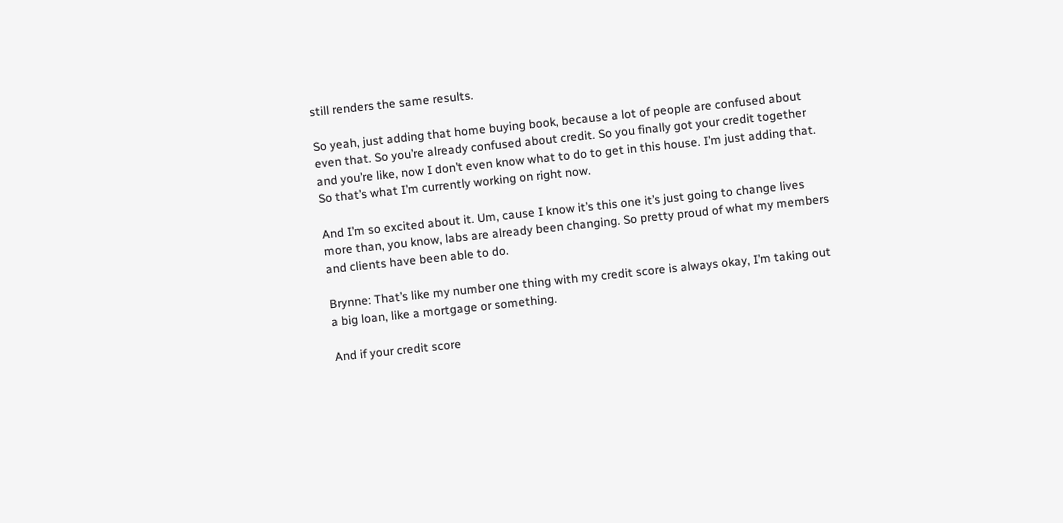still renders the same results.

So yeah, just adding that home buying book, because a lot of people are confused about even that. So you’re already confused about credit. So you finally got your credit together and you’re like, now I don’t even know what to do to get in this house. I’m just adding that. So that’s what I’m currently working on right now.

And I’m so excited about it. Um, cause I know it’s this one it’s just going to change lives more than, you know, labs are already been changing. So pretty proud of what my members and clients have been able to do.

Brynne: That’s like my number one thing with my credit score is always okay, I’m taking out a big loan, like a mortgage or something.

And if your credit score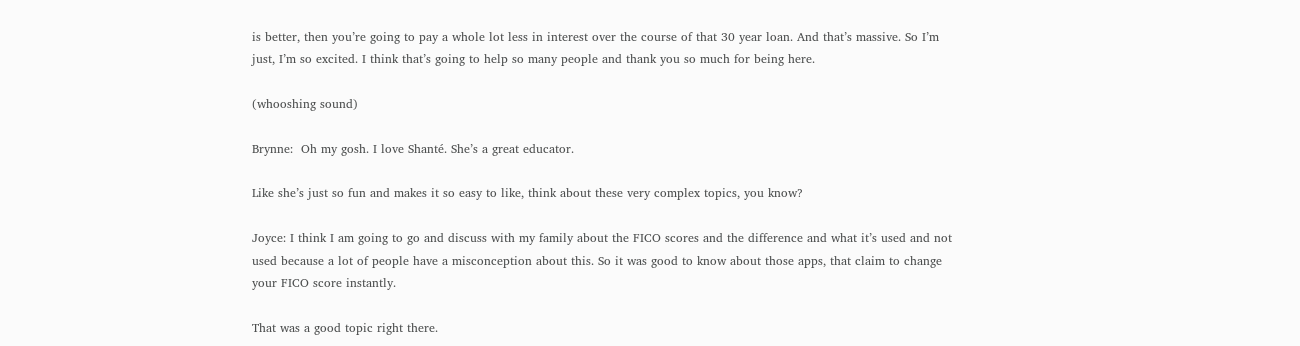is better, then you’re going to pay a whole lot less in interest over the course of that 30 year loan. And that’s massive. So I’m just, I’m so excited. I think that’s going to help so many people and thank you so much for being here.

(whooshing sound)

Brynne:  Oh my gosh. I love Shanté. She’s a great educator.

Like she’s just so fun and makes it so easy to like, think about these very complex topics, you know?

Joyce: I think I am going to go and discuss with my family about the FICO scores and the difference and what it’s used and not used because a lot of people have a misconception about this. So it was good to know about those apps, that claim to change your FICO score instantly.

That was a good topic right there.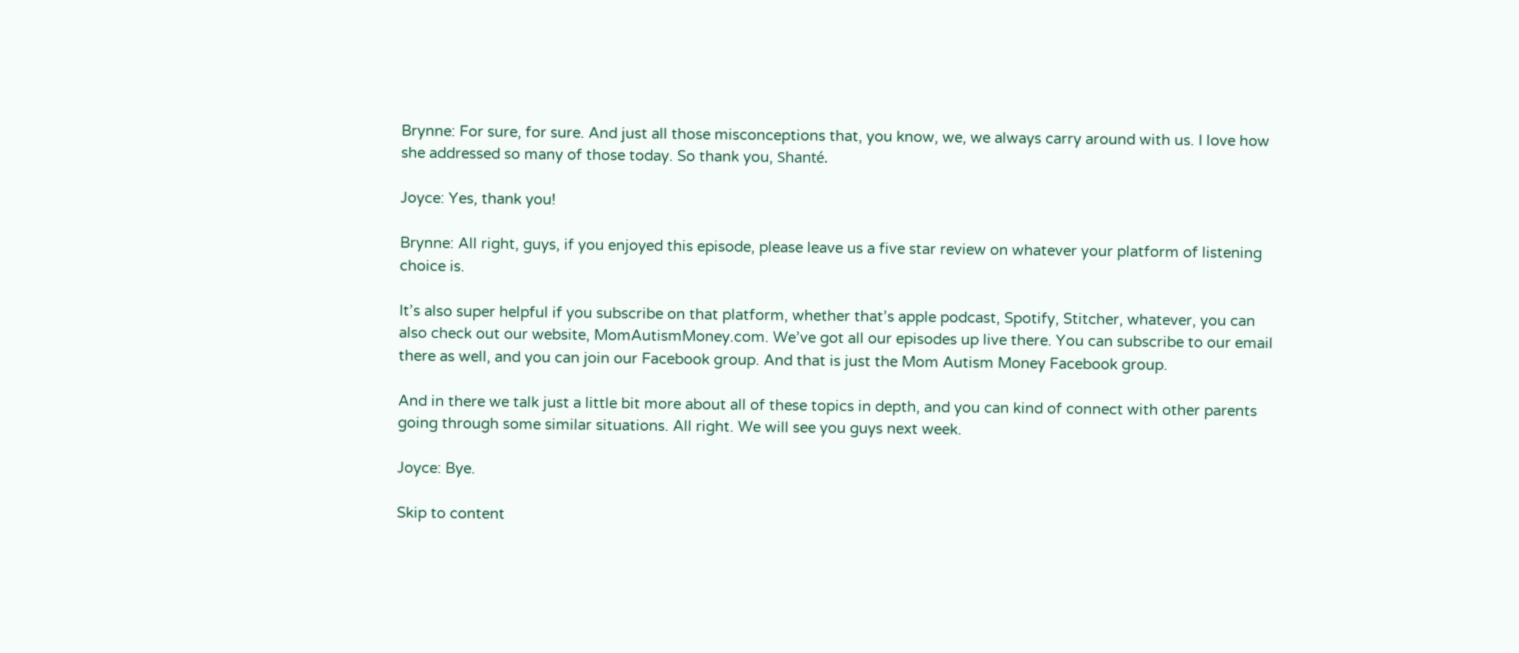Brynne: For sure, for sure. And just all those misconceptions that, you know, we, we always carry around with us. I love how she addressed so many of those today. So thank you, Shanté.

Joyce: Yes, thank you!

Brynne: All right, guys, if you enjoyed this episode, please leave us a five star review on whatever your platform of listening choice is.

It’s also super helpful if you subscribe on that platform, whether that’s apple podcast, Spotify, Stitcher, whatever, you can also check out our website, MomAutismMoney.com. We’ve got all our episodes up live there. You can subscribe to our email there as well, and you can join our Facebook group. And that is just the Mom Autism Money Facebook group.

And in there we talk just a little bit more about all of these topics in depth, and you can kind of connect with other parents going through some similar situations. All right. We will see you guys next week.

Joyce: Bye.

Skip to content